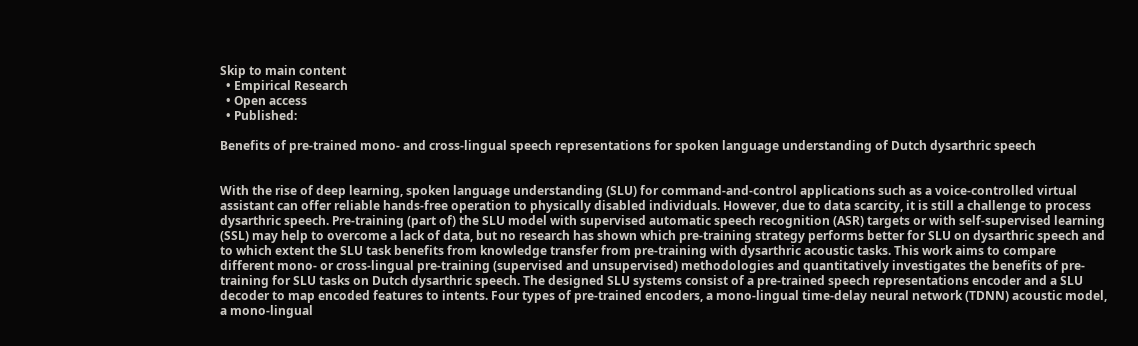Skip to main content
  • Empirical Research
  • Open access
  • Published:

Benefits of pre-trained mono- and cross-lingual speech representations for spoken language understanding of Dutch dysarthric speech


With the rise of deep learning, spoken language understanding (SLU) for command-and-control applications such as a voice-controlled virtual assistant can offer reliable hands-free operation to physically disabled individuals. However, due to data scarcity, it is still a challenge to process dysarthric speech. Pre-training (part of) the SLU model with supervised automatic speech recognition (ASR) targets or with self-supervised learning (SSL) may help to overcome a lack of data, but no research has shown which pre-training strategy performs better for SLU on dysarthric speech and to which extent the SLU task benefits from knowledge transfer from pre-training with dysarthric acoustic tasks. This work aims to compare different mono- or cross-lingual pre-training (supervised and unsupervised) methodologies and quantitatively investigates the benefits of pre-training for SLU tasks on Dutch dysarthric speech. The designed SLU systems consist of a pre-trained speech representations encoder and a SLU decoder to map encoded features to intents. Four types of pre-trained encoders, a mono-lingual time-delay neural network (TDNN) acoustic model, a mono-lingual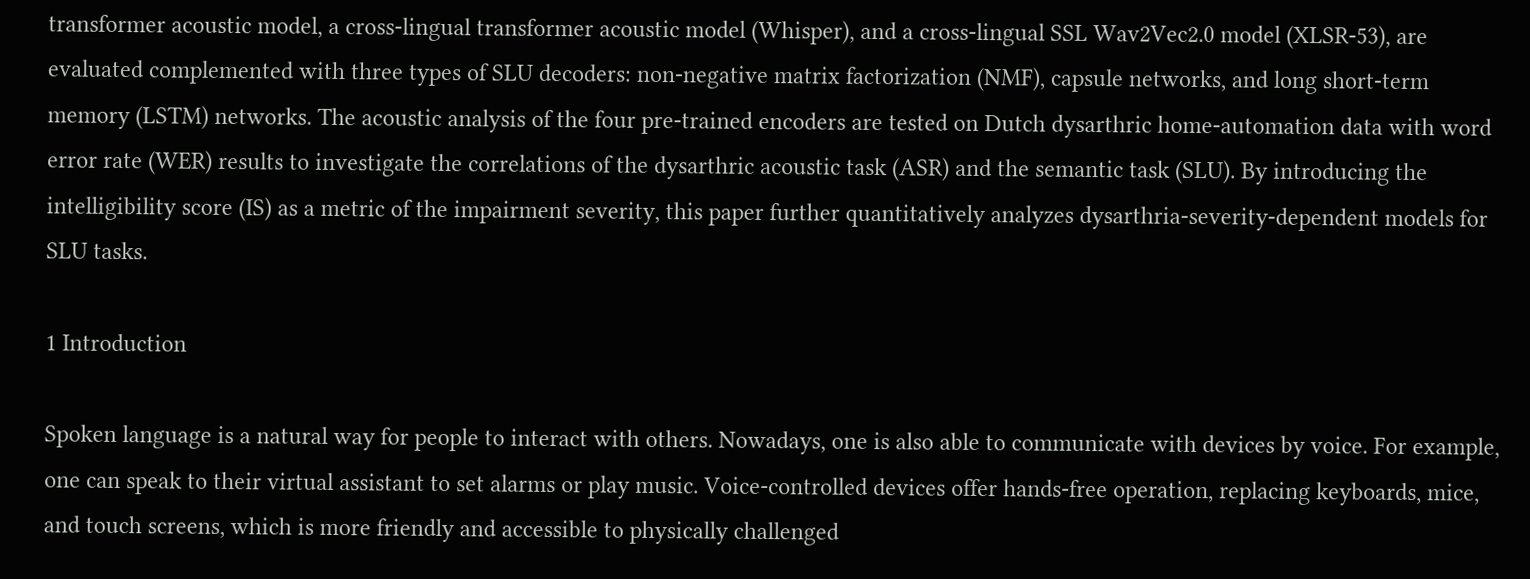transformer acoustic model, a cross-lingual transformer acoustic model (Whisper), and a cross-lingual SSL Wav2Vec2.0 model (XLSR-53), are evaluated complemented with three types of SLU decoders: non-negative matrix factorization (NMF), capsule networks, and long short-term memory (LSTM) networks. The acoustic analysis of the four pre-trained encoders are tested on Dutch dysarthric home-automation data with word error rate (WER) results to investigate the correlations of the dysarthric acoustic task (ASR) and the semantic task (SLU). By introducing the intelligibility score (IS) as a metric of the impairment severity, this paper further quantitatively analyzes dysarthria-severity-dependent models for SLU tasks.

1 Introduction

Spoken language is a natural way for people to interact with others. Nowadays, one is also able to communicate with devices by voice. For example, one can speak to their virtual assistant to set alarms or play music. Voice-controlled devices offer hands-free operation, replacing keyboards, mice, and touch screens, which is more friendly and accessible to physically challenged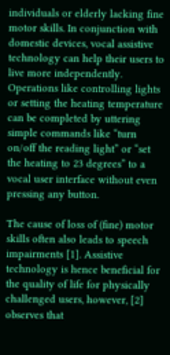individuals or elderly lacking fine motor skills. In conjunction with domestic devices, vocal assistive technology can help their users to live more independently. Operations like controlling lights or setting the heating temperature can be completed by uttering simple commands like “turn on/off the reading light” or “set the heating to 23 degrees” to a vocal user interface without even pressing any button.

The cause of loss of (fine) motor skills often also leads to speech impairments [1]. Assistive technology is hence beneficial for the quality of life for physically challenged users, however, [2] observes that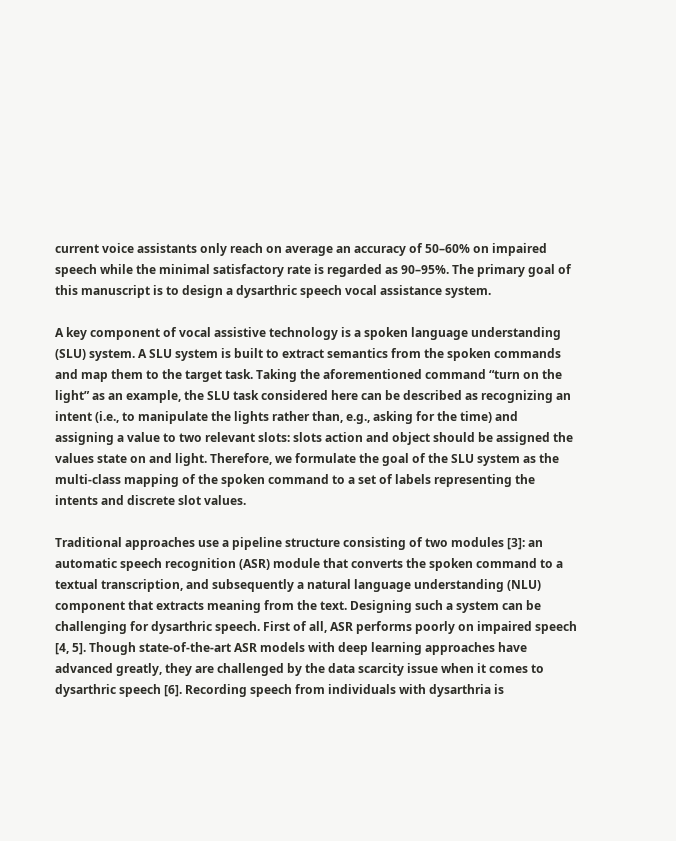current voice assistants only reach on average an accuracy of 50–60% on impaired speech while the minimal satisfactory rate is regarded as 90–95%. The primary goal of this manuscript is to design a dysarthric speech vocal assistance system.

A key component of vocal assistive technology is a spoken language understanding (SLU) system. A SLU system is built to extract semantics from the spoken commands and map them to the target task. Taking the aforementioned command “turn on the light” as an example, the SLU task considered here can be described as recognizing an intent (i.e., to manipulate the lights rather than, e.g., asking for the time) and assigning a value to two relevant slots: slots action and object should be assigned the values state on and light. Therefore, we formulate the goal of the SLU system as the multi-class mapping of the spoken command to a set of labels representing the intents and discrete slot values.

Traditional approaches use a pipeline structure consisting of two modules [3]: an automatic speech recognition (ASR) module that converts the spoken command to a textual transcription, and subsequently a natural language understanding (NLU) component that extracts meaning from the text. Designing such a system can be challenging for dysarthric speech. First of all, ASR performs poorly on impaired speech [4, 5]. Though state-of-the-art ASR models with deep learning approaches have advanced greatly, they are challenged by the data scarcity issue when it comes to dysarthric speech [6]. Recording speech from individuals with dysarthria is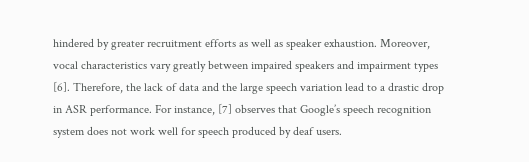hindered by greater recruitment efforts as well as speaker exhaustion. Moreover, vocal characteristics vary greatly between impaired speakers and impairment types [6]. Therefore, the lack of data and the large speech variation lead to a drastic drop in ASR performance. For instance, [7] observes that Google’s speech recognition system does not work well for speech produced by deaf users.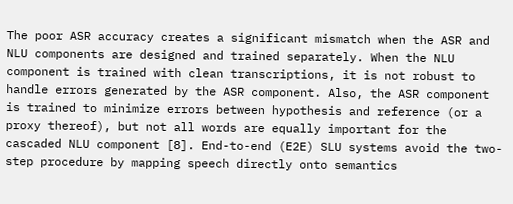The poor ASR accuracy creates a significant mismatch when the ASR and NLU components are designed and trained separately. When the NLU component is trained with clean transcriptions, it is not robust to handle errors generated by the ASR component. Also, the ASR component is trained to minimize errors between hypothesis and reference (or a proxy thereof), but not all words are equally important for the cascaded NLU component [8]. End-to-end (E2E) SLU systems avoid the two-step procedure by mapping speech directly onto semantics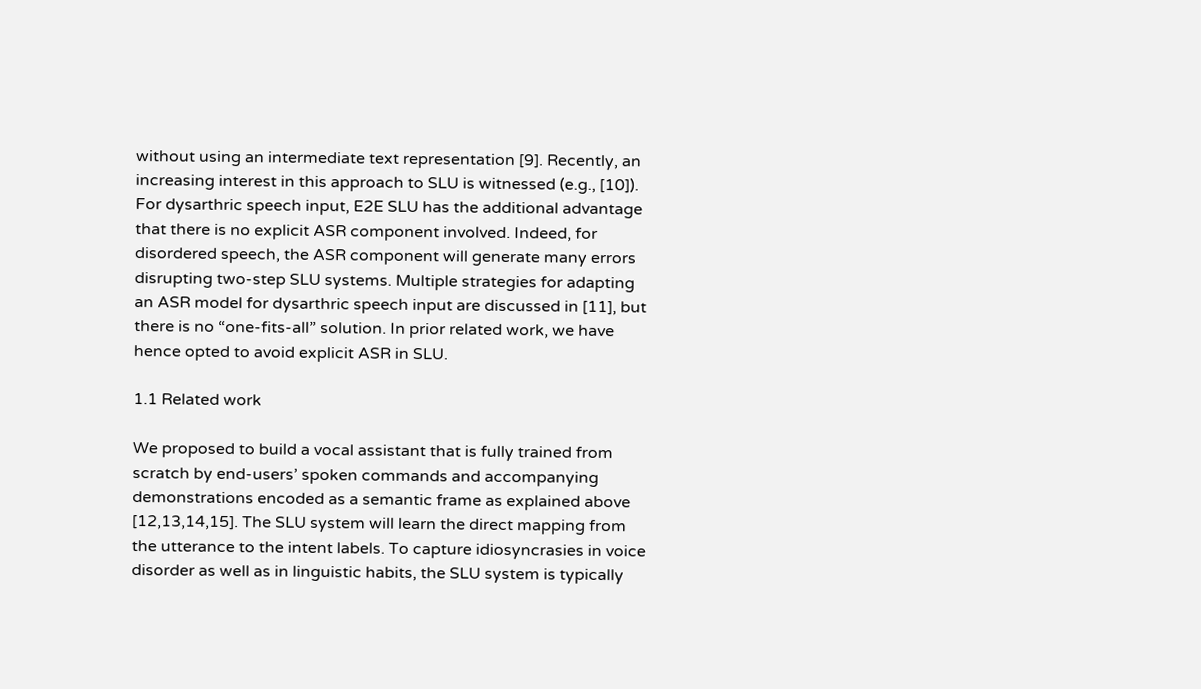without using an intermediate text representation [9]. Recently, an increasing interest in this approach to SLU is witnessed (e.g., [10]). For dysarthric speech input, E2E SLU has the additional advantage that there is no explicit ASR component involved. Indeed, for disordered speech, the ASR component will generate many errors disrupting two-step SLU systems. Multiple strategies for adapting an ASR model for dysarthric speech input are discussed in [11], but there is no “one-fits-all” solution. In prior related work, we have hence opted to avoid explicit ASR in SLU.

1.1 Related work

We proposed to build a vocal assistant that is fully trained from scratch by end-users’ spoken commands and accompanying demonstrations encoded as a semantic frame as explained above [12,13,14,15]. The SLU system will learn the direct mapping from the utterance to the intent labels. To capture idiosyncrasies in voice disorder as well as in linguistic habits, the SLU system is typically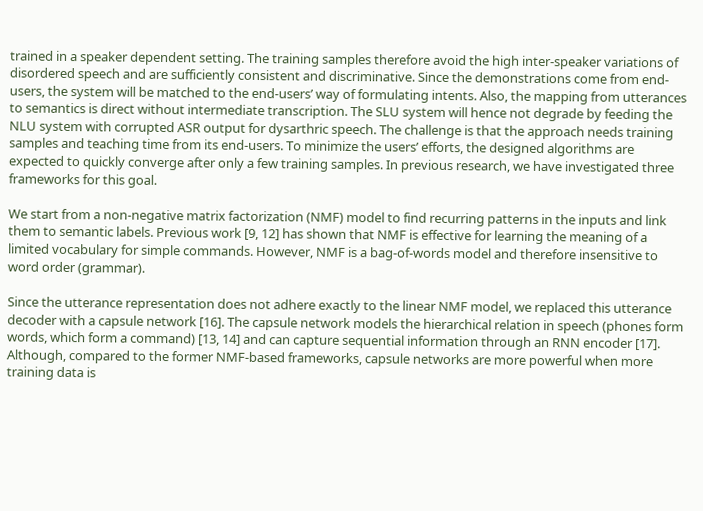trained in a speaker dependent setting. The training samples therefore avoid the high inter-speaker variations of disordered speech and are sufficiently consistent and discriminative. Since the demonstrations come from end-users, the system will be matched to the end-users’ way of formulating intents. Also, the mapping from utterances to semantics is direct without intermediate transcription. The SLU system will hence not degrade by feeding the NLU system with corrupted ASR output for dysarthric speech. The challenge is that the approach needs training samples and teaching time from its end-users. To minimize the users’ efforts, the designed algorithms are expected to quickly converge after only a few training samples. In previous research, we have investigated three frameworks for this goal.

We start from a non-negative matrix factorization (NMF) model to find recurring patterns in the inputs and link them to semantic labels. Previous work [9, 12] has shown that NMF is effective for learning the meaning of a limited vocabulary for simple commands. However, NMF is a bag-of-words model and therefore insensitive to word order (grammar).

Since the utterance representation does not adhere exactly to the linear NMF model, we replaced this utterance decoder with a capsule network [16]. The capsule network models the hierarchical relation in speech (phones form words, which form a command) [13, 14] and can capture sequential information through an RNN encoder [17]. Although, compared to the former NMF-based frameworks, capsule networks are more powerful when more training data is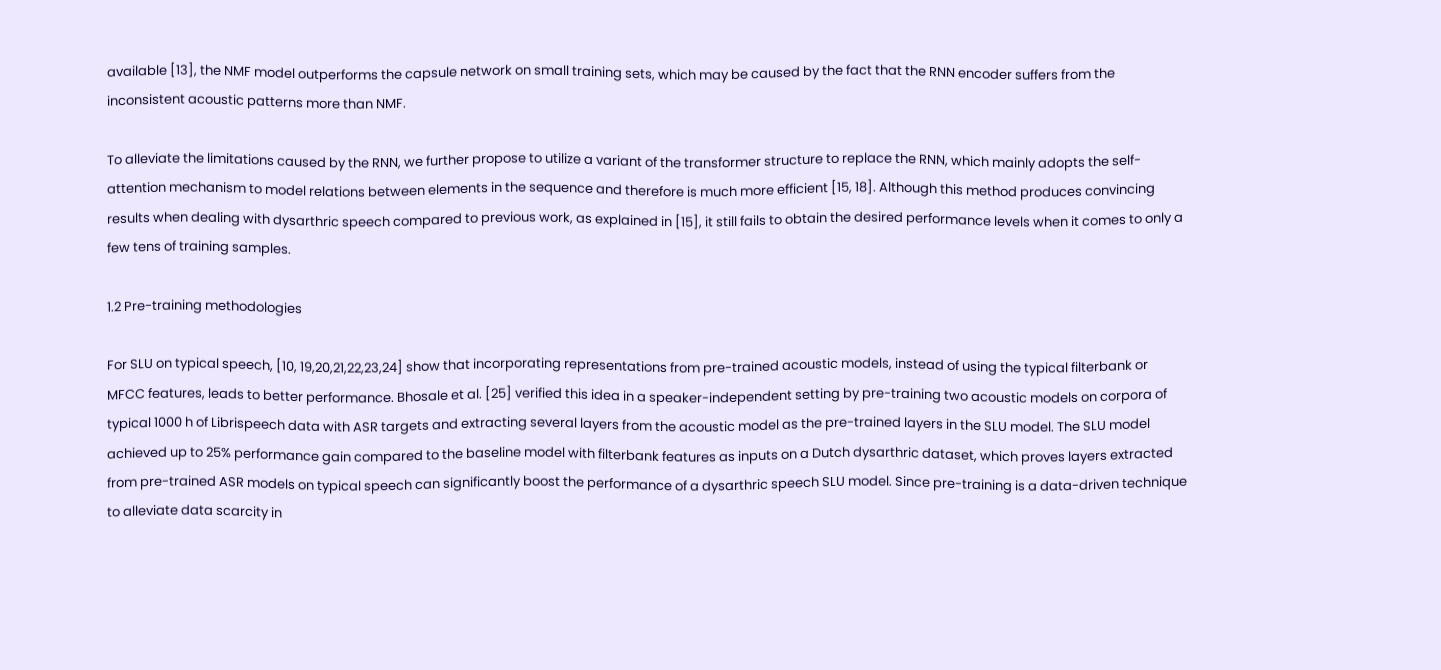available [13], the NMF model outperforms the capsule network on small training sets, which may be caused by the fact that the RNN encoder suffers from the inconsistent acoustic patterns more than NMF.

To alleviate the limitations caused by the RNN, we further propose to utilize a variant of the transformer structure to replace the RNN, which mainly adopts the self-attention mechanism to model relations between elements in the sequence and therefore is much more efficient [15, 18]. Although this method produces convincing results when dealing with dysarthric speech compared to previous work, as explained in [15], it still fails to obtain the desired performance levels when it comes to only a few tens of training samples.

1.2 Pre-training methodologies

For SLU on typical speech, [10, 19,20,21,22,23,24] show that incorporating representations from pre-trained acoustic models, instead of using the typical filterbank or MFCC features, leads to better performance. Bhosale et al. [25] verified this idea in a speaker-independent setting by pre-training two acoustic models on corpora of typical 1000 h of Librispeech data with ASR targets and extracting several layers from the acoustic model as the pre-trained layers in the SLU model. The SLU model achieved up to 25% performance gain compared to the baseline model with filterbank features as inputs on a Dutch dysarthric dataset, which proves layers extracted from pre-trained ASR models on typical speech can significantly boost the performance of a dysarthric speech SLU model. Since pre-training is a data-driven technique to alleviate data scarcity in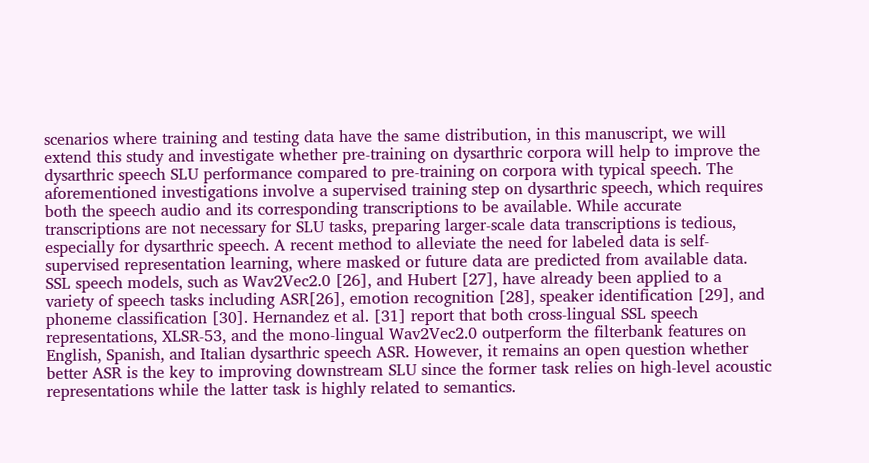scenarios where training and testing data have the same distribution, in this manuscript, we will extend this study and investigate whether pre-training on dysarthric corpora will help to improve the dysarthric speech SLU performance compared to pre-training on corpora with typical speech. The aforementioned investigations involve a supervised training step on dysarthric speech, which requires both the speech audio and its corresponding transcriptions to be available. While accurate transcriptions are not necessary for SLU tasks, preparing larger-scale data transcriptions is tedious, especially for dysarthric speech. A recent method to alleviate the need for labeled data is self-supervised representation learning, where masked or future data are predicted from available data. SSL speech models, such as Wav2Vec2.0 [26], and Hubert [27], have already been applied to a variety of speech tasks including ASR[26], emotion recognition [28], speaker identification [29], and phoneme classification [30]. Hernandez et al. [31] report that both cross-lingual SSL speech representations, XLSR-53, and the mono-lingual Wav2Vec2.0 outperform the filterbank features on English, Spanish, and Italian dysarthric speech ASR. However, it remains an open question whether better ASR is the key to improving downstream SLU since the former task relies on high-level acoustic representations while the latter task is highly related to semantics.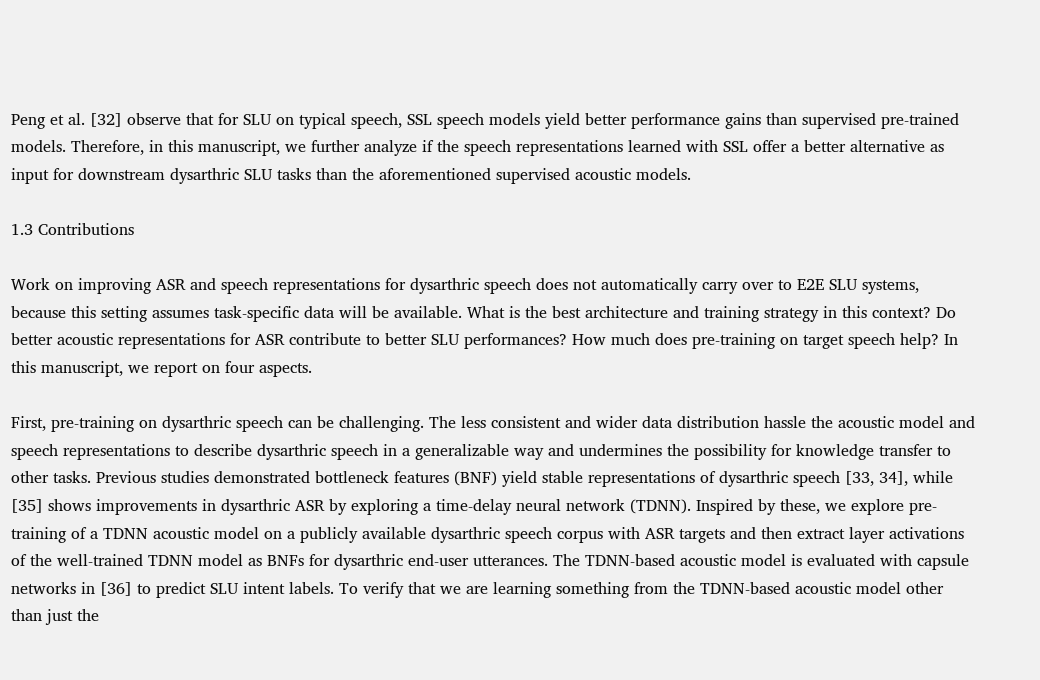Peng et al. [32] observe that for SLU on typical speech, SSL speech models yield better performance gains than supervised pre-trained models. Therefore, in this manuscript, we further analyze if the speech representations learned with SSL offer a better alternative as input for downstream dysarthric SLU tasks than the aforementioned supervised acoustic models.

1.3 Contributions

Work on improving ASR and speech representations for dysarthric speech does not automatically carry over to E2E SLU systems, because this setting assumes task-specific data will be available. What is the best architecture and training strategy in this context? Do better acoustic representations for ASR contribute to better SLU performances? How much does pre-training on target speech help? In this manuscript, we report on four aspects.

First, pre-training on dysarthric speech can be challenging. The less consistent and wider data distribution hassle the acoustic model and speech representations to describe dysarthric speech in a generalizable way and undermines the possibility for knowledge transfer to other tasks. Previous studies demonstrated bottleneck features (BNF) yield stable representations of dysarthric speech [33, 34], while [35] shows improvements in dysarthric ASR by exploring a time-delay neural network (TDNN). Inspired by these, we explore pre-training of a TDNN acoustic model on a publicly available dysarthric speech corpus with ASR targets and then extract layer activations of the well-trained TDNN model as BNFs for dysarthric end-user utterances. The TDNN-based acoustic model is evaluated with capsule networks in [36] to predict SLU intent labels. To verify that we are learning something from the TDNN-based acoustic model other than just the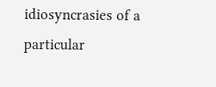idiosyncrasies of a particular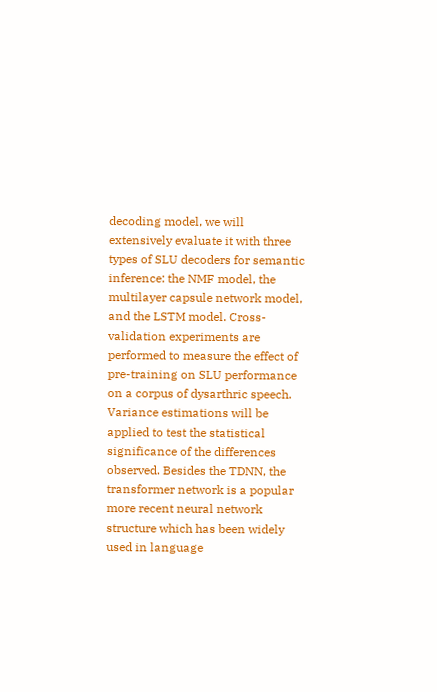decoding model, we will extensively evaluate it with three types of SLU decoders for semantic inference: the NMF model, the multilayer capsule network model, and the LSTM model. Cross-validation experiments are performed to measure the effect of pre-training on SLU performance on a corpus of dysarthric speech. Variance estimations will be applied to test the statistical significance of the differences observed. Besides the TDNN, the transformer network is a popular more recent neural network structure which has been widely used in language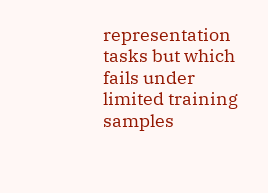representation tasks but which fails under limited training samples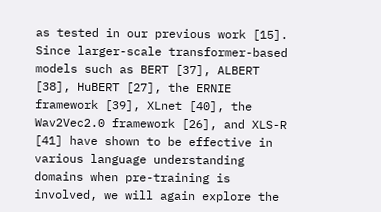as tested in our previous work [15]. Since larger-scale transformer-based models such as BERT [37], ALBERT [38], HuBERT [27], the ERNIE framework [39], XLnet [40], the Wav2Vec2.0 framework [26], and XLS-R [41] have shown to be effective in various language understanding domains when pre-training is involved, we will again explore the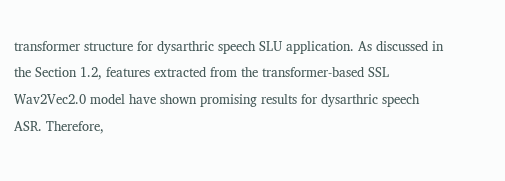transformer structure for dysarthric speech SLU application. As discussed in the Section 1.2, features extracted from the transformer-based SSL Wav2Vec2.0 model have shown promising results for dysarthric speech ASR. Therefore,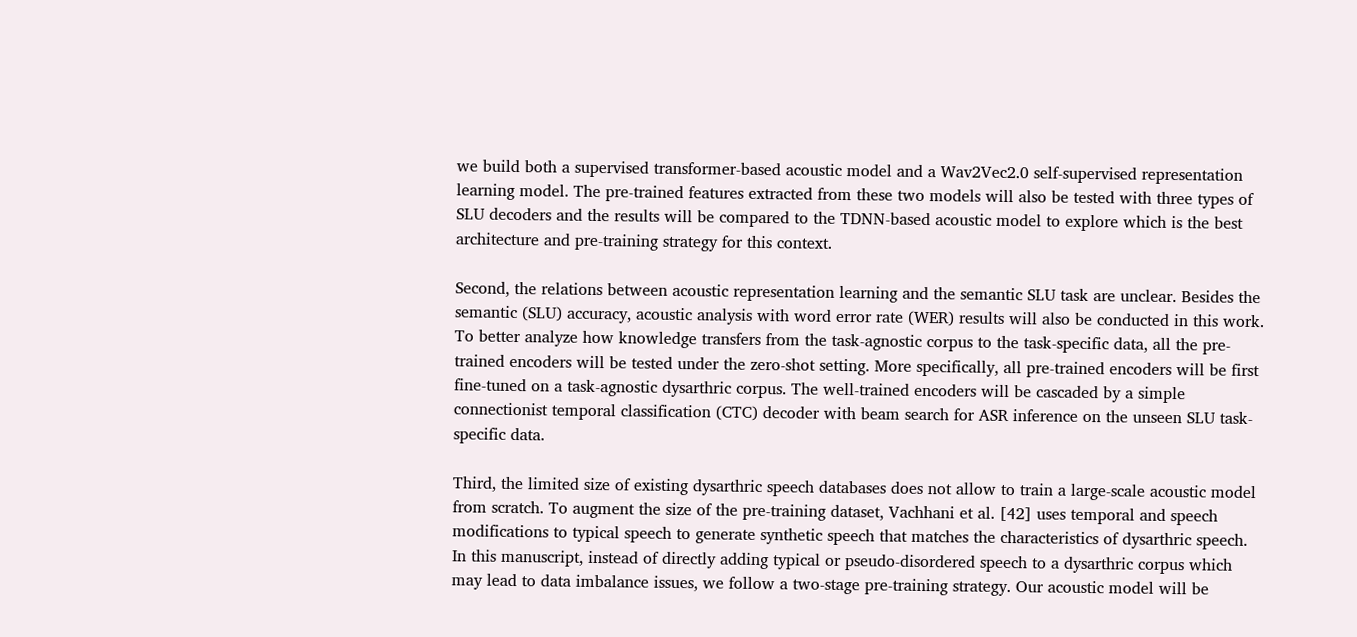we build both a supervised transformer-based acoustic model and a Wav2Vec2.0 self-supervised representation learning model. The pre-trained features extracted from these two models will also be tested with three types of SLU decoders and the results will be compared to the TDNN-based acoustic model to explore which is the best architecture and pre-training strategy for this context.

Second, the relations between acoustic representation learning and the semantic SLU task are unclear. Besides the semantic (SLU) accuracy, acoustic analysis with word error rate (WER) results will also be conducted in this work. To better analyze how knowledge transfers from the task-agnostic corpus to the task-specific data, all the pre-trained encoders will be tested under the zero-shot setting. More specifically, all pre-trained encoders will be first fine-tuned on a task-agnostic dysarthric corpus. The well-trained encoders will be cascaded by a simple connectionist temporal classification (CTC) decoder with beam search for ASR inference on the unseen SLU task-specific data.

Third, the limited size of existing dysarthric speech databases does not allow to train a large-scale acoustic model from scratch. To augment the size of the pre-training dataset, Vachhani et al. [42] uses temporal and speech modifications to typical speech to generate synthetic speech that matches the characteristics of dysarthric speech. In this manuscript, instead of directly adding typical or pseudo-disordered speech to a dysarthric corpus which may lead to data imbalance issues, we follow a two-stage pre-training strategy. Our acoustic model will be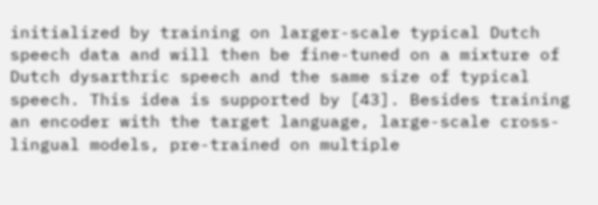initialized by training on larger-scale typical Dutch speech data and will then be fine-tuned on a mixture of Dutch dysarthric speech and the same size of typical speech. This idea is supported by [43]. Besides training an encoder with the target language, large-scale cross-lingual models, pre-trained on multiple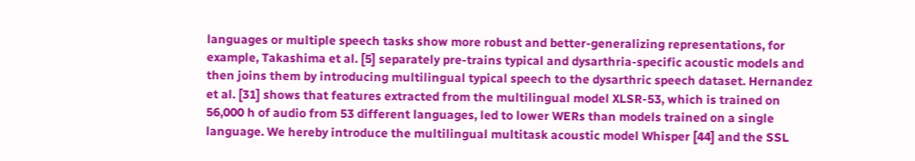languages or multiple speech tasks show more robust and better-generalizing representations, for example, Takashima et al. [5] separately pre-trains typical and dysarthria-specific acoustic models and then joins them by introducing multilingual typical speech to the dysarthric speech dataset. Hernandez et al. [31] shows that features extracted from the multilingual model XLSR-53, which is trained on 56,000 h of audio from 53 different languages, led to lower WERs than models trained on a single language. We hereby introduce the multilingual multitask acoustic model Whisper [44] and the SSL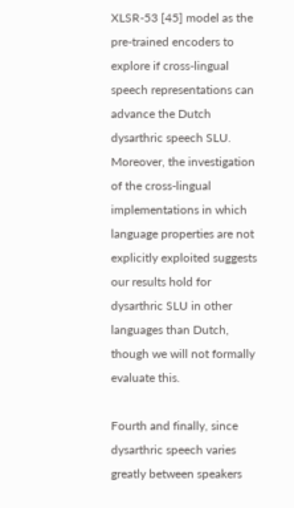XLSR-53 [45] model as the pre-trained encoders to explore if cross-lingual speech representations can advance the Dutch dysarthric speech SLU. Moreover, the investigation of the cross-lingual implementations in which language properties are not explicitly exploited suggests our results hold for dysarthric SLU in other languages than Dutch, though we will not formally evaluate this.

Fourth and finally, since dysarthric speech varies greatly between speakers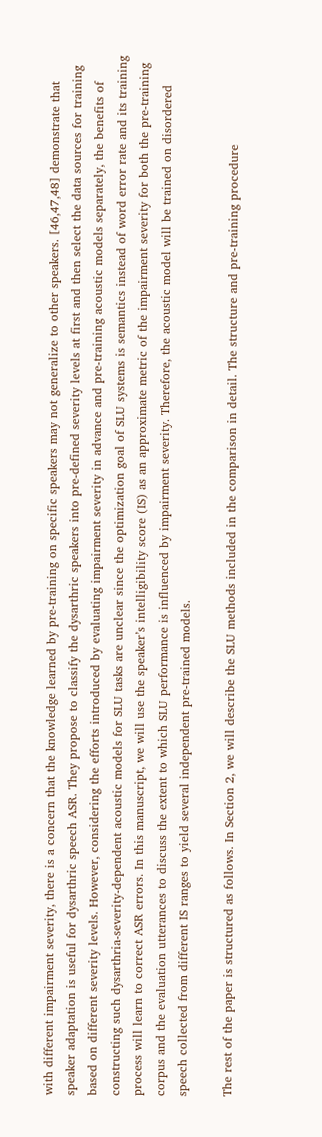with different impairment severity, there is a concern that the knowledge learned by pre-training on specific speakers may not generalize to other speakers. [46,47,48] demonstrate that speaker adaptation is useful for dysarthric speech ASR. They propose to classify the dysarthric speakers into pre-defined severity levels at first and then select the data sources for training based on different severity levels. However, considering the efforts introduced by evaluating impairment severity in advance and pre-training acoustic models separately, the benefits of constructing such dysarthria-severity-dependent acoustic models for SLU tasks are unclear since the optimization goal of SLU systems is semantics instead of word error rate and its training process will learn to correct ASR errors. In this manuscript, we will use the speaker’s intelligibility score (IS) as an approximate metric of the impairment severity for both the pre-training corpus and the evaluation utterances to discuss the extent to which SLU performance is influenced by impairment severity. Therefore, the acoustic model will be trained on disordered speech collected from different IS ranges to yield several independent pre-trained models.

The rest of the paper is structured as follows. In Section 2, we will describe the SLU methods included in the comparison in detail. The structure and pre-training procedure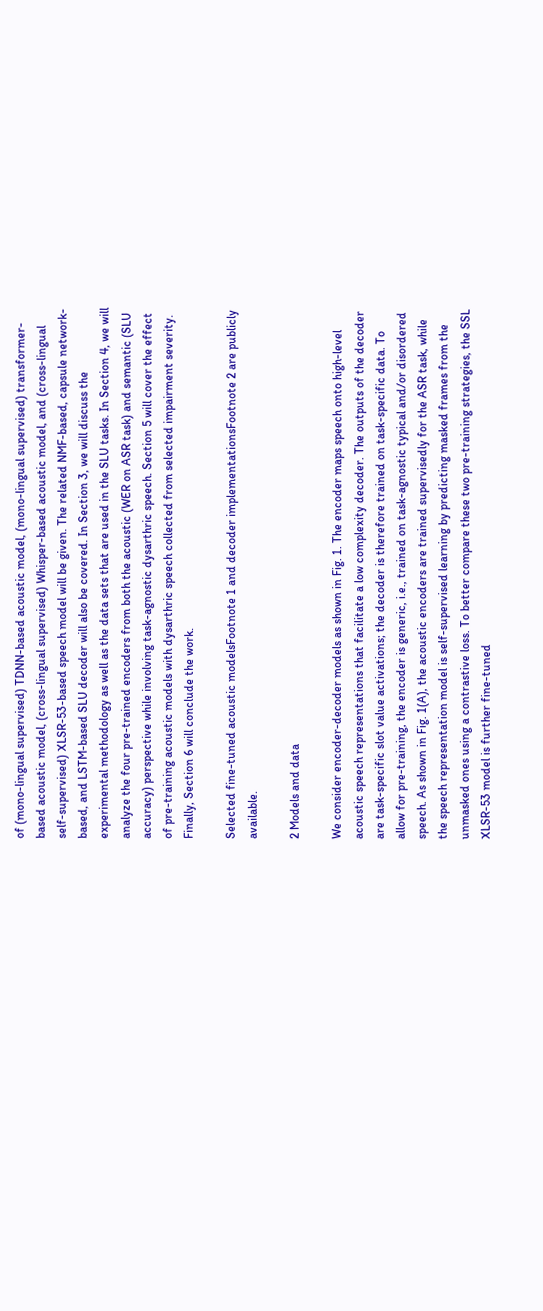of (mono-lingual supervised) TDNN-based acoustic model, (mono-lingual supervised) transformer-based acoustic model, (cross-lingual supervised) Whisper-based acoustic model, and (cross-lingual self-supervised) XLSR-53-based speech model will be given. The related NMF-based, capsule network-based, and LSTM-based SLU decoder will also be covered. In Section 3, we will discuss the experimental methodology as well as the data sets that are used in the SLU tasks. In Section 4, we will analyze the four pre-trained encoders from both the acoustic (WER on ASR task) and semantic (SLU accuracy) perspective while involving task-agnostic dysarthric speech. Section 5 will cover the effect of pre-training acoustic models with dysarthric speech collected from selected impairment severity. Finally, Section 6 will conclude the work.

Selected fine-tuned acoustic modelsFootnote 1 and decoder implementationsFootnote 2 are publicly available.

2 Models and data

We consider encoder-decoder models as shown in Fig. 1. The encoder maps speech onto high-level acoustic speech representations that facilitate a low complexity decoder. The outputs of the decoder are task-specific slot value activations; the decoder is therefore trained on task-specific data. To allow for pre-training, the encoder is generic, i.e., trained on task-agnostic typical and/or disordered speech. As shown in Fig. 1(A), the acoustic encoders are trained supervisedly for the ASR task, while the speech representation model is self-supervised learning by predicting masked frames from the unmasked ones using a contrastive loss. To better compare these two pre-training strategies, the SSL XLSR-53 model is further fine-tuned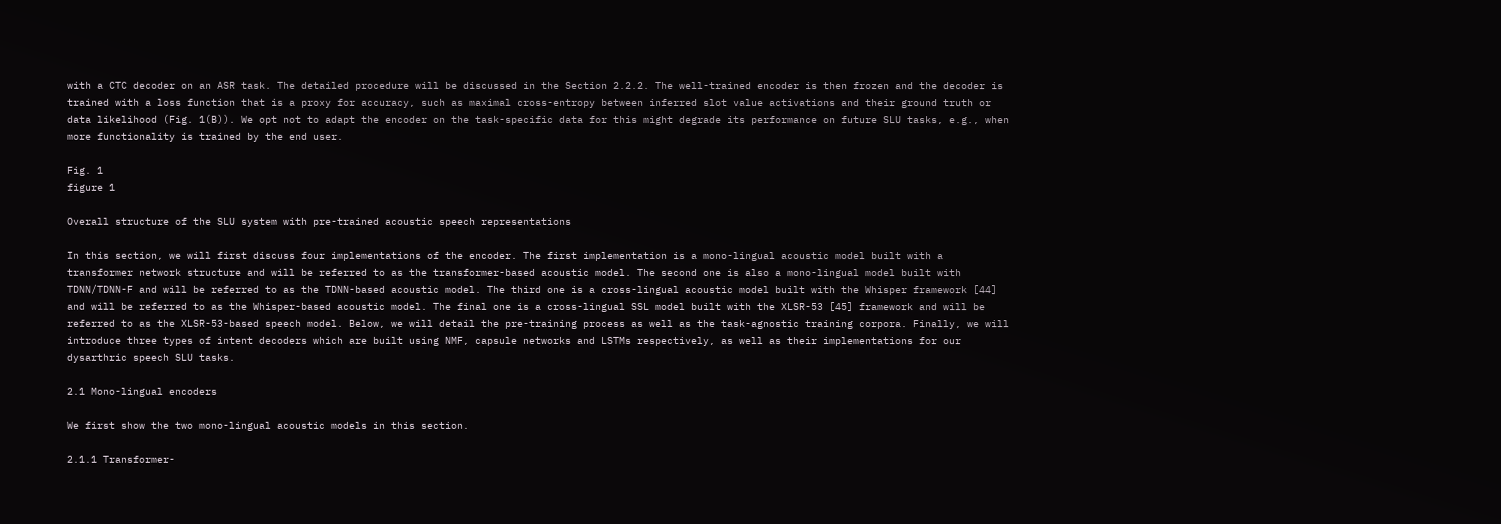with a CTC decoder on an ASR task. The detailed procedure will be discussed in the Section 2.2.2. The well-trained encoder is then frozen and the decoder is trained with a loss function that is a proxy for accuracy, such as maximal cross-entropy between inferred slot value activations and their ground truth or data likelihood (Fig. 1(B)). We opt not to adapt the encoder on the task-specific data for this might degrade its performance on future SLU tasks, e.g., when more functionality is trained by the end user.

Fig. 1
figure 1

Overall structure of the SLU system with pre-trained acoustic speech representations

In this section, we will first discuss four implementations of the encoder. The first implementation is a mono-lingual acoustic model built with a transformer network structure and will be referred to as the transformer-based acoustic model. The second one is also a mono-lingual model built with TDNN/TDNN-F and will be referred to as the TDNN-based acoustic model. The third one is a cross-lingual acoustic model built with the Whisper framework [44] and will be referred to as the Whisper-based acoustic model. The final one is a cross-lingual SSL model built with the XLSR-53 [45] framework and will be referred to as the XLSR-53-based speech model. Below, we will detail the pre-training process as well as the task-agnostic training corpora. Finally, we will introduce three types of intent decoders which are built using NMF, capsule networks and LSTMs respectively, as well as their implementations for our dysarthric speech SLU tasks.

2.1 Mono-lingual encoders

We first show the two mono-lingual acoustic models in this section.

2.1.1 Transformer-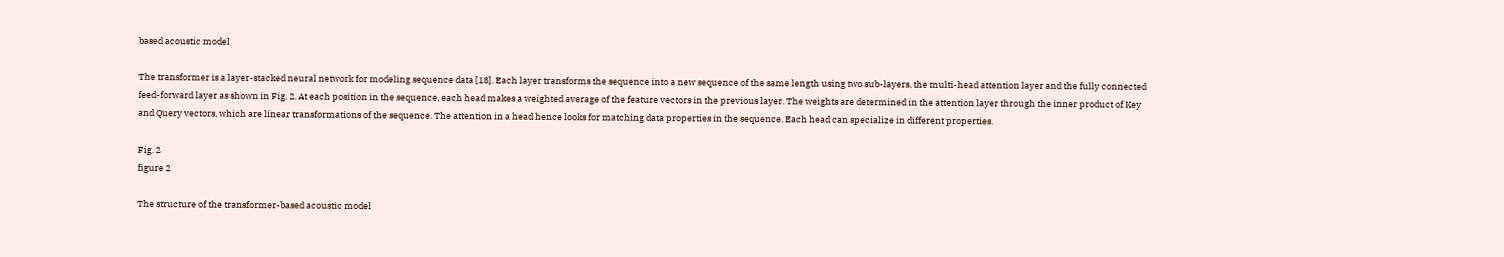based acoustic model

The transformer is a layer-stacked neural network for modeling sequence data [18]. Each layer transforms the sequence into a new sequence of the same length using two sub-layers, the multi-head attention layer and the fully connected feed-forward layer as shown in Fig. 2. At each position in the sequence, each head makes a weighted average of the feature vectors in the previous layer. The weights are determined in the attention layer through the inner product of Key and Query vectors, which are linear transformations of the sequence. The attention in a head hence looks for matching data properties in the sequence. Each head can specialize in different properties.

Fig. 2
figure 2

The structure of the transformer-based acoustic model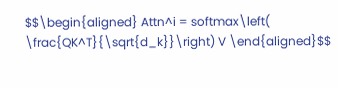$$\begin{aligned} Attn^i = softmax\left( \frac{QK^T}{\sqrt{d_k}}\right) V \end{aligned}$$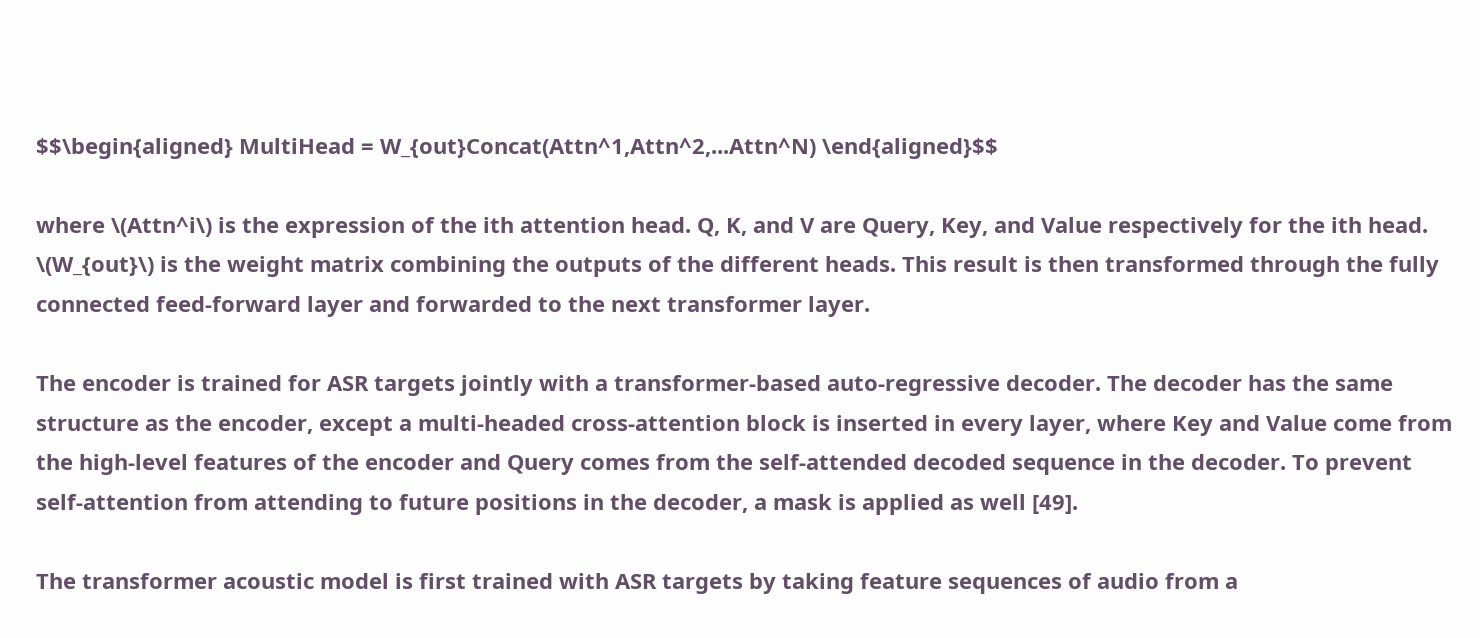$$\begin{aligned} MultiHead = W_{out}Concat(Attn^1,Attn^2,...Attn^N) \end{aligned}$$

where \(Attn^i\) is the expression of the ith attention head. Q, K, and V are Query, Key, and Value respectively for the ith head. \(W_{out}\) is the weight matrix combining the outputs of the different heads. This result is then transformed through the fully connected feed-forward layer and forwarded to the next transformer layer.

The encoder is trained for ASR targets jointly with a transformer-based auto-regressive decoder. The decoder has the same structure as the encoder, except a multi-headed cross-attention block is inserted in every layer, where Key and Value come from the high-level features of the encoder and Query comes from the self-attended decoded sequence in the decoder. To prevent self-attention from attending to future positions in the decoder, a mask is applied as well [49].

The transformer acoustic model is first trained with ASR targets by taking feature sequences of audio from a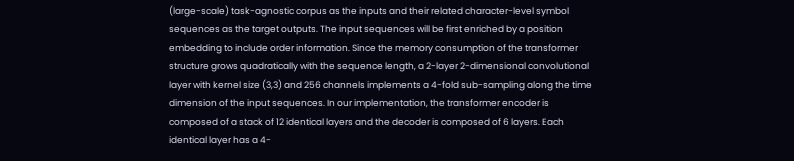(large-scale) task-agnostic corpus as the inputs and their related character-level symbol sequences as the target outputs. The input sequences will be first enriched by a position embedding to include order information. Since the memory consumption of the transformer structure grows quadratically with the sequence length, a 2-layer 2-dimensional convolutional layer with kernel size (3,3) and 256 channels implements a 4-fold sub-sampling along the time dimension of the input sequences. In our implementation, the transformer encoder is composed of a stack of 12 identical layers and the decoder is composed of 6 layers. Each identical layer has a 4-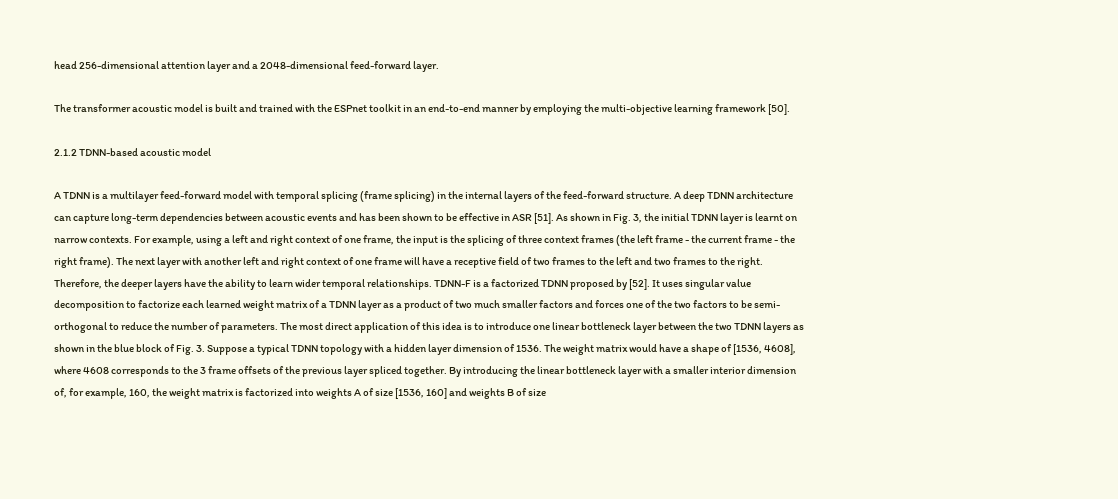head 256-dimensional attention layer and a 2048-dimensional feed-forward layer.

The transformer acoustic model is built and trained with the ESPnet toolkit in an end-to-end manner by employing the multi-objective learning framework [50].

2.1.2 TDNN-based acoustic model

A TDNN is a multilayer feed-forward model with temporal splicing (frame splicing) in the internal layers of the feed-forward structure. A deep TDNN architecture can capture long-term dependencies between acoustic events and has been shown to be effective in ASR [51]. As shown in Fig. 3, the initial TDNN layer is learnt on narrow contexts. For example, using a left and right context of one frame, the input is the splicing of three context frames (the left frame - the current frame - the right frame). The next layer with another left and right context of one frame will have a receptive field of two frames to the left and two frames to the right. Therefore, the deeper layers have the ability to learn wider temporal relationships. TDNN-F is a factorized TDNN proposed by [52]. It uses singular value decomposition to factorize each learned weight matrix of a TDNN layer as a product of two much smaller factors and forces one of the two factors to be semi-orthogonal to reduce the number of parameters. The most direct application of this idea is to introduce one linear bottleneck layer between the two TDNN layers as shown in the blue block of Fig. 3. Suppose a typical TDNN topology with a hidden layer dimension of 1536. The weight matrix would have a shape of [1536, 4608], where 4608 corresponds to the 3 frame offsets of the previous layer spliced together. By introducing the linear bottleneck layer with a smaller interior dimension of, for example, 160, the weight matrix is factorized into weights A of size [1536, 160] and weights B of size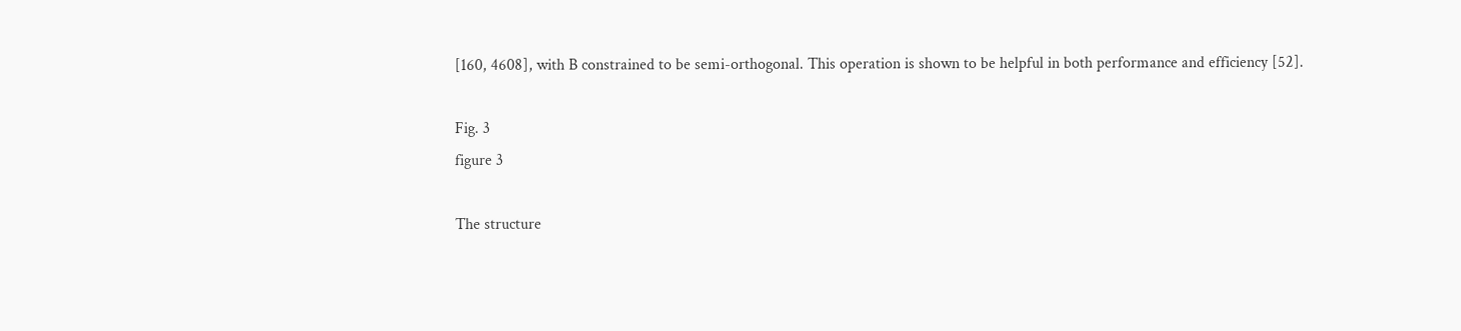[160, 4608], with B constrained to be semi-orthogonal. This operation is shown to be helpful in both performance and efficiency [52].

Fig. 3
figure 3

The structure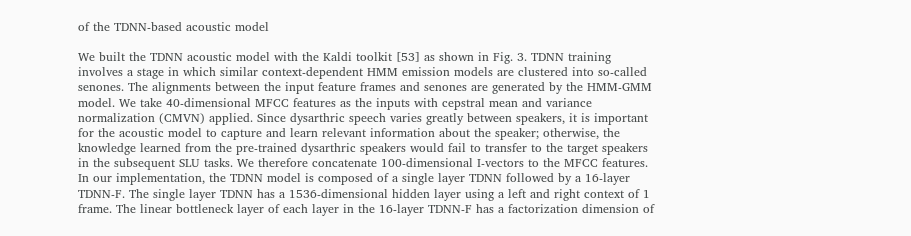of the TDNN-based acoustic model

We built the TDNN acoustic model with the Kaldi toolkit [53] as shown in Fig. 3. TDNN training involves a stage in which similar context-dependent HMM emission models are clustered into so-called senones. The alignments between the input feature frames and senones are generated by the HMM-GMM model. We take 40-dimensional MFCC features as the inputs with cepstral mean and variance normalization (CMVN) applied. Since dysarthric speech varies greatly between speakers, it is important for the acoustic model to capture and learn relevant information about the speaker; otherwise, the knowledge learned from the pre-trained dysarthric speakers would fail to transfer to the target speakers in the subsequent SLU tasks. We therefore concatenate 100-dimensional I-vectors to the MFCC features. In our implementation, the TDNN model is composed of a single layer TDNN followed by a 16-layer TDNN-F. The single layer TDNN has a 1536-dimensional hidden layer using a left and right context of 1 frame. The linear bottleneck layer of each layer in the 16-layer TDNN-F has a factorization dimension of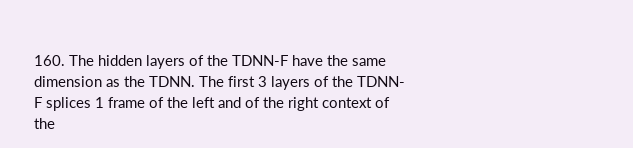160. The hidden layers of the TDNN-F have the same dimension as the TDNN. The first 3 layers of the TDNN-F splices 1 frame of the left and of the right context of the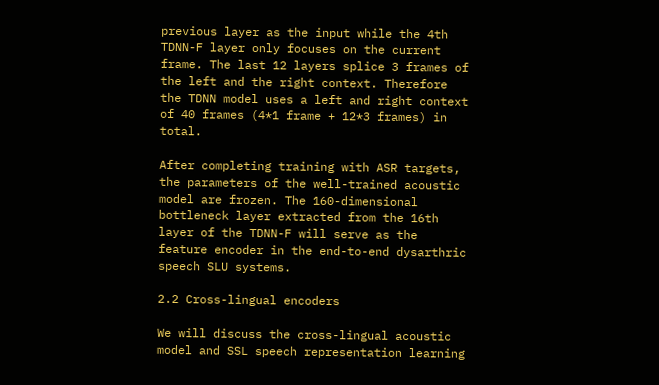previous layer as the input while the 4th TDNN-F layer only focuses on the current frame. The last 12 layers splice 3 frames of the left and the right context. Therefore the TDNN model uses a left and right context of 40 frames (4*1 frame + 12*3 frames) in total.

After completing training with ASR targets, the parameters of the well-trained acoustic model are frozen. The 160-dimensional bottleneck layer extracted from the 16th layer of the TDNN-F will serve as the feature encoder in the end-to-end dysarthric speech SLU systems.

2.2 Cross-lingual encoders

We will discuss the cross-lingual acoustic model and SSL speech representation learning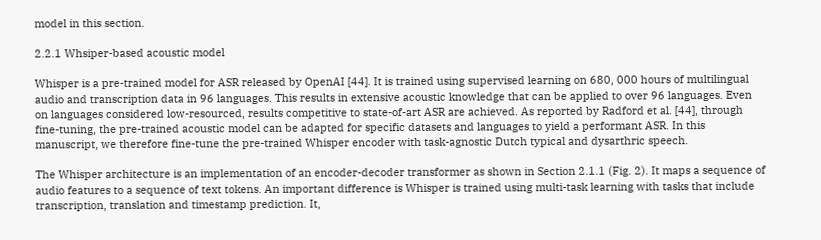model in this section.

2.2.1 Whsiper-based acoustic model

Whisper is a pre-trained model for ASR released by OpenAI [44]. It is trained using supervised learning on 680, 000 hours of multilingual audio and transcription data in 96 languages. This results in extensive acoustic knowledge that can be applied to over 96 languages. Even on languages considered low-resourced, results competitive to state-of-art ASR are achieved. As reported by Radford et al. [44], through fine-tuning, the pre-trained acoustic model can be adapted for specific datasets and languages to yield a performant ASR. In this manuscript, we therefore fine-tune the pre-trained Whisper encoder with task-agnostic Dutch typical and dysarthric speech.

The Whisper architecture is an implementation of an encoder-decoder transformer as shown in Section 2.1.1 (Fig. 2). It maps a sequence of audio features to a sequence of text tokens. An important difference is Whisper is trained using multi-task learning with tasks that include transcription, translation and timestamp prediction. It,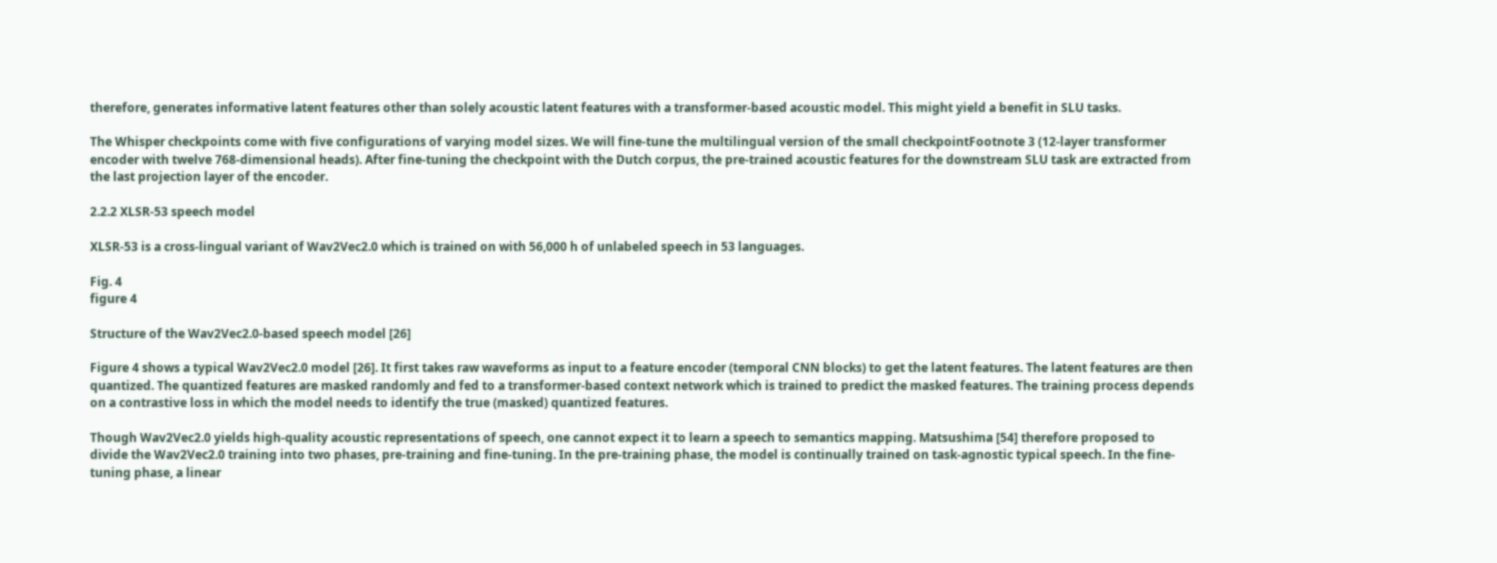therefore, generates informative latent features other than solely acoustic latent features with a transformer-based acoustic model. This might yield a benefit in SLU tasks.

The Whisper checkpoints come with five configurations of varying model sizes. We will fine-tune the multilingual version of the small checkpointFootnote 3 (12-layer transformer encoder with twelve 768-dimensional heads). After fine-tuning the checkpoint with the Dutch corpus, the pre-trained acoustic features for the downstream SLU task are extracted from the last projection layer of the encoder.

2.2.2 XLSR-53 speech model

XLSR-53 is a cross-lingual variant of Wav2Vec2.0 which is trained on with 56,000 h of unlabeled speech in 53 languages.

Fig. 4
figure 4

Structure of the Wav2Vec2.0-based speech model [26]

Figure 4 shows a typical Wav2Vec2.0 model [26]. It first takes raw waveforms as input to a feature encoder (temporal CNN blocks) to get the latent features. The latent features are then quantized. The quantized features are masked randomly and fed to a transformer-based context network which is trained to predict the masked features. The training process depends on a contrastive loss in which the model needs to identify the true (masked) quantized features.

Though Wav2Vec2.0 yields high-quality acoustic representations of speech, one cannot expect it to learn a speech to semantics mapping. Matsushima [54] therefore proposed to divide the Wav2Vec2.0 training into two phases, pre-training and fine-tuning. In the pre-training phase, the model is continually trained on task-agnostic typical speech. In the fine-tuning phase, a linear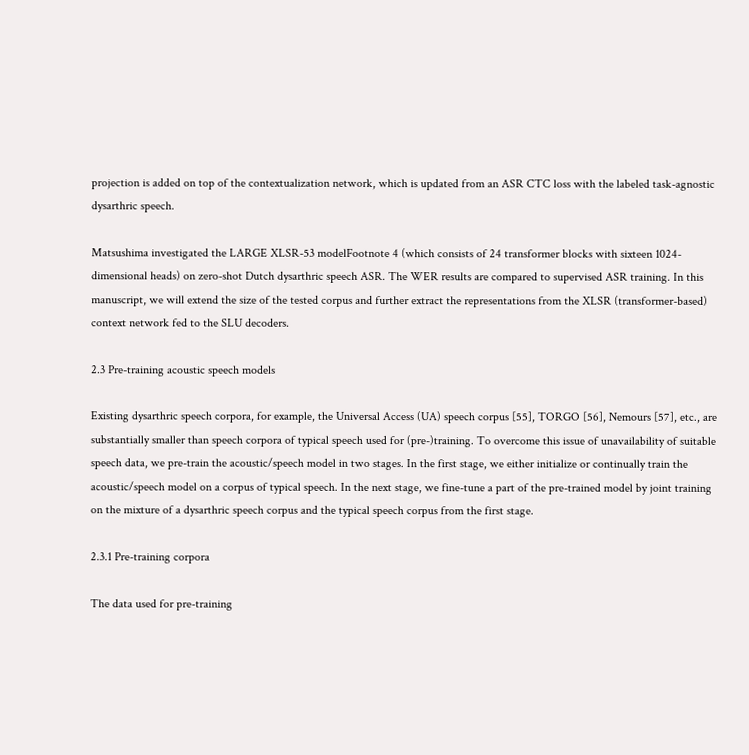projection is added on top of the contextualization network, which is updated from an ASR CTC loss with the labeled task-agnostic dysarthric speech.

Matsushima investigated the LARGE XLSR-53 modelFootnote 4 (which consists of 24 transformer blocks with sixteen 1024-dimensional heads) on zero-shot Dutch dysarthric speech ASR. The WER results are compared to supervised ASR training. In this manuscript, we will extend the size of the tested corpus and further extract the representations from the XLSR (transformer-based) context network fed to the SLU decoders.

2.3 Pre-training acoustic speech models

Existing dysarthric speech corpora, for example, the Universal Access (UA) speech corpus [55], TORGO [56], Nemours [57], etc., are substantially smaller than speech corpora of typical speech used for (pre-)training. To overcome this issue of unavailability of suitable speech data, we pre-train the acoustic/speech model in two stages. In the first stage, we either initialize or continually train the acoustic/speech model on a corpus of typical speech. In the next stage, we fine-tune a part of the pre-trained model by joint training on the mixture of a dysarthric speech corpus and the typical speech corpus from the first stage.

2.3.1 Pre-training corpora

The data used for pre-training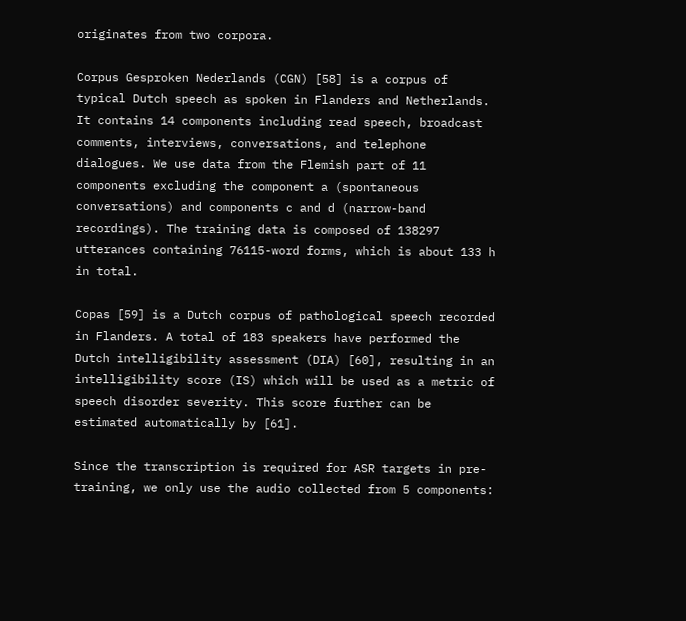originates from two corpora.

Corpus Gesproken Nederlands (CGN) [58] is a corpus of typical Dutch speech as spoken in Flanders and Netherlands. It contains 14 components including read speech, broadcast comments, interviews, conversations, and telephone dialogues. We use data from the Flemish part of 11 components excluding the component a (spontaneous conversations) and components c and d (narrow-band recordings). The training data is composed of 138297 utterances containing 76115-word forms, which is about 133 h in total.

Copas [59] is a Dutch corpus of pathological speech recorded in Flanders. A total of 183 speakers have performed the Dutch intelligibility assessment (DIA) [60], resulting in an intelligibility score (IS) which will be used as a metric of speech disorder severity. This score further can be estimated automatically by [61].

Since the transcription is required for ASR targets in pre-training, we only use the audio collected from 5 components: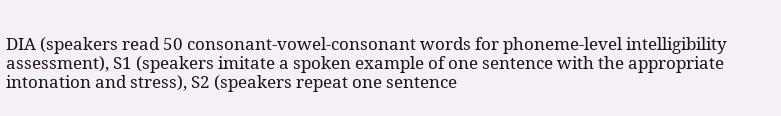DIA (speakers read 50 consonant-vowel-consonant words for phoneme-level intelligibility assessment), S1 (speakers imitate a spoken example of one sentence with the appropriate intonation and stress), S2 (speakers repeat one sentence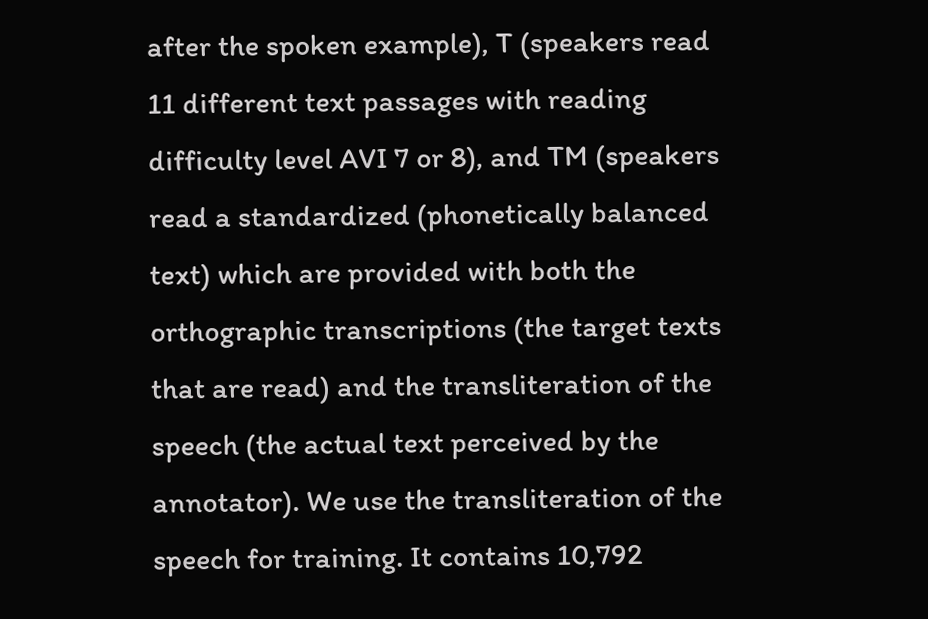after the spoken example), T (speakers read 11 different text passages with reading difficulty level AVI 7 or 8), and TM (speakers read a standardized (phonetically balanced text) which are provided with both the orthographic transcriptions (the target texts that are read) and the transliteration of the speech (the actual text perceived by the annotator). We use the transliteration of the speech for training. It contains 10,792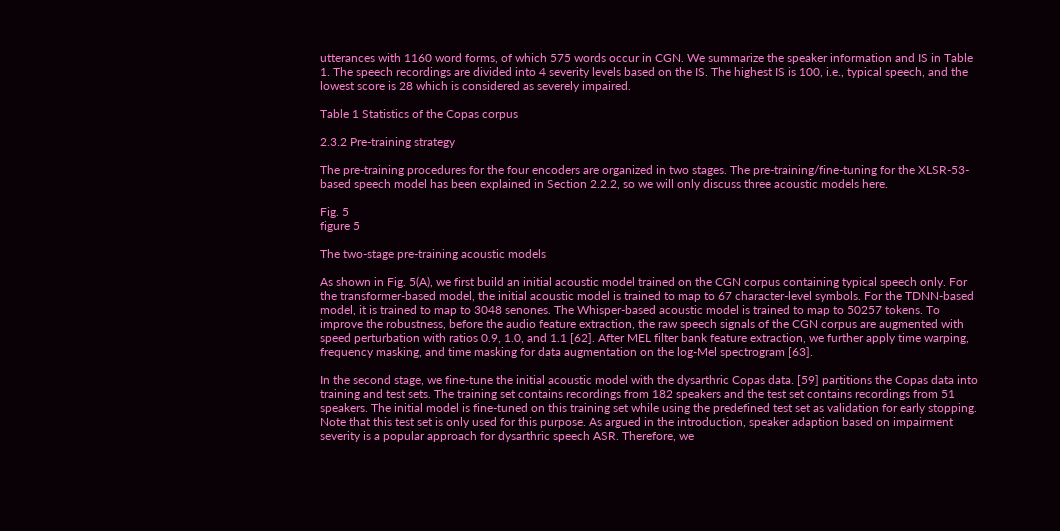utterances with 1160 word forms, of which 575 words occur in CGN. We summarize the speaker information and IS in Table 1. The speech recordings are divided into 4 severity levels based on the IS. The highest IS is 100, i.e., typical speech, and the lowest score is 28 which is considered as severely impaired.

Table 1 Statistics of the Copas corpus

2.3.2 Pre-training strategy

The pre-training procedures for the four encoders are organized in two stages. The pre-training/fine-tuning for the XLSR-53-based speech model has been explained in Section 2.2.2, so we will only discuss three acoustic models here.

Fig. 5
figure 5

The two-stage pre-training acoustic models

As shown in Fig. 5(A), we first build an initial acoustic model trained on the CGN corpus containing typical speech only. For the transformer-based model, the initial acoustic model is trained to map to 67 character-level symbols. For the TDNN-based model, it is trained to map to 3048 senones. The Whisper-based acoustic model is trained to map to 50257 tokens. To improve the robustness, before the audio feature extraction, the raw speech signals of the CGN corpus are augmented with speed perturbation with ratios 0.9, 1.0, and 1.1 [62]. After MEL filter bank feature extraction, we further apply time warping, frequency masking, and time masking for data augmentation on the log-Mel spectrogram [63].

In the second stage, we fine-tune the initial acoustic model with the dysarthric Copas data. [59] partitions the Copas data into training and test sets. The training set contains recordings from 182 speakers and the test set contains recordings from 51 speakers. The initial model is fine-tuned on this training set while using the predefined test set as validation for early stopping. Note that this test set is only used for this purpose. As argued in the introduction, speaker adaption based on impairment severity is a popular approach for dysarthric speech ASR. Therefore, we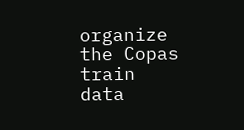organize the Copas train data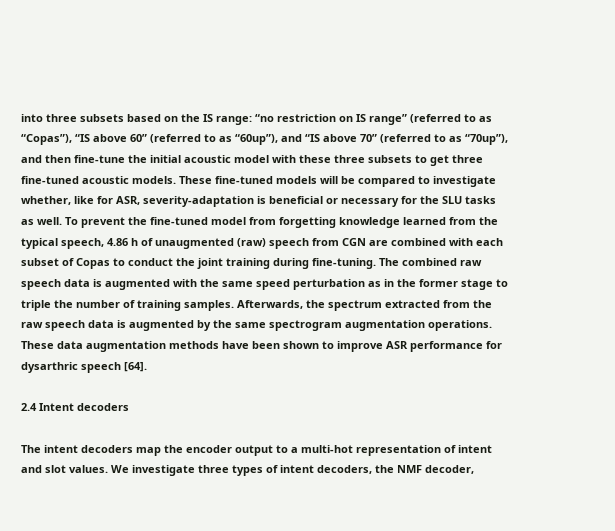into three subsets based on the IS range: “no restriction on IS range” (referred to as “Copas”), “IS above 60” (referred to as “60up”), and “IS above 70” (referred to as “70up”), and then fine-tune the initial acoustic model with these three subsets to get three fine-tuned acoustic models. These fine-tuned models will be compared to investigate whether, like for ASR, severity-adaptation is beneficial or necessary for the SLU tasks as well. To prevent the fine-tuned model from forgetting knowledge learned from the typical speech, 4.86 h of unaugmented (raw) speech from CGN are combined with each subset of Copas to conduct the joint training during fine-tuning. The combined raw speech data is augmented with the same speed perturbation as in the former stage to triple the number of training samples. Afterwards, the spectrum extracted from the raw speech data is augmented by the same spectrogram augmentation operations. These data augmentation methods have been shown to improve ASR performance for dysarthric speech [64].

2.4 Intent decoders

The intent decoders map the encoder output to a multi-hot representation of intent and slot values. We investigate three types of intent decoders, the NMF decoder,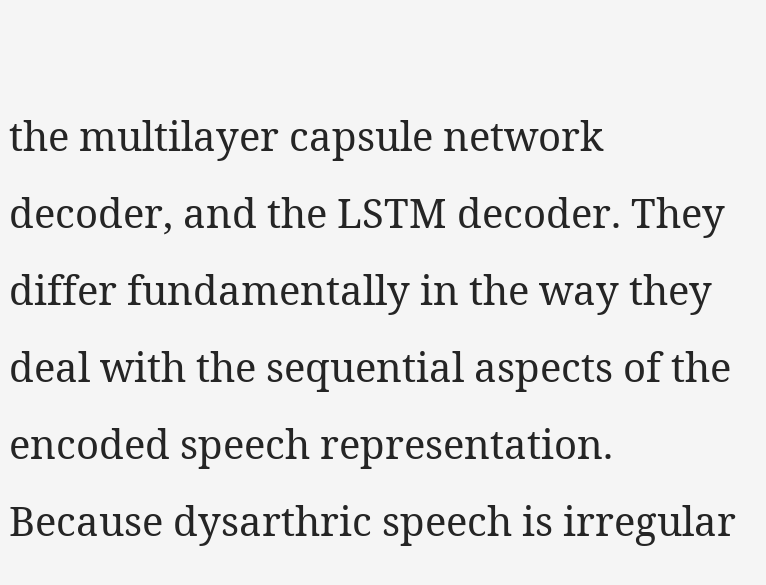the multilayer capsule network decoder, and the LSTM decoder. They differ fundamentally in the way they deal with the sequential aspects of the encoded speech representation. Because dysarthric speech is irregular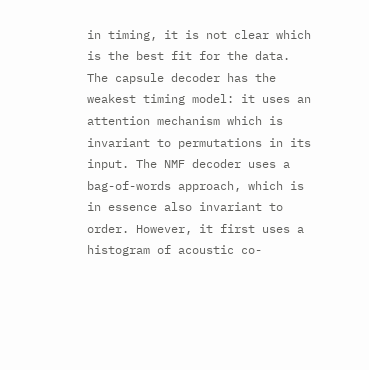in timing, it is not clear which is the best fit for the data. The capsule decoder has the weakest timing model: it uses an attention mechanism which is invariant to permutations in its input. The NMF decoder uses a bag-of-words approach, which is in essence also invariant to order. However, it first uses a histogram of acoustic co-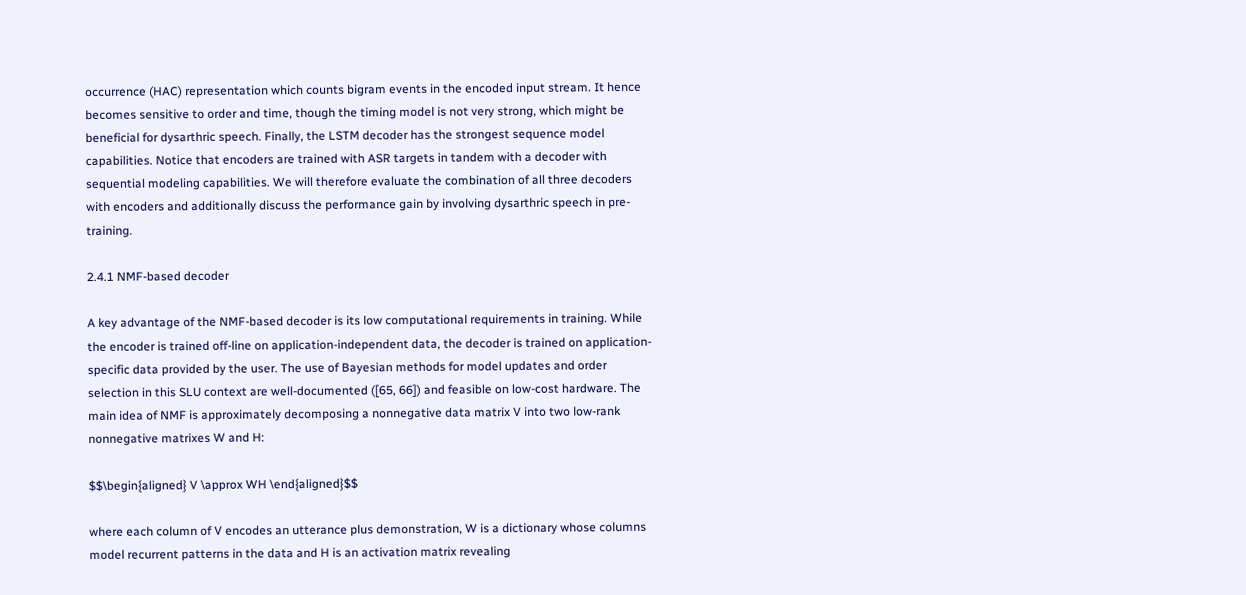occurrence (HAC) representation which counts bigram events in the encoded input stream. It hence becomes sensitive to order and time, though the timing model is not very strong, which might be beneficial for dysarthric speech. Finally, the LSTM decoder has the strongest sequence model capabilities. Notice that encoders are trained with ASR targets in tandem with a decoder with sequential modeling capabilities. We will therefore evaluate the combination of all three decoders with encoders and additionally discuss the performance gain by involving dysarthric speech in pre-training.

2.4.1 NMF-based decoder

A key advantage of the NMF-based decoder is its low computational requirements in training. While the encoder is trained off-line on application-independent data, the decoder is trained on application-specific data provided by the user. The use of Bayesian methods for model updates and order selection in this SLU context are well-documented ([65, 66]) and feasible on low-cost hardware. The main idea of NMF is approximately decomposing a nonnegative data matrix V into two low-rank nonnegative matrixes W and H:

$$\begin{aligned} V \approx WH \end{aligned}$$

where each column of V encodes an utterance plus demonstration, W is a dictionary whose columns model recurrent patterns in the data and H is an activation matrix revealing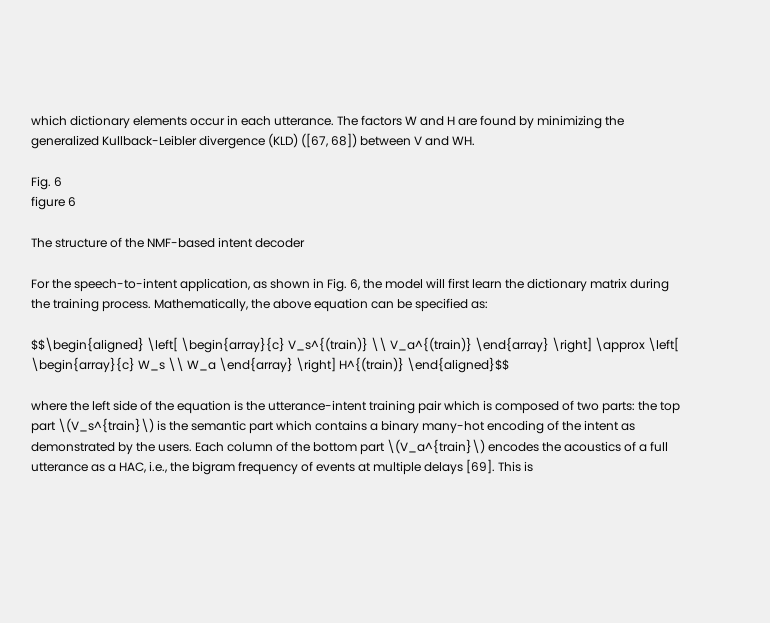which dictionary elements occur in each utterance. The factors W and H are found by minimizing the generalized Kullback-Leibler divergence (KLD) ([67, 68]) between V and WH.

Fig. 6
figure 6

The structure of the NMF-based intent decoder

For the speech-to-intent application, as shown in Fig. 6, the model will first learn the dictionary matrix during the training process. Mathematically, the above equation can be specified as:

$$\begin{aligned} \left[ \begin{array}{c} V_s^{(train)} \\ V_a^{(train)} \end{array} \right] \approx \left[ \begin{array}{c} W_s \\ W_a \end{array} \right] H^{(train)} \end{aligned}$$

where the left side of the equation is the utterance-intent training pair which is composed of two parts: the top part \(V_s^{train}\) is the semantic part which contains a binary many-hot encoding of the intent as demonstrated by the users. Each column of the bottom part \(V_a^{train}\) encodes the acoustics of a full utterance as a HAC, i.e., the bigram frequency of events at multiple delays [69]. This is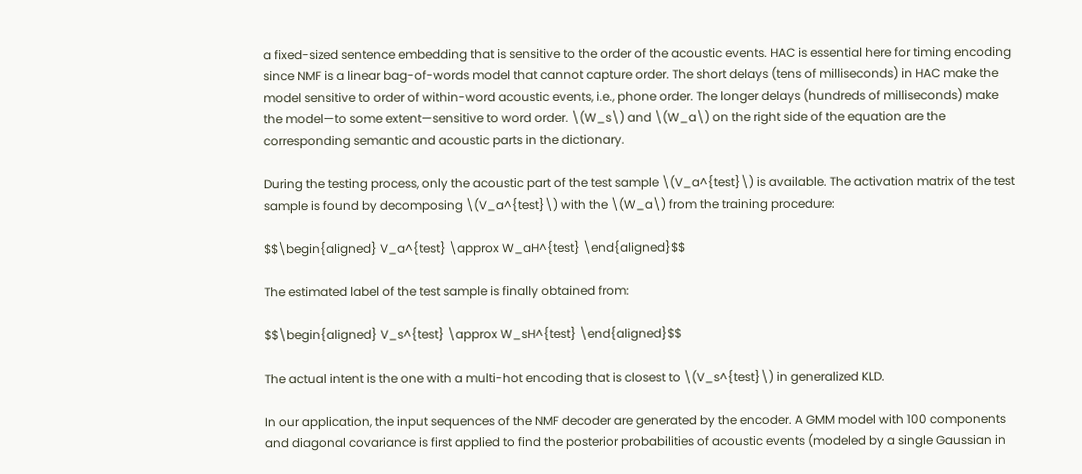a fixed-sized sentence embedding that is sensitive to the order of the acoustic events. HAC is essential here for timing encoding since NMF is a linear bag-of-words model that cannot capture order. The short delays (tens of milliseconds) in HAC make the model sensitive to order of within-word acoustic events, i.e., phone order. The longer delays (hundreds of milliseconds) make the model—to some extent—sensitive to word order. \(W_s\) and \(W_a\) on the right side of the equation are the corresponding semantic and acoustic parts in the dictionary.

During the testing process, only the acoustic part of the test sample \(V_a^{test}\) is available. The activation matrix of the test sample is found by decomposing \(V_a^{test}\) with the \(W_a\) from the training procedure:

$$\begin{aligned} V_a^{test} \approx W_aH^{test} \end{aligned}$$

The estimated label of the test sample is finally obtained from:

$$\begin{aligned} V_s^{test} \approx W_sH^{test} \end{aligned}$$

The actual intent is the one with a multi-hot encoding that is closest to \(V_s^{test}\) in generalized KLD.

In our application, the input sequences of the NMF decoder are generated by the encoder. A GMM model with 100 components and diagonal covariance is first applied to find the posterior probabilities of acoustic events (modeled by a single Gaussian in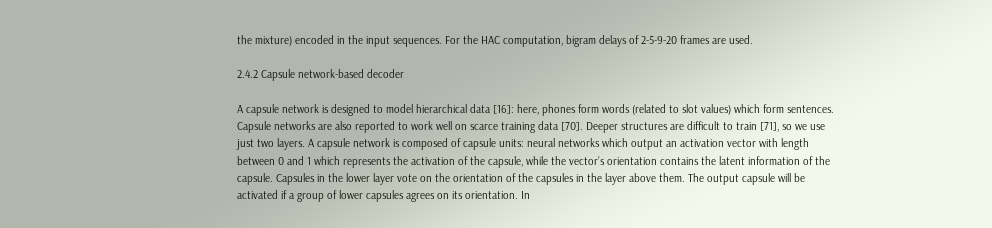the mixture) encoded in the input sequences. For the HAC computation, bigram delays of 2-5-9-20 frames are used.

2.4.2 Capsule network-based decoder

A capsule network is designed to model hierarchical data [16]: here, phones form words (related to slot values) which form sentences. Capsule networks are also reported to work well on scarce training data [70]. Deeper structures are difficult to train [71], so we use just two layers. A capsule network is composed of capsule units: neural networks which output an activation vector with length between 0 and 1 which represents the activation of the capsule, while the vector’s orientation contains the latent information of the capsule. Capsules in the lower layer vote on the orientation of the capsules in the layer above them. The output capsule will be activated if a group of lower capsules agrees on its orientation. In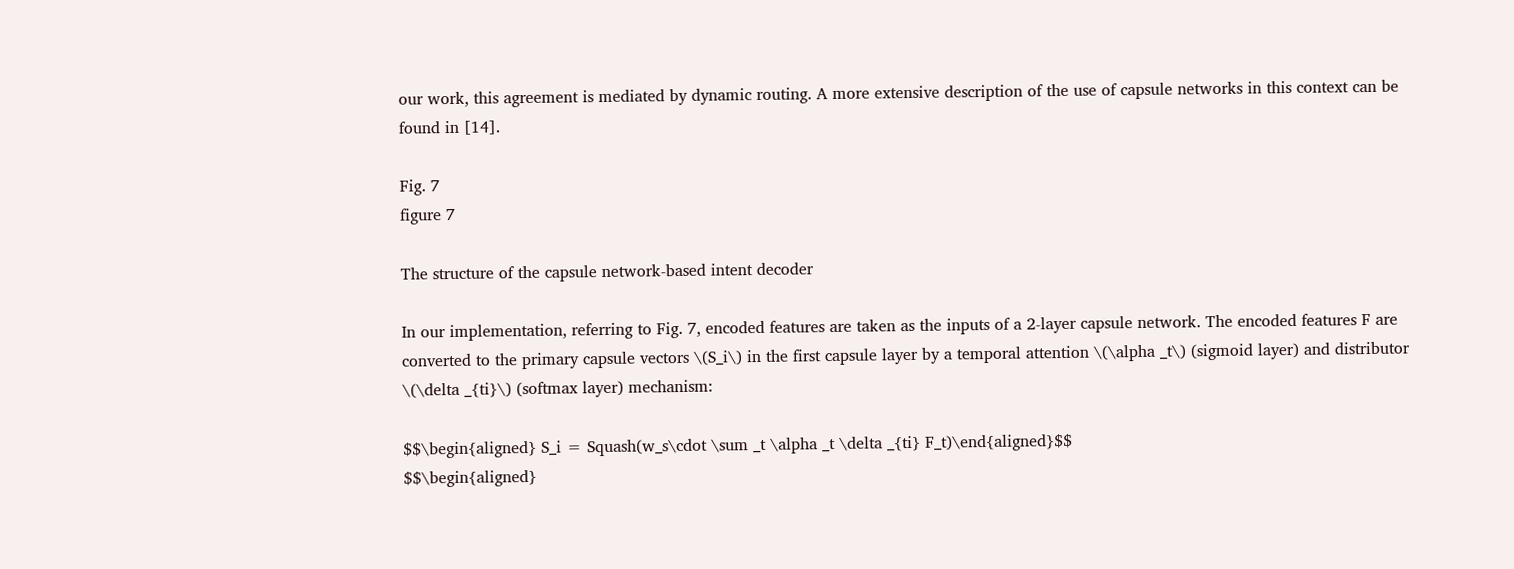our work, this agreement is mediated by dynamic routing. A more extensive description of the use of capsule networks in this context can be found in [14].

Fig. 7
figure 7

The structure of the capsule network-based intent decoder

In our implementation, referring to Fig. 7, encoded features are taken as the inputs of a 2-layer capsule network. The encoded features F are converted to the primary capsule vectors \(S_i\) in the first capsule layer by a temporal attention \(\alpha _t\) (sigmoid layer) and distributor \(\delta _{ti}\) (softmax layer) mechanism:

$$\begin{aligned} S_i = Squash(w_s\cdot \sum _t \alpha _t \delta _{ti} F_t)\end{aligned}$$
$$\begin{aligned}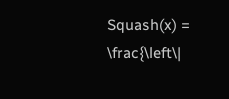Squash(x) = \frac{\left\|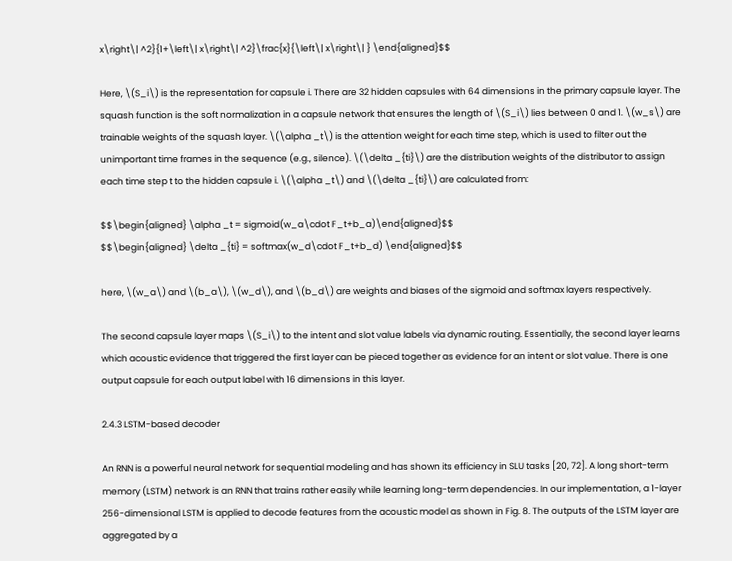x\right\| ^2}{1+\left\| x\right\| ^2}\frac{x}{\left\| x\right\| } \end{aligned}$$

Here, \(S_i\) is the representation for capsule i. There are 32 hidden capsules with 64 dimensions in the primary capsule layer. The squash function is the soft normalization in a capsule network that ensures the length of \(S_i\) lies between 0 and 1. \(w_s\) are trainable weights of the squash layer. \(\alpha _t\) is the attention weight for each time step, which is used to filter out the unimportant time frames in the sequence (e.g., silence). \(\delta _{ti}\) are the distribution weights of the distributor to assign each time step t to the hidden capsule i. \(\alpha _t\) and \(\delta _{ti}\) are calculated from:

$$\begin{aligned} \alpha _t = sigmoid(w_a\cdot F_t+b_a)\end{aligned}$$
$$\begin{aligned} \delta _{ti} = softmax(w_d\cdot F_t+b_d) \end{aligned}$$

here, \(w_a\) and \(b_a\), \(w_d\), and \(b_d\) are weights and biases of the sigmoid and softmax layers respectively.

The second capsule layer maps \(S_i\) to the intent and slot value labels via dynamic routing. Essentially, the second layer learns which acoustic evidence that triggered the first layer can be pieced together as evidence for an intent or slot value. There is one output capsule for each output label with 16 dimensions in this layer.

2.4.3 LSTM-based decoder

An RNN is a powerful neural network for sequential modeling and has shown its efficiency in SLU tasks [20, 72]. A long short-term memory (LSTM) network is an RNN that trains rather easily while learning long-term dependencies. In our implementation, a 1-layer 256-dimensional LSTM is applied to decode features from the acoustic model as shown in Fig. 8. The outputs of the LSTM layer are aggregated by a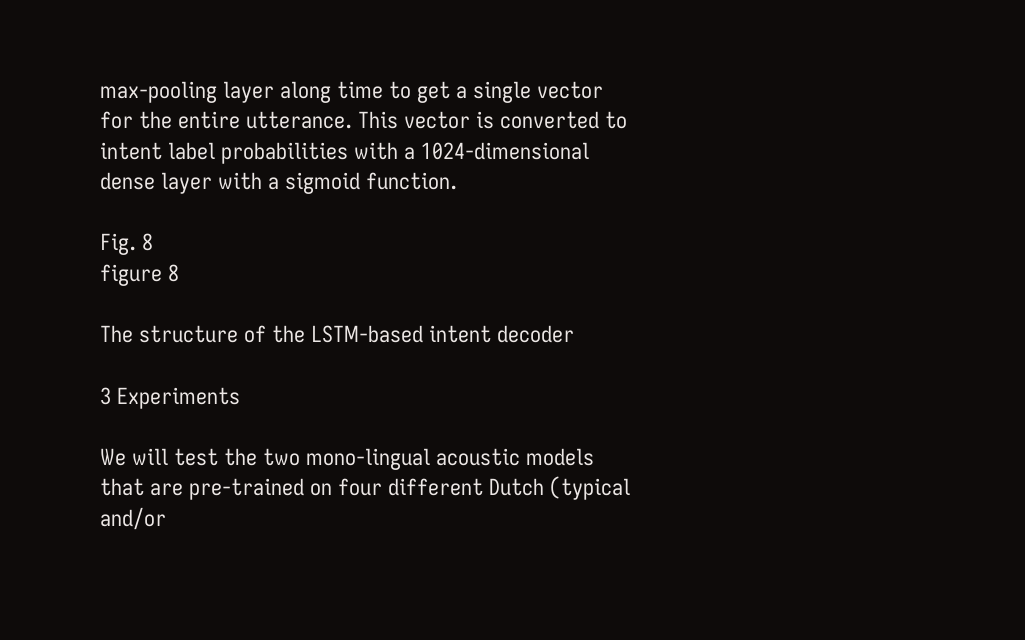max-pooling layer along time to get a single vector for the entire utterance. This vector is converted to intent label probabilities with a 1024-dimensional dense layer with a sigmoid function.

Fig. 8
figure 8

The structure of the LSTM-based intent decoder

3 Experiments

We will test the two mono-lingual acoustic models that are pre-trained on four different Dutch (typical and/or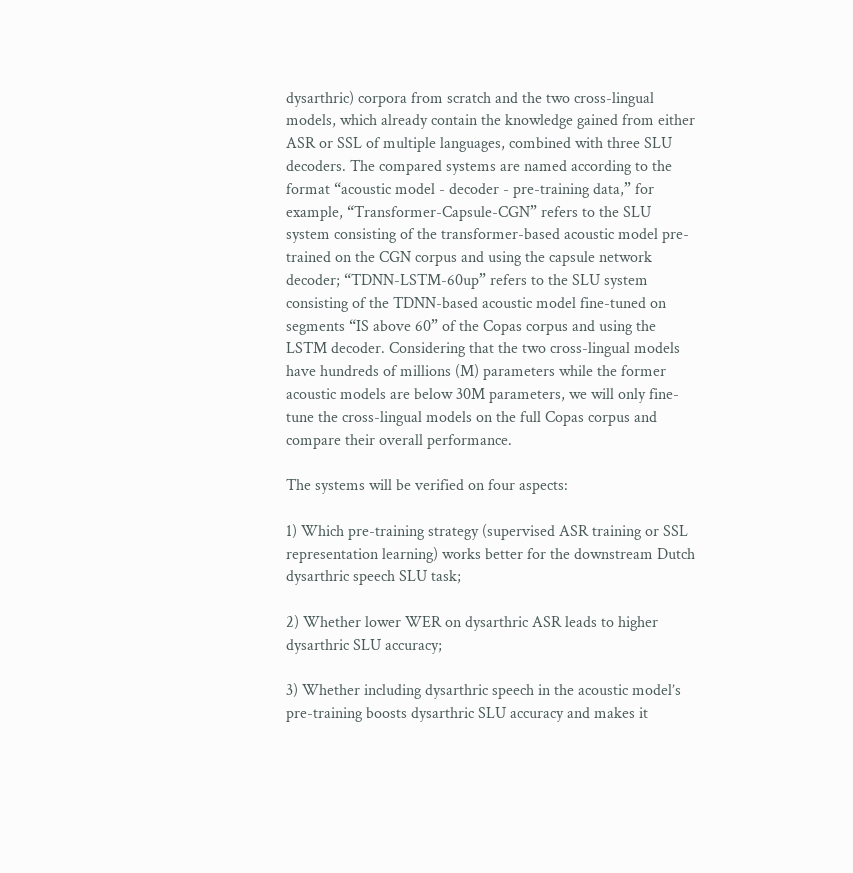dysarthric) corpora from scratch and the two cross-lingual models, which already contain the knowledge gained from either ASR or SSL of multiple languages, combined with three SLU decoders. The compared systems are named according to the format “acoustic model - decoder - pre-training data,” for example, “Transformer-Capsule-CGN” refers to the SLU system consisting of the transformer-based acoustic model pre-trained on the CGN corpus and using the capsule network decoder; “TDNN-LSTM-60up” refers to the SLU system consisting of the TDNN-based acoustic model fine-tuned on segments “IS above 60” of the Copas corpus and using the LSTM decoder. Considering that the two cross-lingual models have hundreds of millions (M) parameters while the former acoustic models are below 30M parameters, we will only fine-tune the cross-lingual models on the full Copas corpus and compare their overall performance.

The systems will be verified on four aspects:

1) Which pre-training strategy (supervised ASR training or SSL representation learning) works better for the downstream Dutch dysarthric speech SLU task;

2) Whether lower WER on dysarthric ASR leads to higher dysarthric SLU accuracy;

3) Whether including dysarthric speech in the acoustic model’s pre-training boosts dysarthric SLU accuracy and makes it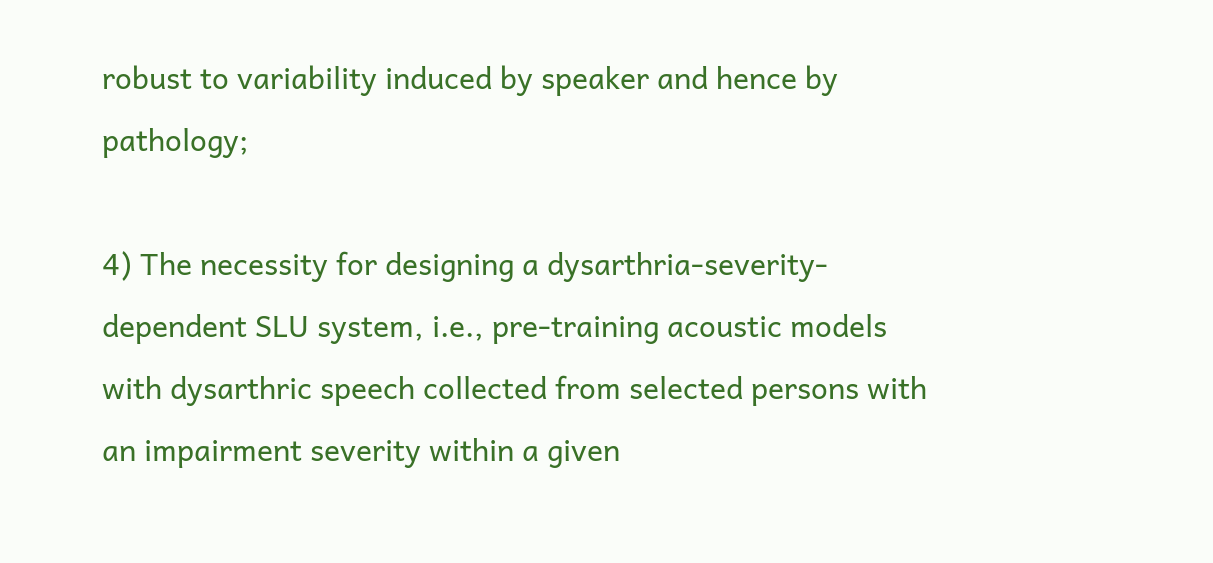robust to variability induced by speaker and hence by pathology;

4) The necessity for designing a dysarthria-severity-dependent SLU system, i.e., pre-training acoustic models with dysarthric speech collected from selected persons with an impairment severity within a given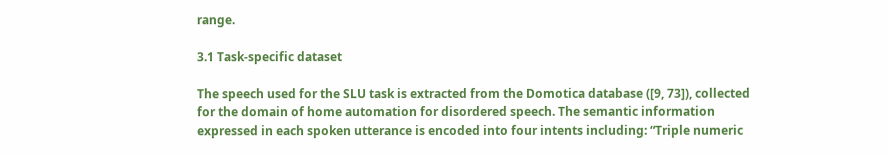range.

3.1 Task-specific dataset

The speech used for the SLU task is extracted from the Domotica database ([9, 73]), collected for the domain of home automation for disordered speech. The semantic information expressed in each spoken utterance is encoded into four intents including: “Triple numeric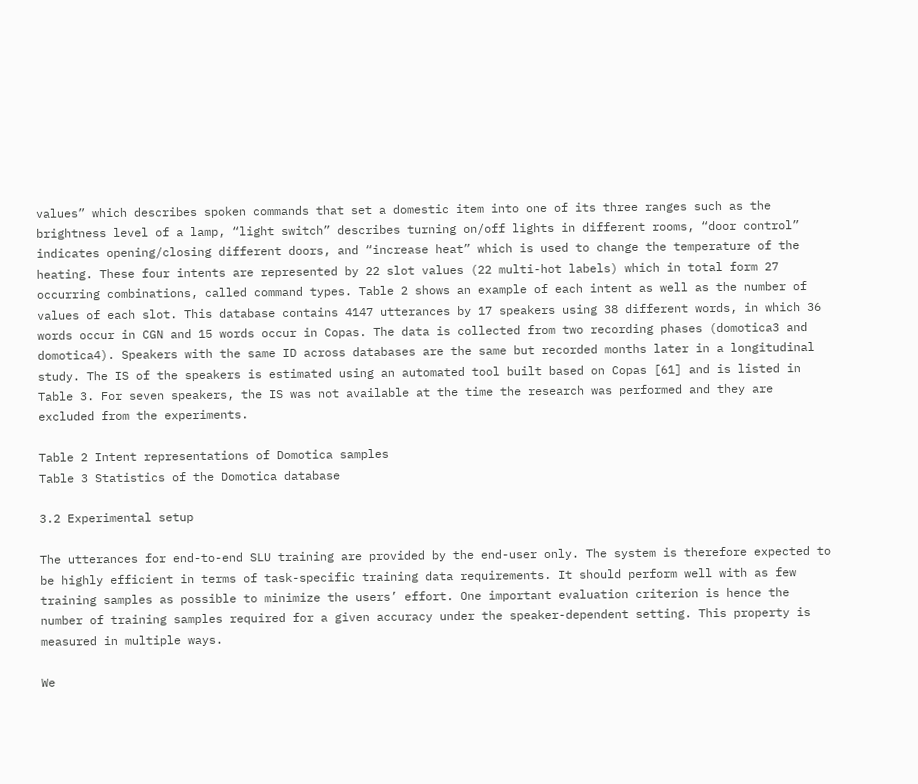values” which describes spoken commands that set a domestic item into one of its three ranges such as the brightness level of a lamp, “light switch” describes turning on/off lights in different rooms, “door control” indicates opening/closing different doors, and “increase heat” which is used to change the temperature of the heating. These four intents are represented by 22 slot values (22 multi-hot labels) which in total form 27 occurring combinations, called command types. Table 2 shows an example of each intent as well as the number of values of each slot. This database contains 4147 utterances by 17 speakers using 38 different words, in which 36 words occur in CGN and 15 words occur in Copas. The data is collected from two recording phases (domotica3 and domotica4). Speakers with the same ID across databases are the same but recorded months later in a longitudinal study. The IS of the speakers is estimated using an automated tool built based on Copas [61] and is listed in Table 3. For seven speakers, the IS was not available at the time the research was performed and they are excluded from the experiments.

Table 2 Intent representations of Domotica samples
Table 3 Statistics of the Domotica database

3.2 Experimental setup

The utterances for end-to-end SLU training are provided by the end-user only. The system is therefore expected to be highly efficient in terms of task-specific training data requirements. It should perform well with as few training samples as possible to minimize the users’ effort. One important evaluation criterion is hence the number of training samples required for a given accuracy under the speaker-dependent setting. This property is measured in multiple ways.

We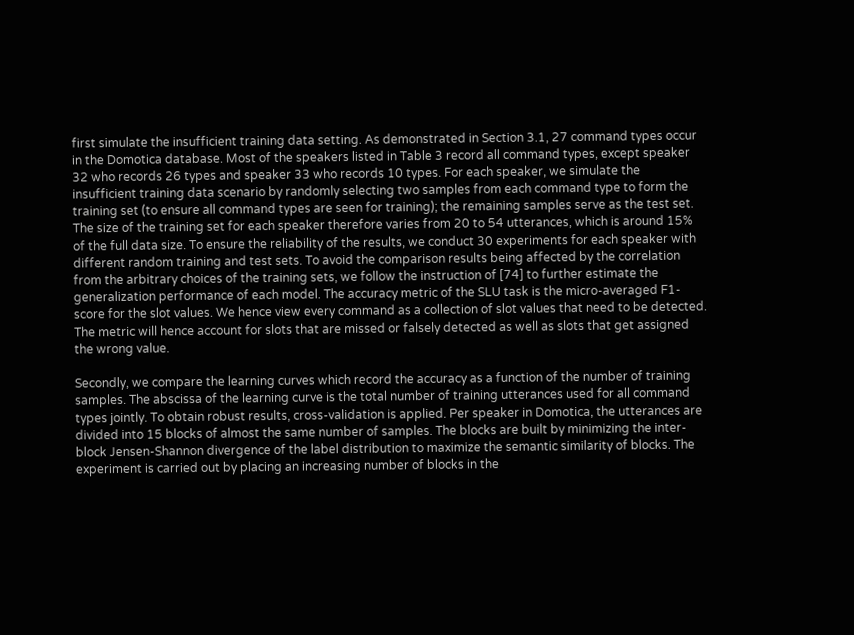first simulate the insufficient training data setting. As demonstrated in Section 3.1, 27 command types occur in the Domotica database. Most of the speakers listed in Table 3 record all command types, except speaker 32 who records 26 types and speaker 33 who records 10 types. For each speaker, we simulate the insufficient training data scenario by randomly selecting two samples from each command type to form the training set (to ensure all command types are seen for training); the remaining samples serve as the test set. The size of the training set for each speaker therefore varies from 20 to 54 utterances, which is around 15% of the full data size. To ensure the reliability of the results, we conduct 30 experiments for each speaker with different random training and test sets. To avoid the comparison results being affected by the correlation from the arbitrary choices of the training sets, we follow the instruction of [74] to further estimate the generalization performance of each model. The accuracy metric of the SLU task is the micro-averaged F1-score for the slot values. We hence view every command as a collection of slot values that need to be detected. The metric will hence account for slots that are missed or falsely detected as well as slots that get assigned the wrong value.

Secondly, we compare the learning curves which record the accuracy as a function of the number of training samples. The abscissa of the learning curve is the total number of training utterances used for all command types jointly. To obtain robust results, cross-validation is applied. Per speaker in Domotica, the utterances are divided into 15 blocks of almost the same number of samples. The blocks are built by minimizing the inter-block Jensen-Shannon divergence of the label distribution to maximize the semantic similarity of blocks. The experiment is carried out by placing an increasing number of blocks in the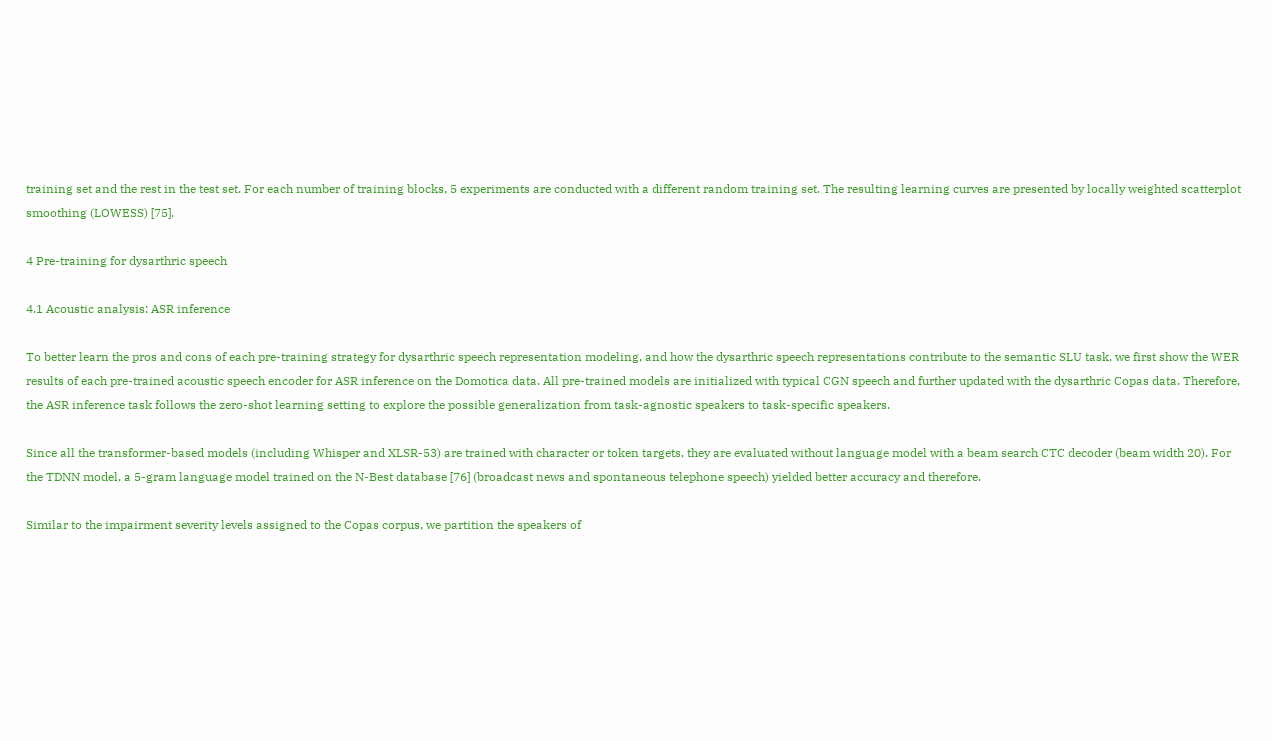training set and the rest in the test set. For each number of training blocks, 5 experiments are conducted with a different random training set. The resulting learning curves are presented by locally weighted scatterplot smoothing (LOWESS) [75].

4 Pre-training for dysarthric speech

4.1 Acoustic analysis: ASR inference

To better learn the pros and cons of each pre-training strategy for dysarthric speech representation modeling, and how the dysarthric speech representations contribute to the semantic SLU task, we first show the WER results of each pre-trained acoustic speech encoder for ASR inference on the Domotica data. All pre-trained models are initialized with typical CGN speech and further updated with the dysarthric Copas data. Therefore, the ASR inference task follows the zero-shot learning setting to explore the possible generalization from task-agnostic speakers to task-specific speakers.

Since all the transformer-based models (including Whisper and XLSR-53) are trained with character or token targets, they are evaluated without language model with a beam search CTC decoder (beam width 20). For the TDNN model, a 5-gram language model trained on the N-Best database [76] (broadcast news and spontaneous telephone speech) yielded better accuracy and therefore.

Similar to the impairment severity levels assigned to the Copas corpus, we partition the speakers of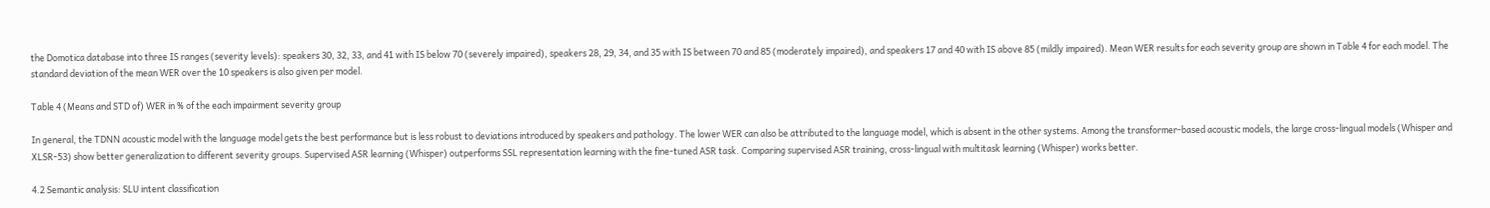the Domotica database into three IS ranges (severity levels): speakers 30, 32, 33, and 41 with IS below 70 (severely impaired), speakers 28, 29, 34, and 35 with IS between 70 and 85 (moderately impaired), and speakers 17 and 40 with IS above 85 (mildly impaired). Mean WER results for each severity group are shown in Table 4 for each model. The standard deviation of the mean WER over the 10 speakers is also given per model.

Table 4 (Means and STD of) WER in % of the each impairment severity group

In general, the TDNN acoustic model with the language model gets the best performance but is less robust to deviations introduced by speakers and pathology. The lower WER can also be attributed to the language model, which is absent in the other systems. Among the transformer-based acoustic models, the large cross-lingual models (Whisper and XLSR-53) show better generalization to different severity groups. Supervised ASR learning (Whisper) outperforms SSL representation learning with the fine-tuned ASR task. Comparing supervised ASR training, cross-lingual with multitask learning (Whisper) works better.

4.2 Semantic analysis: SLU intent classification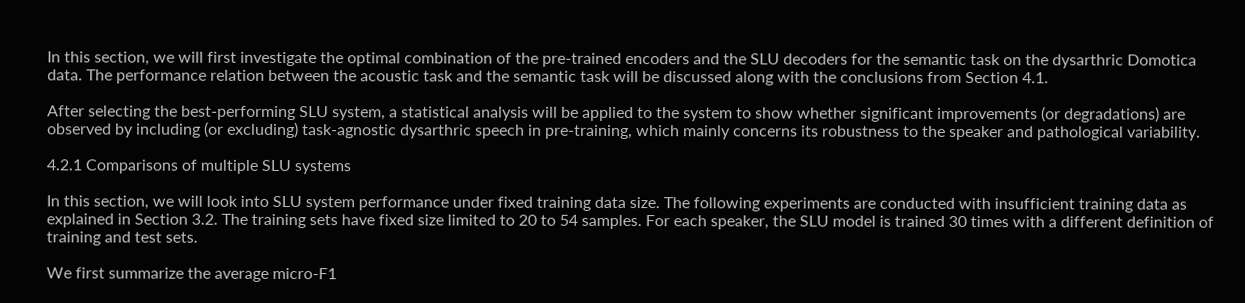In this section, we will first investigate the optimal combination of the pre-trained encoders and the SLU decoders for the semantic task on the dysarthric Domotica data. The performance relation between the acoustic task and the semantic task will be discussed along with the conclusions from Section 4.1.

After selecting the best-performing SLU system, a statistical analysis will be applied to the system to show whether significant improvements (or degradations) are observed by including (or excluding) task-agnostic dysarthric speech in pre-training, which mainly concerns its robustness to the speaker and pathological variability.

4.2.1 Comparisons of multiple SLU systems

In this section, we will look into SLU system performance under fixed training data size. The following experiments are conducted with insufficient training data as explained in Section 3.2. The training sets have fixed size limited to 20 to 54 samples. For each speaker, the SLU model is trained 30 times with a different definition of training and test sets.

We first summarize the average micro-F1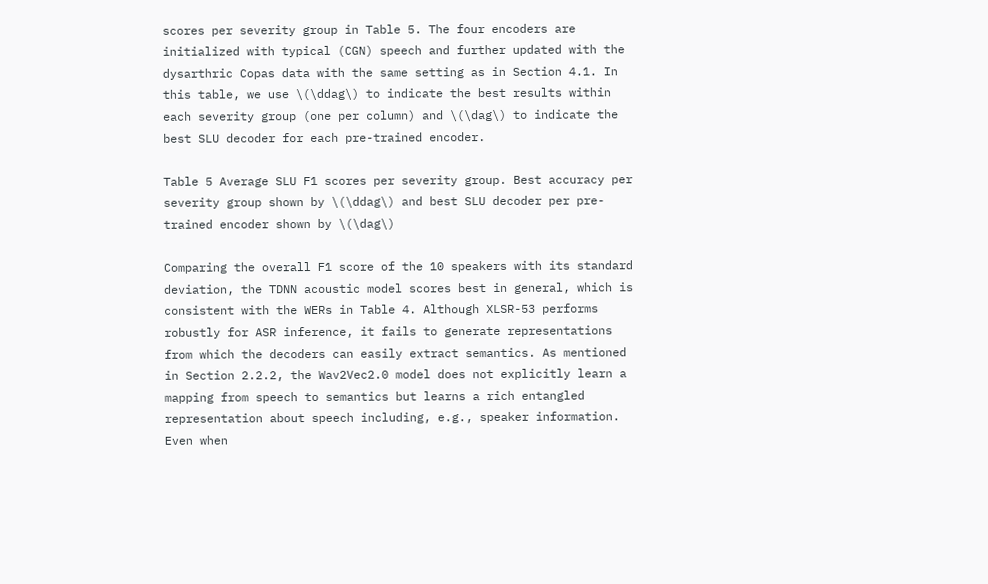scores per severity group in Table 5. The four encoders are initialized with typical (CGN) speech and further updated with the dysarthric Copas data with the same setting as in Section 4.1. In this table, we use \(\ddag\) to indicate the best results within each severity group (one per column) and \(\dag\) to indicate the best SLU decoder for each pre-trained encoder.

Table 5 Average SLU F1 scores per severity group. Best accuracy per severity group shown by \(\ddag\) and best SLU decoder per pre-trained encoder shown by \(\dag\)

Comparing the overall F1 score of the 10 speakers with its standard deviation, the TDNN acoustic model scores best in general, which is consistent with the WERs in Table 4. Although XLSR-53 performs robustly for ASR inference, it fails to generate representations from which the decoders can easily extract semantics. As mentioned in Section 2.2.2, the Wav2Vec2.0 model does not explicitly learn a mapping from speech to semantics but learns a rich entangled representation about speech including, e.g., speaker information. Even when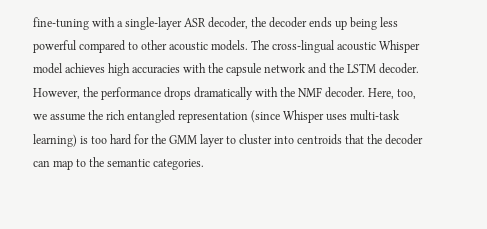fine-tuning with a single-layer ASR decoder, the decoder ends up being less powerful compared to other acoustic models. The cross-lingual acoustic Whisper model achieves high accuracies with the capsule network and the LSTM decoder. However, the performance drops dramatically with the NMF decoder. Here, too, we assume the rich entangled representation (since Whisper uses multi-task learning) is too hard for the GMM layer to cluster into centroids that the decoder can map to the semantic categories.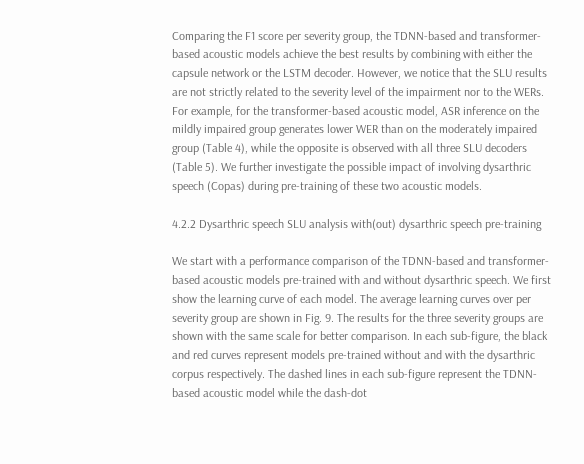Comparing the F1 score per severity group, the TDNN-based and transformer-based acoustic models achieve the best results by combining with either the capsule network or the LSTM decoder. However, we notice that the SLU results are not strictly related to the severity level of the impairment nor to the WERs. For example, for the transformer-based acoustic model, ASR inference on the mildly impaired group generates lower WER than on the moderately impaired group (Table 4), while the opposite is observed with all three SLU decoders (Table 5). We further investigate the possible impact of involving dysarthric speech (Copas) during pre-training of these two acoustic models.

4.2.2 Dysarthric speech SLU analysis with(out) dysarthric speech pre-training

We start with a performance comparison of the TDNN-based and transformer-based acoustic models pre-trained with and without dysarthric speech. We first show the learning curve of each model. The average learning curves over per severity group are shown in Fig. 9. The results for the three severity groups are shown with the same scale for better comparison. In each sub-figure, the black and red curves represent models pre-trained without and with the dysarthric corpus respectively. The dashed lines in each sub-figure represent the TDNN-based acoustic model while the dash-dot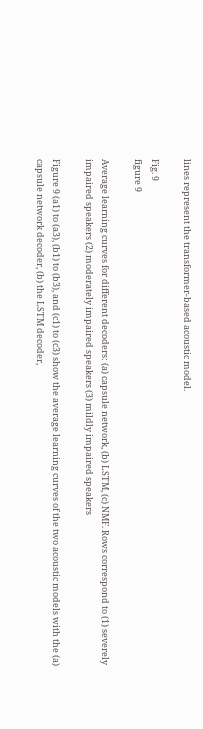lines represent the transformer-based acoustic model.

Fig. 9
figure 9

Average learning curves for different decoders: (a) capsule network, (b) LSTM, (c) NMF. Rows correspond to (1) severely impaired speakers (2) moderately impaired speakers (3) mildly impaired speakers

Figure 9 (a1) to (a3), (b1) to (b3), and (c1) to (c3) show the average learning curves of the two acoustic models with the (a) capsule network decoder, (b) the LSTM decoder,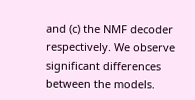and (c) the NMF decoder respectively. We observe significant differences between the models.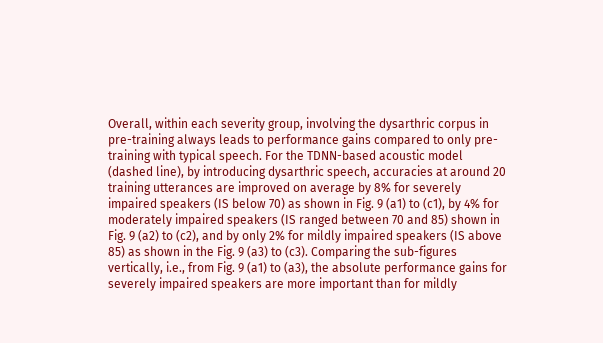Overall, within each severity group, involving the dysarthric corpus in pre-training always leads to performance gains compared to only pre-training with typical speech. For the TDNN-based acoustic model (dashed line), by introducing dysarthric speech, accuracies at around 20 training utterances are improved on average by 8% for severely impaired speakers (IS below 70) as shown in Fig. 9 (a1) to (c1), by 4% for moderately impaired speakers (IS ranged between 70 and 85) shown in Fig. 9 (a2) to (c2), and by only 2% for mildly impaired speakers (IS above 85) as shown in the Fig. 9 (a3) to (c3). Comparing the sub-figures vertically, i.e., from Fig. 9 (a1) to (a3), the absolute performance gains for severely impaired speakers are more important than for mildly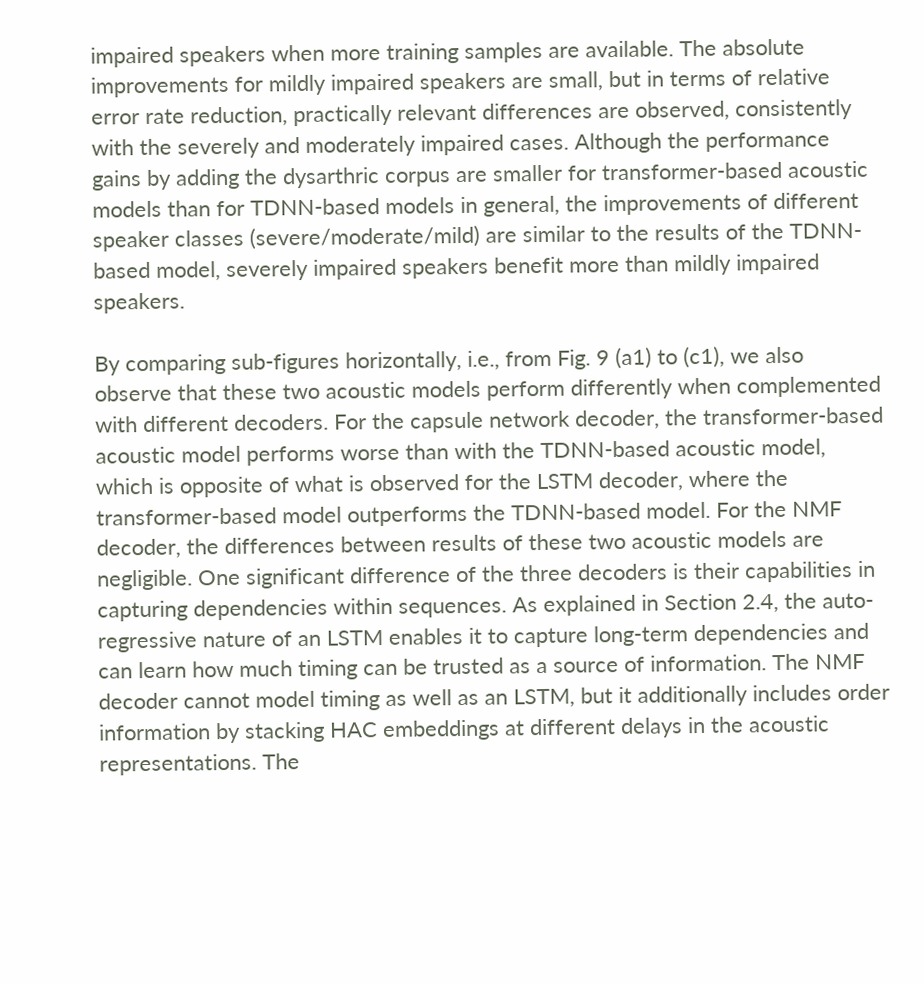impaired speakers when more training samples are available. The absolute improvements for mildly impaired speakers are small, but in terms of relative error rate reduction, practically relevant differences are observed, consistently with the severely and moderately impaired cases. Although the performance gains by adding the dysarthric corpus are smaller for transformer-based acoustic models than for TDNN-based models in general, the improvements of different speaker classes (severe/moderate/mild) are similar to the results of the TDNN-based model, severely impaired speakers benefit more than mildly impaired speakers.

By comparing sub-figures horizontally, i.e., from Fig. 9 (a1) to (c1), we also observe that these two acoustic models perform differently when complemented with different decoders. For the capsule network decoder, the transformer-based acoustic model performs worse than with the TDNN-based acoustic model, which is opposite of what is observed for the LSTM decoder, where the transformer-based model outperforms the TDNN-based model. For the NMF decoder, the differences between results of these two acoustic models are negligible. One significant difference of the three decoders is their capabilities in capturing dependencies within sequences. As explained in Section 2.4, the auto-regressive nature of an LSTM enables it to capture long-term dependencies and can learn how much timing can be trusted as a source of information. The NMF decoder cannot model timing as well as an LSTM, but it additionally includes order information by stacking HAC embeddings at different delays in the acoustic representations. The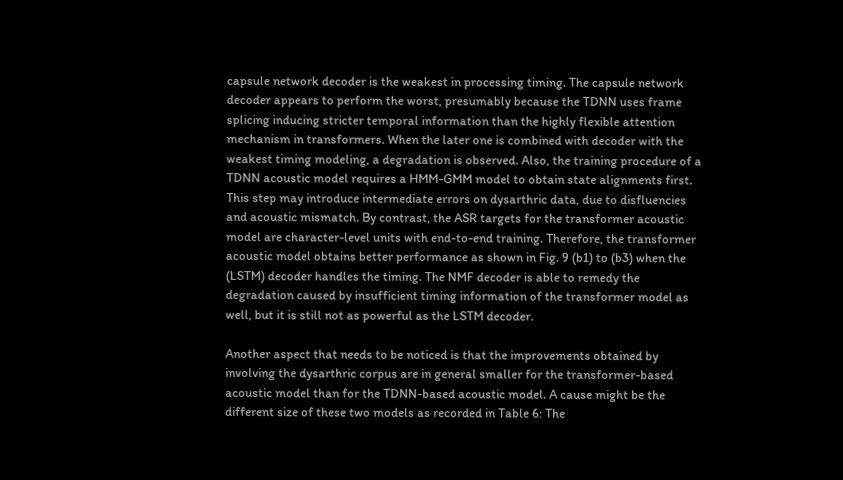capsule network decoder is the weakest in processing timing. The capsule network decoder appears to perform the worst, presumably because the TDNN uses frame splicing inducing stricter temporal information than the highly flexible attention mechanism in transformers. When the later one is combined with decoder with the weakest timing modeling, a degradation is observed. Also, the training procedure of a TDNN acoustic model requires a HMM-GMM model to obtain state alignments first. This step may introduce intermediate errors on dysarthric data, due to disfluencies and acoustic mismatch. By contrast, the ASR targets for the transformer acoustic model are character-level units with end-to-end training. Therefore, the transformer acoustic model obtains better performance as shown in Fig. 9 (b1) to (b3) when the (LSTM) decoder handles the timing. The NMF decoder is able to remedy the degradation caused by insufficient timing information of the transformer model as well, but it is still not as powerful as the LSTM decoder.

Another aspect that needs to be noticed is that the improvements obtained by involving the dysarthric corpus are in general smaller for the transformer-based acoustic model than for the TDNN-based acoustic model. A cause might be the different size of these two models as recorded in Table 6: The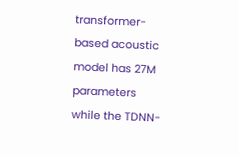transformer-based acoustic model has 27M parameters while the TDNN-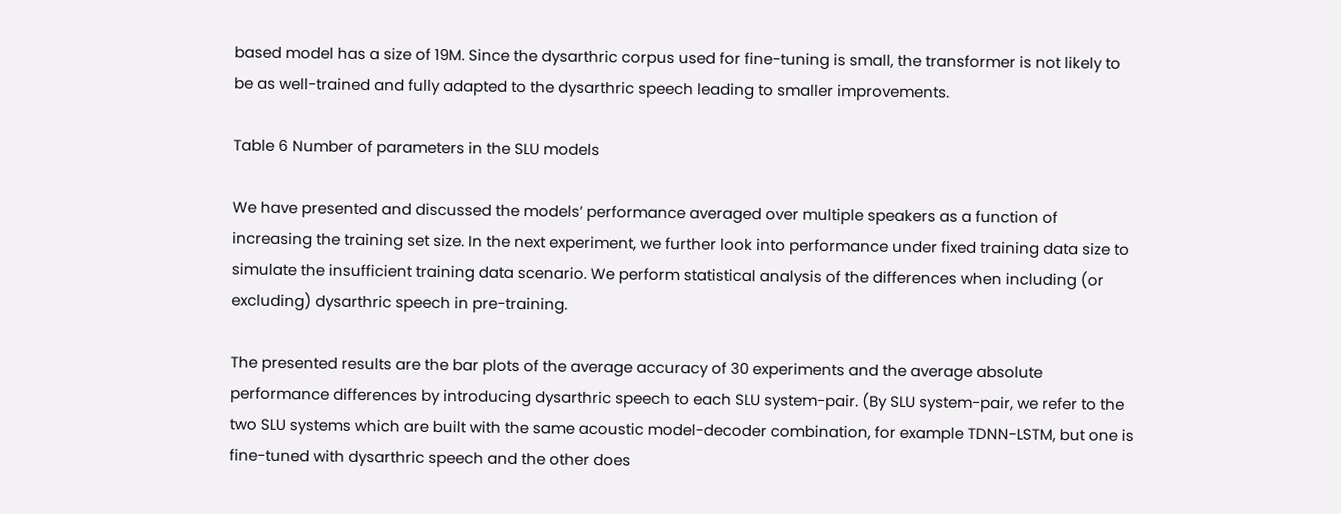based model has a size of 19M. Since the dysarthric corpus used for fine-tuning is small, the transformer is not likely to be as well-trained and fully adapted to the dysarthric speech leading to smaller improvements.

Table 6 Number of parameters in the SLU models

We have presented and discussed the models’ performance averaged over multiple speakers as a function of increasing the training set size. In the next experiment, we further look into performance under fixed training data size to simulate the insufficient training data scenario. We perform statistical analysis of the differences when including (or excluding) dysarthric speech in pre-training.

The presented results are the bar plots of the average accuracy of 30 experiments and the average absolute performance differences by introducing dysarthric speech to each SLU system-pair. (By SLU system-pair, we refer to the two SLU systems which are built with the same acoustic model-decoder combination, for example TDNN-LSTM, but one is fine-tuned with dysarthric speech and the other does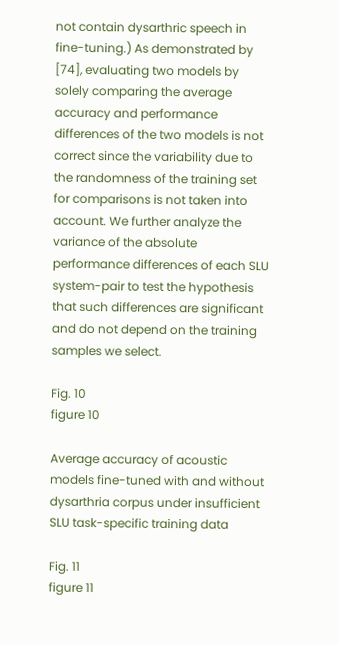not contain dysarthric speech in fine-tuning.) As demonstrated by [74], evaluating two models by solely comparing the average accuracy and performance differences of the two models is not correct since the variability due to the randomness of the training set for comparisons is not taken into account. We further analyze the variance of the absolute performance differences of each SLU system-pair to test the hypothesis that such differences are significant and do not depend on the training samples we select.

Fig. 10
figure 10

Average accuracy of acoustic models fine-tuned with and without dysarthria corpus under insufficient SLU task-specific training data

Fig. 11
figure 11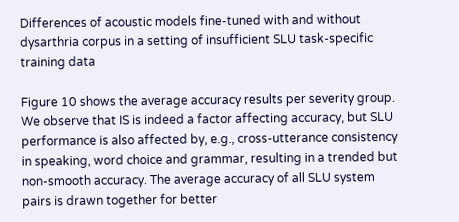Differences of acoustic models fine-tuned with and without dysarthria corpus in a setting of insufficient SLU task-specific training data

Figure 10 shows the average accuracy results per severity group. We observe that IS is indeed a factor affecting accuracy, but SLU performance is also affected by, e.g., cross-utterance consistency in speaking, word choice and grammar, resulting in a trended but non-smooth accuracy. The average accuracy of all SLU system pairs is drawn together for better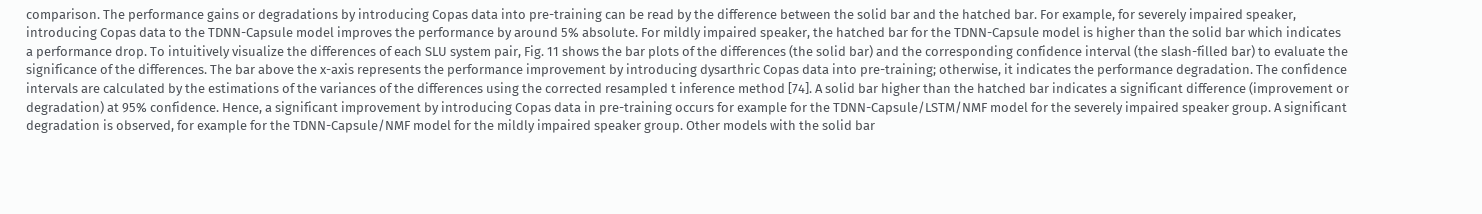comparison. The performance gains or degradations by introducing Copas data into pre-training can be read by the difference between the solid bar and the hatched bar. For example, for severely impaired speaker, introducing Copas data to the TDNN-Capsule model improves the performance by around 5% absolute. For mildly impaired speaker, the hatched bar for the TDNN-Capsule model is higher than the solid bar which indicates a performance drop. To intuitively visualize the differences of each SLU system pair, Fig. 11 shows the bar plots of the differences (the solid bar) and the corresponding confidence interval (the slash-filled bar) to evaluate the significance of the differences. The bar above the x-axis represents the performance improvement by introducing dysarthric Copas data into pre-training; otherwise, it indicates the performance degradation. The confidence intervals are calculated by the estimations of the variances of the differences using the corrected resampled t inference method [74]. A solid bar higher than the hatched bar indicates a significant difference (improvement or degradation) at 95% confidence. Hence, a significant improvement by introducing Copas data in pre-training occurs for example for the TDNN-Capsule/LSTM/NMF model for the severely impaired speaker group. A significant degradation is observed, for example for the TDNN-Capsule/NMF model for the mildly impaired speaker group. Other models with the solid bar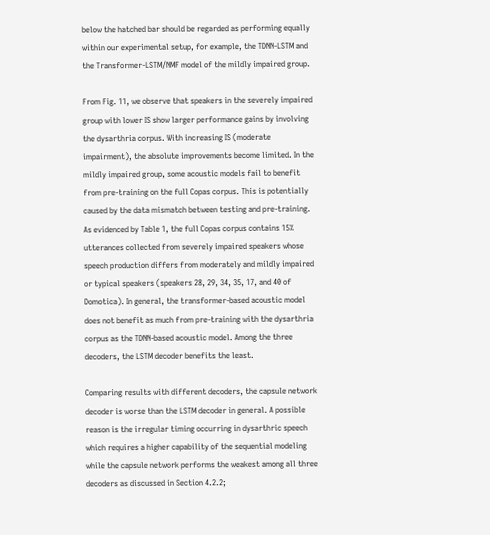below the hatched bar should be regarded as performing equally within our experimental setup, for example, the TDNN-LSTM and the Transformer-LSTM/NMF model of the mildly impaired group.

From Fig. 11, we observe that speakers in the severely impaired group with lower IS show larger performance gains by involving the dysarthria corpus. With increasing IS (moderate impairment), the absolute improvements become limited. In the mildly impaired group, some acoustic models fail to benefit from pre-training on the full Copas corpus. This is potentially caused by the data mismatch between testing and pre-training. As evidenced by Table 1, the full Copas corpus contains 15% utterances collected from severely impaired speakers whose speech production differs from moderately and mildly impaired or typical speakers (speakers 28, 29, 34, 35, 17, and 40 of Domotica). In general, the transformer-based acoustic model does not benefit as much from pre-training with the dysarthria corpus as the TDNN-based acoustic model. Among the three decoders, the LSTM decoder benefits the least.

Comparing results with different decoders, the capsule network decoder is worse than the LSTM decoder in general. A possible reason is the irregular timing occurring in dysarthric speech which requires a higher capability of the sequential modeling while the capsule network performs the weakest among all three decoders as discussed in Section 4.2.2;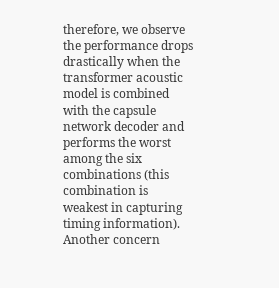therefore, we observe the performance drops drastically when the transformer acoustic model is combined with the capsule network decoder and performs the worst among the six combinations (this combination is weakest in capturing timing information). Another concern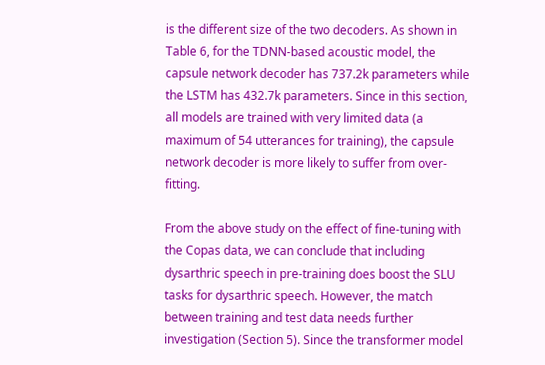is the different size of the two decoders. As shown in Table 6, for the TDNN-based acoustic model, the capsule network decoder has 737.2k parameters while the LSTM has 432.7k parameters. Since in this section, all models are trained with very limited data (a maximum of 54 utterances for training), the capsule network decoder is more likely to suffer from over-fitting.

From the above study on the effect of fine-tuning with the Copas data, we can conclude that including dysarthric speech in pre-training does boost the SLU tasks for dysarthric speech. However, the match between training and test data needs further investigation (Section 5). Since the transformer model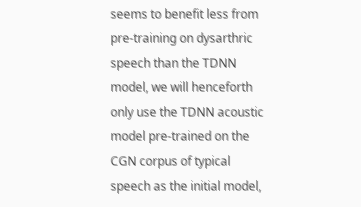seems to benefit less from pre-training on dysarthric speech than the TDNN model, we will henceforth only use the TDNN acoustic model pre-trained on the CGN corpus of typical speech as the initial model,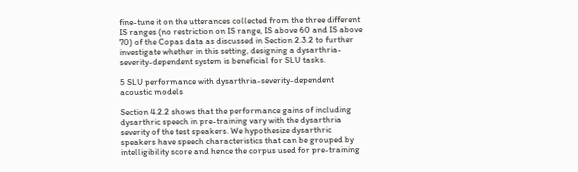fine-tune it on the utterances collected from the three different IS ranges (no restriction on IS range, IS above 60 and IS above 70) of the Copas data as discussed in Section 2.3.2 to further investigate whether in this setting, designing a dysarthria-severity-dependent system is beneficial for SLU tasks.

5 SLU performance with dysarthria-severity-dependent acoustic models

Section 4.2.2 shows that the performance gains of including dysarthric speech in pre-training vary with the dysarthria severity of the test speakers. We hypothesize dysarthric speakers have speech characteristics that can be grouped by intelligibility score and hence the corpus used for pre-training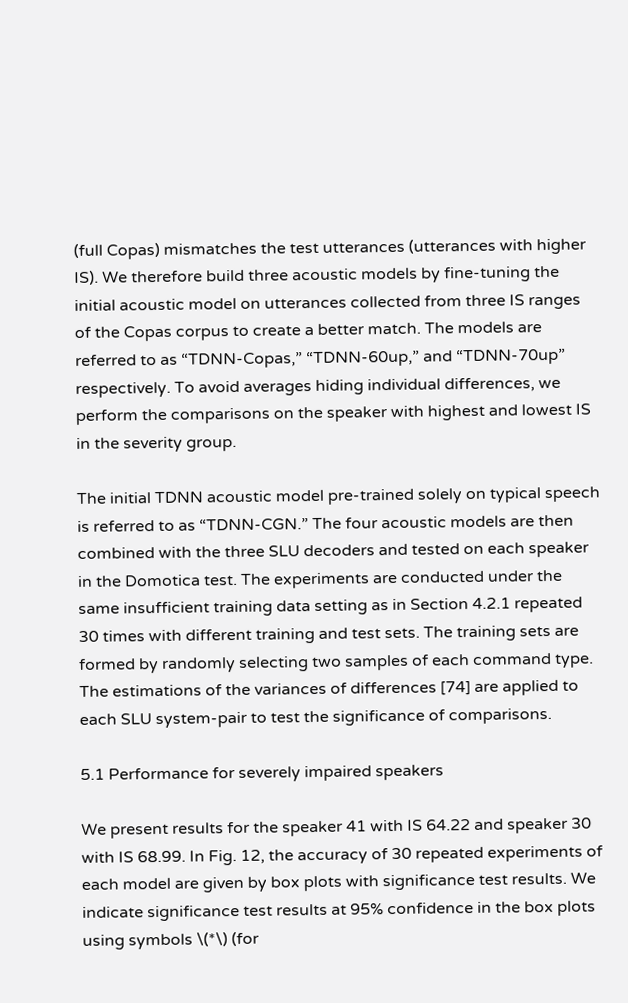(full Copas) mismatches the test utterances (utterances with higher IS). We therefore build three acoustic models by fine-tuning the initial acoustic model on utterances collected from three IS ranges of the Copas corpus to create a better match. The models are referred to as “TDNN-Copas,” “TDNN-60up,” and “TDNN-70up” respectively. To avoid averages hiding individual differences, we perform the comparisons on the speaker with highest and lowest IS in the severity group.

The initial TDNN acoustic model pre-trained solely on typical speech is referred to as “TDNN-CGN.” The four acoustic models are then combined with the three SLU decoders and tested on each speaker in the Domotica test. The experiments are conducted under the same insufficient training data setting as in Section 4.2.1 repeated 30 times with different training and test sets. The training sets are formed by randomly selecting two samples of each command type. The estimations of the variances of differences [74] are applied to each SLU system-pair to test the significance of comparisons.

5.1 Performance for severely impaired speakers

We present results for the speaker 41 with IS 64.22 and speaker 30 with IS 68.99. In Fig. 12, the accuracy of 30 repeated experiments of each model are given by box plots with significance test results. We indicate significance test results at 95% confidence in the box plots using symbols \(*\) (for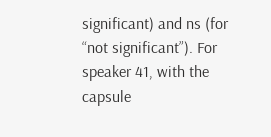significant) and ns (for “not significant”). For speaker 41, with the capsule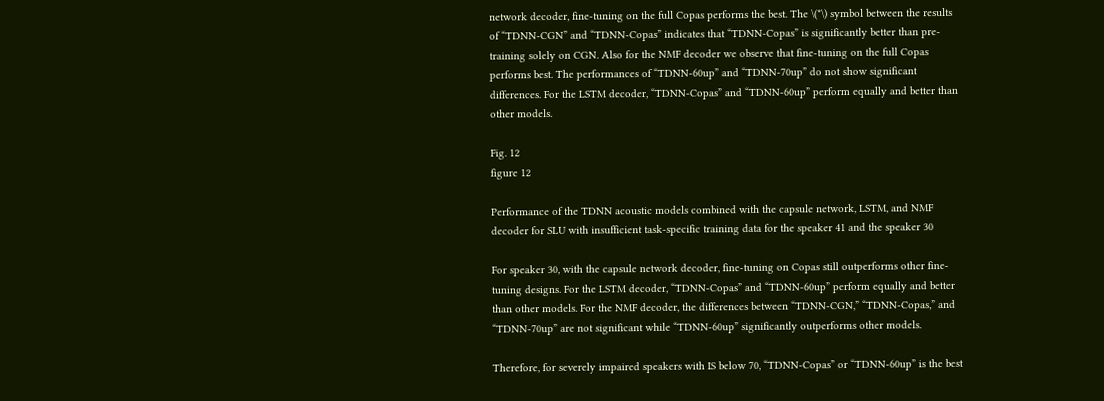network decoder, fine-tuning on the full Copas performs the best. The \(*\) symbol between the results of “TDNN-CGN” and “TDNN-Copas” indicates that “TDNN-Copas” is significantly better than pre-training solely on CGN. Also for the NMF decoder we observe that fine-tuning on the full Copas performs best. The performances of “TDNN-60up” and “TDNN-70up” do not show significant differences. For the LSTM decoder, “TDNN-Copas” and “TDNN-60up” perform equally and better than other models.

Fig. 12
figure 12

Performance of the TDNN acoustic models combined with the capsule network, LSTM, and NMF decoder for SLU with insufficient task-specific training data for the speaker 41 and the speaker 30

For speaker 30, with the capsule network decoder, fine-tuning on Copas still outperforms other fine-tuning designs. For the LSTM decoder, “TDNN-Copas” and “TDNN-60up” perform equally and better than other models. For the NMF decoder, the differences between “TDNN-CGN,” “TDNN-Copas,” and “TDNN-70up” are not significant while “TDNN-60up” significantly outperforms other models.

Therefore, for severely impaired speakers with IS below 70, “TDNN-Copas” or “TDNN-60up” is the best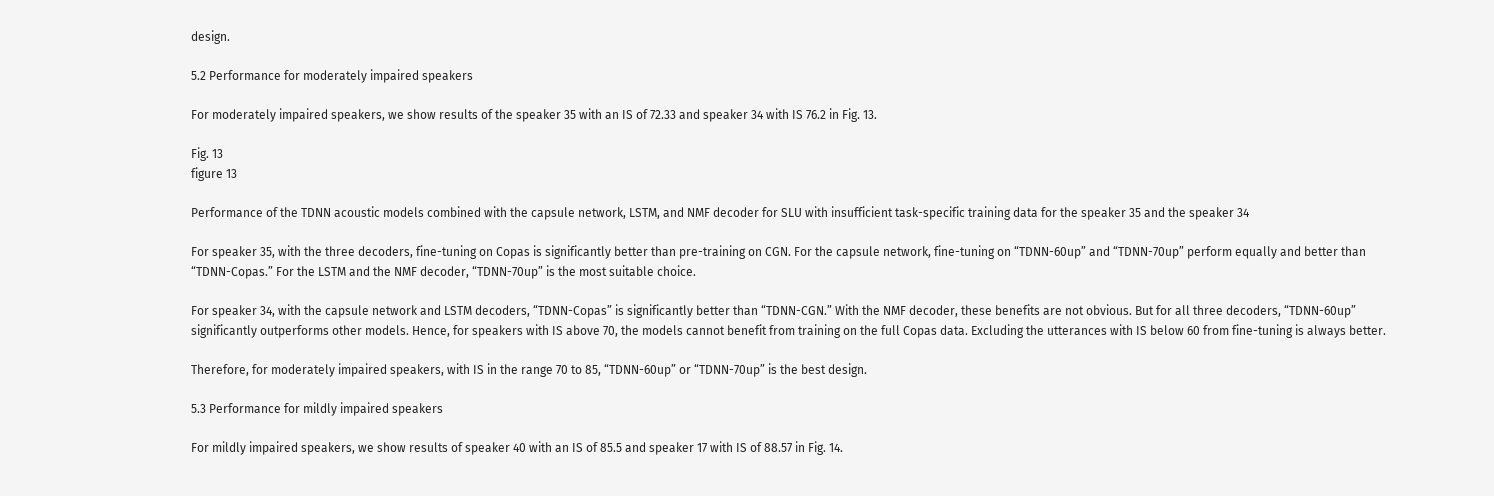design.

5.2 Performance for moderately impaired speakers

For moderately impaired speakers, we show results of the speaker 35 with an IS of 72.33 and speaker 34 with IS 76.2 in Fig. 13.

Fig. 13
figure 13

Performance of the TDNN acoustic models combined with the capsule network, LSTM, and NMF decoder for SLU with insufficient task-specific training data for the speaker 35 and the speaker 34

For speaker 35, with the three decoders, fine-tuning on Copas is significantly better than pre-training on CGN. For the capsule network, fine-tuning on “TDNN-60up” and “TDNN-70up” perform equally and better than “TDNN-Copas.” For the LSTM and the NMF decoder, “TDNN-70up” is the most suitable choice.

For speaker 34, with the capsule network and LSTM decoders, “TDNN-Copas” is significantly better than “TDNN-CGN.” With the NMF decoder, these benefits are not obvious. But for all three decoders, “TDNN-60up” significantly outperforms other models. Hence, for speakers with IS above 70, the models cannot benefit from training on the full Copas data. Excluding the utterances with IS below 60 from fine-tuning is always better.

Therefore, for moderately impaired speakers, with IS in the range 70 to 85, “TDNN-60up” or “TDNN-70up” is the best design.

5.3 Performance for mildly impaired speakers

For mildly impaired speakers, we show results of speaker 40 with an IS of 85.5 and speaker 17 with IS of 88.57 in Fig. 14.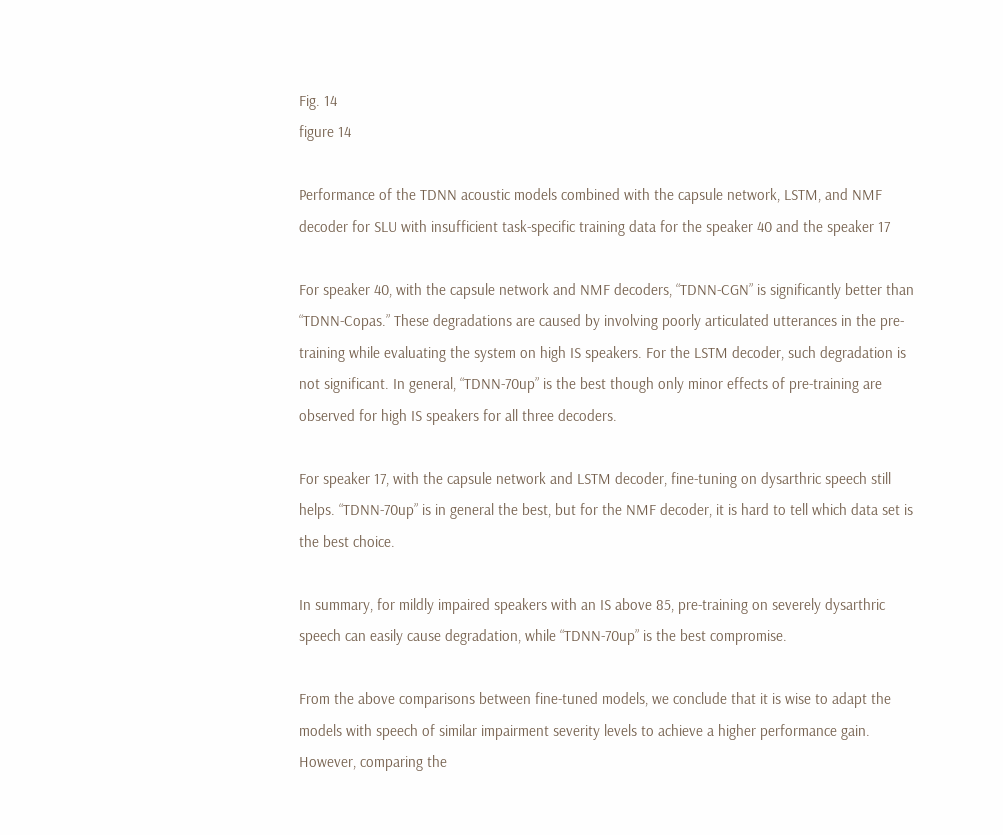Fig. 14
figure 14

Performance of the TDNN acoustic models combined with the capsule network, LSTM, and NMF decoder for SLU with insufficient task-specific training data for the speaker 40 and the speaker 17

For speaker 40, with the capsule network and NMF decoders, “TDNN-CGN” is significantly better than “TDNN-Copas.” These degradations are caused by involving poorly articulated utterances in the pre-training while evaluating the system on high IS speakers. For the LSTM decoder, such degradation is not significant. In general, “TDNN-70up” is the best though only minor effects of pre-training are observed for high IS speakers for all three decoders.

For speaker 17, with the capsule network and LSTM decoder, fine-tuning on dysarthric speech still helps. “TDNN-70up” is in general the best, but for the NMF decoder, it is hard to tell which data set is the best choice.

In summary, for mildly impaired speakers with an IS above 85, pre-training on severely dysarthric speech can easily cause degradation, while “TDNN-70up” is the best compromise.

From the above comparisons between fine-tuned models, we conclude that it is wise to adapt the models with speech of similar impairment severity levels to achieve a higher performance gain. However, comparing the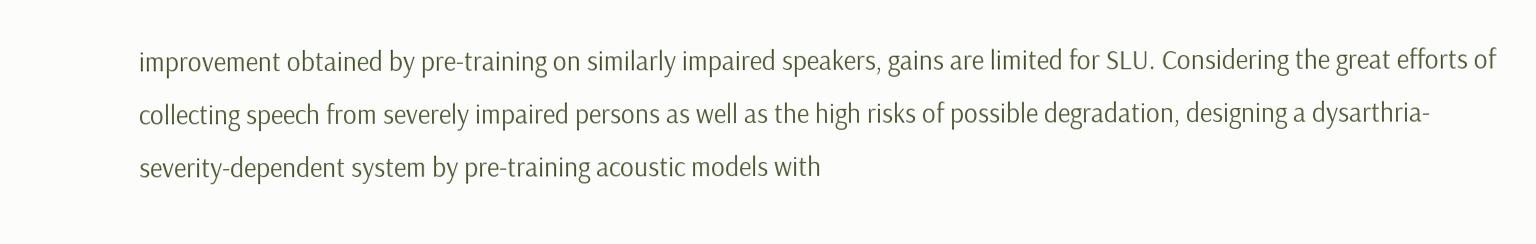improvement obtained by pre-training on similarly impaired speakers, gains are limited for SLU. Considering the great efforts of collecting speech from severely impaired persons as well as the high risks of possible degradation, designing a dysarthria-severity-dependent system by pre-training acoustic models with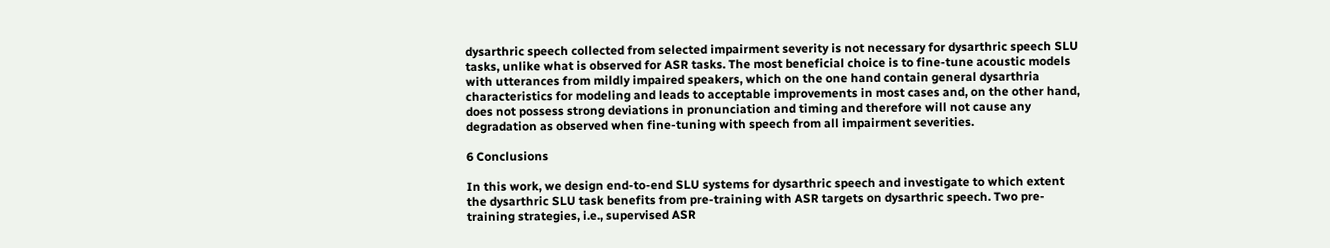dysarthric speech collected from selected impairment severity is not necessary for dysarthric speech SLU tasks, unlike what is observed for ASR tasks. The most beneficial choice is to fine-tune acoustic models with utterances from mildly impaired speakers, which on the one hand contain general dysarthria characteristics for modeling and leads to acceptable improvements in most cases and, on the other hand, does not possess strong deviations in pronunciation and timing and therefore will not cause any degradation as observed when fine-tuning with speech from all impairment severities.

6 Conclusions

In this work, we design end-to-end SLU systems for dysarthric speech and investigate to which extent the dysarthric SLU task benefits from pre-training with ASR targets on dysarthric speech. Two pre-training strategies, i.e., supervised ASR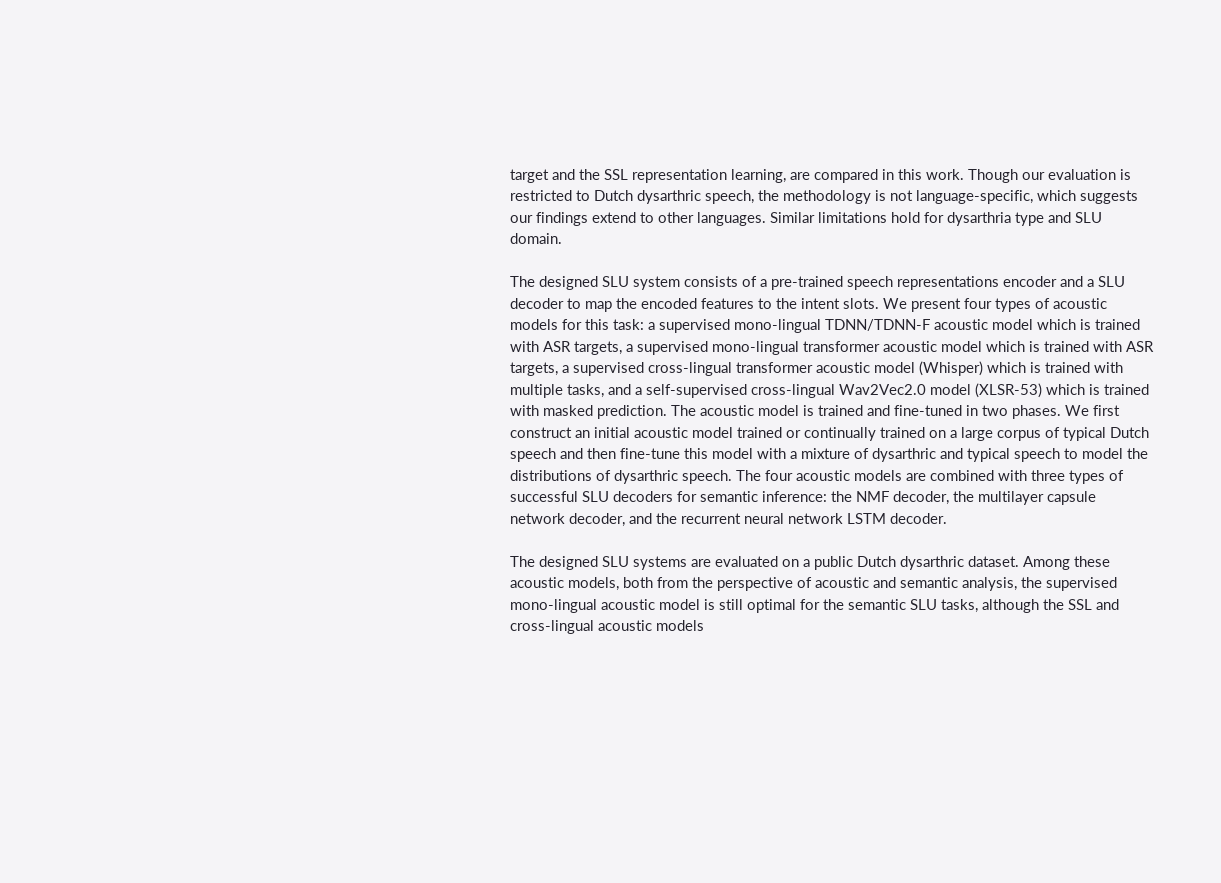target and the SSL representation learning, are compared in this work. Though our evaluation is restricted to Dutch dysarthric speech, the methodology is not language-specific, which suggests our findings extend to other languages. Similar limitations hold for dysarthria type and SLU domain.

The designed SLU system consists of a pre-trained speech representations encoder and a SLU decoder to map the encoded features to the intent slots. We present four types of acoustic models for this task: a supervised mono-lingual TDNN/TDNN-F acoustic model which is trained with ASR targets, a supervised mono-lingual transformer acoustic model which is trained with ASR targets, a supervised cross-lingual transformer acoustic model (Whisper) which is trained with multiple tasks, and a self-supervised cross-lingual Wav2Vec2.0 model (XLSR-53) which is trained with masked prediction. The acoustic model is trained and fine-tuned in two phases. We first construct an initial acoustic model trained or continually trained on a large corpus of typical Dutch speech and then fine-tune this model with a mixture of dysarthric and typical speech to model the distributions of dysarthric speech. The four acoustic models are combined with three types of successful SLU decoders for semantic inference: the NMF decoder, the multilayer capsule network decoder, and the recurrent neural network LSTM decoder.

The designed SLU systems are evaluated on a public Dutch dysarthric dataset. Among these acoustic models, both from the perspective of acoustic and semantic analysis, the supervised mono-lingual acoustic model is still optimal for the semantic SLU tasks, although the SSL and cross-lingual acoustic models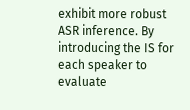exhibit more robust ASR inference. By introducing the IS for each speaker to evaluate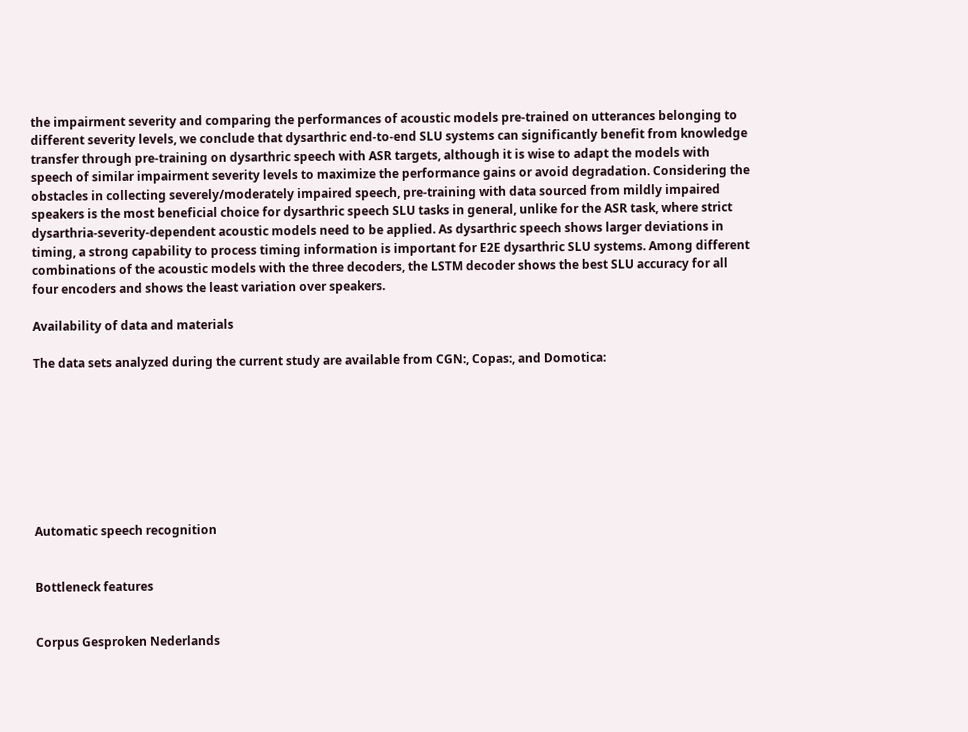the impairment severity and comparing the performances of acoustic models pre-trained on utterances belonging to different severity levels, we conclude that dysarthric end-to-end SLU systems can significantly benefit from knowledge transfer through pre-training on dysarthric speech with ASR targets, although it is wise to adapt the models with speech of similar impairment severity levels to maximize the performance gains or avoid degradation. Considering the obstacles in collecting severely/moderately impaired speech, pre-training with data sourced from mildly impaired speakers is the most beneficial choice for dysarthric speech SLU tasks in general, unlike for the ASR task, where strict dysarthria-severity-dependent acoustic models need to be applied. As dysarthric speech shows larger deviations in timing, a strong capability to process timing information is important for E2E dysarthric SLU systems. Among different combinations of the acoustic models with the three decoders, the LSTM decoder shows the best SLU accuracy for all four encoders and shows the least variation over speakers.

Availability of data and materials

The data sets analyzed during the current study are available from CGN:, Copas:, and Domotica:








Automatic speech recognition


Bottleneck features


Corpus Gesproken Nederlands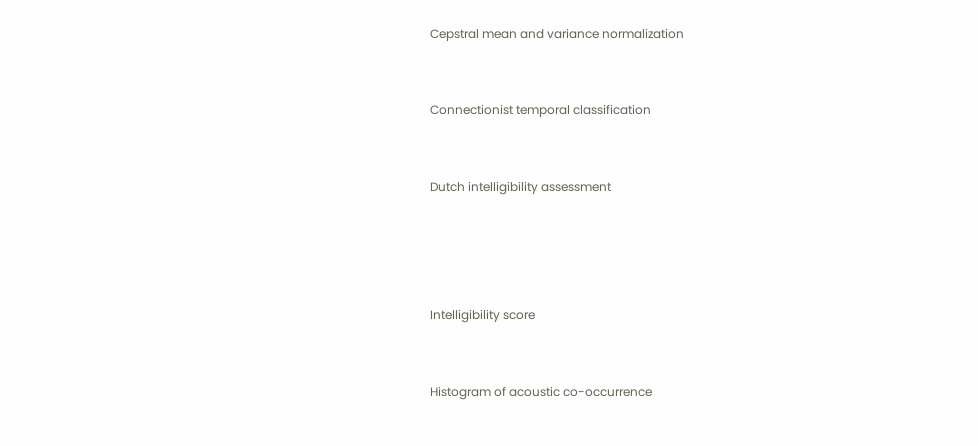Cepstral mean and variance normalization


Connectionist temporal classification


Dutch intelligibility assessment




Intelligibility score


Histogram of acoustic co-occurrence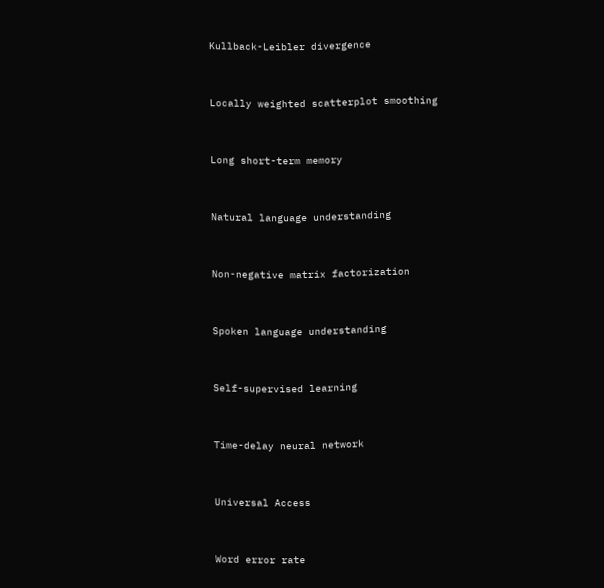Kullback-Leibler divergence


Locally weighted scatterplot smoothing


Long short-term memory


Natural language understanding


Non-negative matrix factorization


Spoken language understanding


Self-supervised learning


Time-delay neural network


Universal Access


Word error rate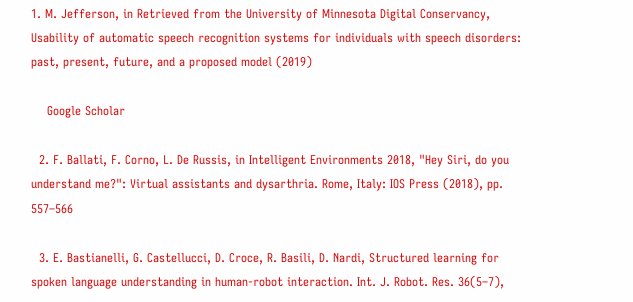1. M. Jefferson, in Retrieved from the University of Minnesota Digital Conservancy, Usability of automatic speech recognition systems for individuals with speech disorders: past, present, future, and a proposed model (2019)

    Google Scholar

  2. F. Ballati, F. Corno, L. De Russis, in Intelligent Environments 2018, "Hey Siri, do you understand me?": Virtual assistants and dysarthria. Rome, Italy: IOS Press (2018), pp. 557–566

  3. E. Bastianelli, G. Castellucci, D. Croce, R. Basili, D. Nardi, Structured learning for spoken language understanding in human-robot interaction. Int. J. Robot. Res. 36(5–7),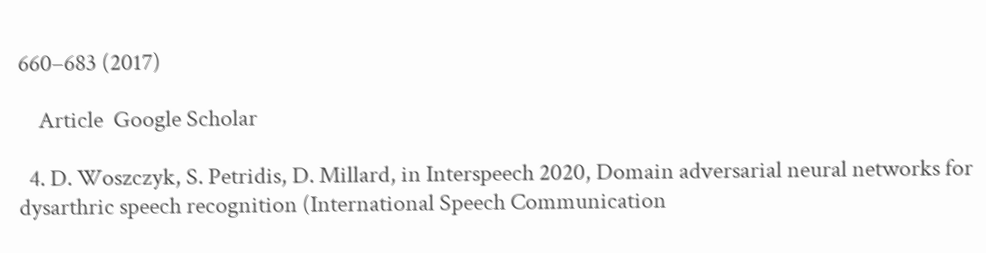660–683 (2017)

    Article  Google Scholar

  4. D. Woszczyk, S. Petridis, D. Millard, in Interspeech 2020, Domain adversarial neural networks for dysarthric speech recognition (International Speech Communication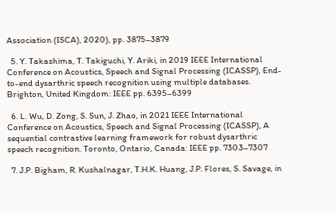Association (ISCA), 2020), pp. 3875–3879

  5. Y. Takashima, T. Takiguchi, Y. Ariki, in 2019 IEEE International Conference on Acoustics, Speech and Signal Processing (ICASSP), End-to-end dysarthric speech recognition using multiple databases. Brighton, United Kingdom: IEEE pp. 6395–6399

  6. L. Wu, D. Zong, S. Sun, J. Zhao, in 2021 IEEE International Conference on Acoustics, Speech and Signal Processing (ICASSP), A sequential contrastive learning framework for robust dysarthric speech recognition. Toronto, Ontario, Canada: IEEE pp. 7303–7307

  7. J.P. Bigham, R. Kushalnagar, T.H.K. Huang, J.P. Flores, S. Savage, in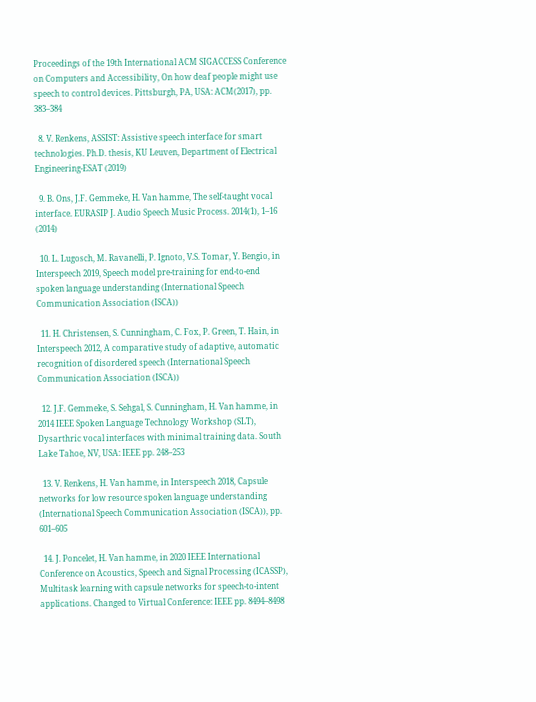Proceedings of the 19th International ACM SIGACCESS Conference on Computers and Accessibility, On how deaf people might use speech to control devices. Pittsburgh, PA, USA: ACM(2017), pp. 383–384

  8. V. Renkens, ASSIST: Assistive speech interface for smart technologies. Ph.D. thesis, KU Leuven, Department of Electrical Engineering-ESAT (2019)

  9. B. Ons, J.F. Gemmeke, H. Van hamme, The self-taught vocal interface. EURASIP J. Audio Speech Music Process. 2014(1), 1–16 (2014)

  10. L. Lugosch, M. Ravanelli, P. Ignoto, V.S. Tomar, Y. Bengio, in Interspeech 2019, Speech model pre-training for end-to-end spoken language understanding (International Speech Communication Association (ISCA))

  11. H. Christensen, S. Cunningham, C. Fox, P. Green, T. Hain, in Interspeech 2012, A comparative study of adaptive, automatic recognition of disordered speech (International Speech Communication Association (ISCA))

  12. J.F. Gemmeke, S. Sehgal, S. Cunningham, H. Van hamme, in 2014 IEEE Spoken Language Technology Workshop (SLT), Dysarthric vocal interfaces with minimal training data. South Lake Tahoe, NV, USA: IEEE pp. 248–253

  13. V. Renkens, H. Van hamme, in Interspeech 2018, Capsule networks for low resource spoken language understanding (International Speech Communication Association (ISCA)), pp. 601–605

  14. J. Poncelet, H. Van hamme, in 2020 IEEE International Conference on Acoustics, Speech and Signal Processing (ICASSP), Multitask learning with capsule networks for speech-to-intent applications. Changed to Virtual Conference: IEEE pp. 8494–8498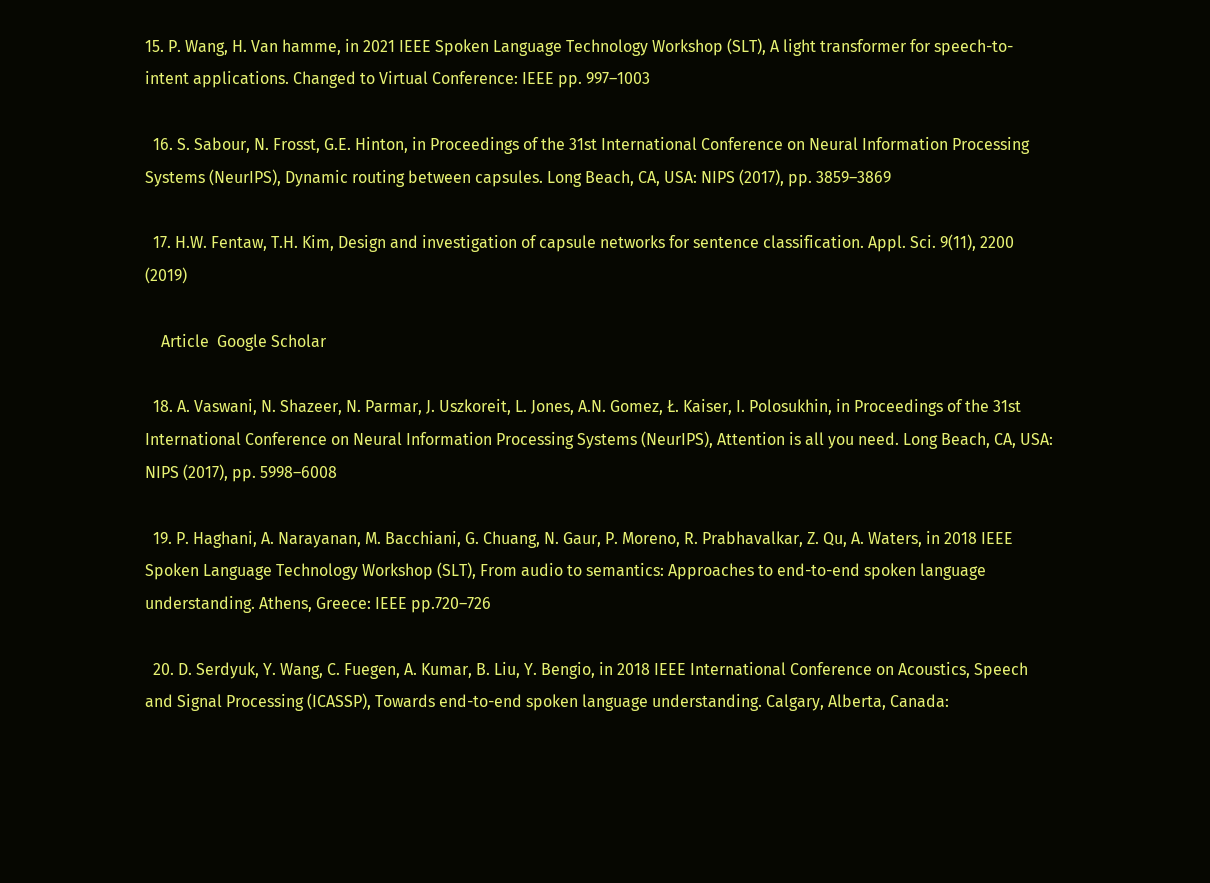15. P. Wang, H. Van hamme, in 2021 IEEE Spoken Language Technology Workshop (SLT), A light transformer for speech-to-intent applications. Changed to Virtual Conference: IEEE pp. 997–1003

  16. S. Sabour, N. Frosst, G.E. Hinton, in Proceedings of the 31st International Conference on Neural Information Processing Systems (NeurIPS), Dynamic routing between capsules. Long Beach, CA, USA: NIPS (2017), pp. 3859–3869

  17. H.W. Fentaw, T.H. Kim, Design and investigation of capsule networks for sentence classification. Appl. Sci. 9(11), 2200 (2019)

    Article  Google Scholar

  18. A. Vaswani, N. Shazeer, N. Parmar, J. Uszkoreit, L. Jones, A.N. Gomez, Ł. Kaiser, I. Polosukhin, in Proceedings of the 31st International Conference on Neural Information Processing Systems (NeurIPS), Attention is all you need. Long Beach, CA, USA: NIPS (2017), pp. 5998–6008

  19. P. Haghani, A. Narayanan, M. Bacchiani, G. Chuang, N. Gaur, P. Moreno, R. Prabhavalkar, Z. Qu, A. Waters, in 2018 IEEE Spoken Language Technology Workshop (SLT), From audio to semantics: Approaches to end-to-end spoken language understanding. Athens, Greece: IEEE pp.720–726

  20. D. Serdyuk, Y. Wang, C. Fuegen, A. Kumar, B. Liu, Y. Bengio, in 2018 IEEE International Conference on Acoustics, Speech and Signal Processing (ICASSP), Towards end-to-end spoken language understanding. Calgary, Alberta, Canada: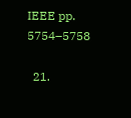IEEE pp. 5754–5758

  21.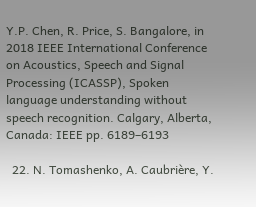Y.P. Chen, R. Price, S. Bangalore, in 2018 IEEE International Conference on Acoustics, Speech and Signal Processing (ICASSP), Spoken language understanding without speech recognition. Calgary, Alberta, Canada: IEEE pp. 6189–6193

  22. N. Tomashenko, A. Caubrière, Y.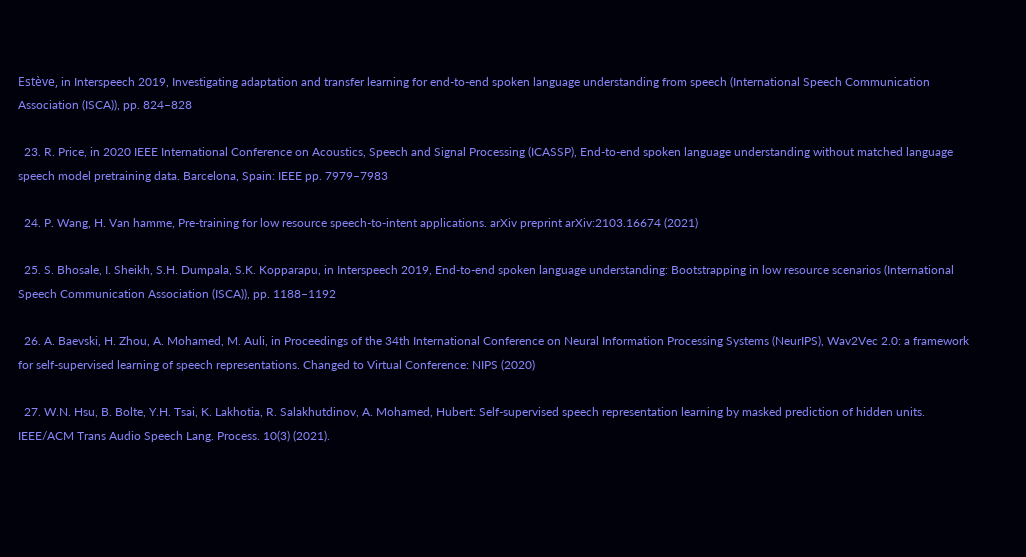Estève, in Interspeech 2019, Investigating adaptation and transfer learning for end-to-end spoken language understanding from speech (International Speech Communication Association (ISCA)), pp. 824–828

  23. R. Price, in 2020 IEEE International Conference on Acoustics, Speech and Signal Processing (ICASSP), End-to-end spoken language understanding without matched language speech model pretraining data. Barcelona, Spain: IEEE pp. 7979–7983

  24. P. Wang, H. Van hamme, Pre-training for low resource speech-to-intent applications. arXiv preprint arXiv:2103.16674 (2021)

  25. S. Bhosale, I. Sheikh, S.H. Dumpala, S.K. Kopparapu, in Interspeech 2019, End-to-end spoken language understanding: Bootstrapping in low resource scenarios (International Speech Communication Association (ISCA)), pp. 1188–1192

  26. A. Baevski, H. Zhou, A. Mohamed, M. Auli, in Proceedings of the 34th International Conference on Neural Information Processing Systems (NeurIPS), Wav2Vec 2.0: a framework for self-supervised learning of speech representations. Changed to Virtual Conference: NIPS (2020)

  27. W.N. Hsu, B. Bolte, Y.H. Tsai, K. Lakhotia, R. Salakhutdinov, A. Mohamed, Hubert: Self-supervised speech representation learning by masked prediction of hidden units. IEEE/ACM Trans Audio Speech Lang. Process. 10(3) (2021).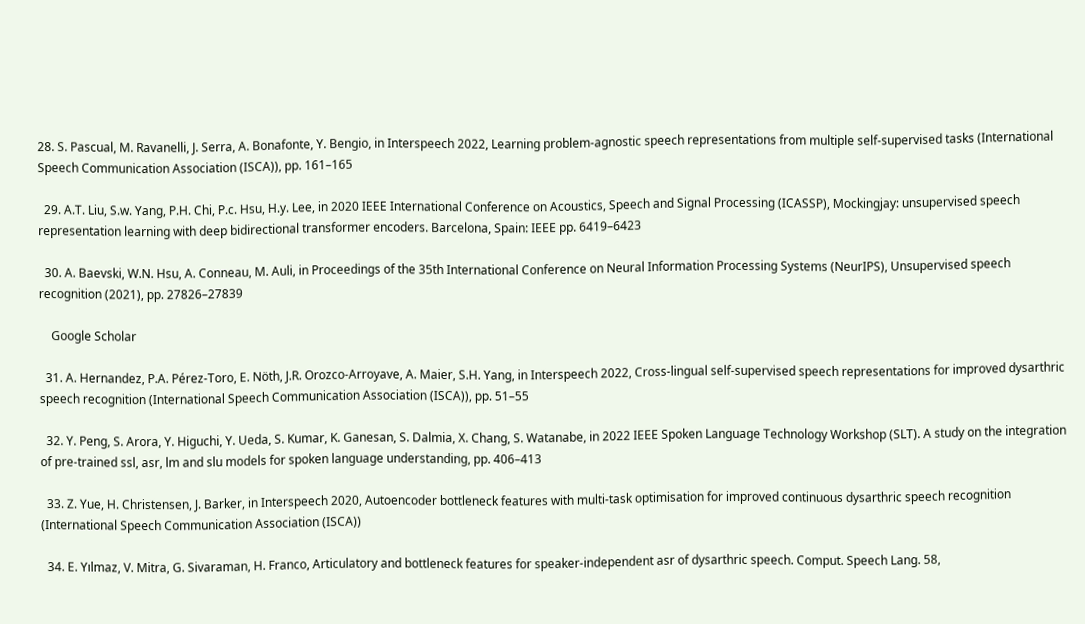28. S. Pascual, M. Ravanelli, J. Serra, A. Bonafonte, Y. Bengio, in Interspeech 2022, Learning problem-agnostic speech representations from multiple self-supervised tasks (International Speech Communication Association (ISCA)), pp. 161–165

  29. A.T. Liu, S.w. Yang, P.H. Chi, P.c. Hsu, H.y. Lee, in 2020 IEEE International Conference on Acoustics, Speech and Signal Processing (ICASSP), Mockingjay: unsupervised speech representation learning with deep bidirectional transformer encoders. Barcelona, Spain: IEEE pp. 6419–6423

  30. A. Baevski, W.N. Hsu, A. Conneau, M. Auli, in Proceedings of the 35th International Conference on Neural Information Processing Systems (NeurIPS), Unsupervised speech recognition (2021), pp. 27826–27839

    Google Scholar

  31. A. Hernandez, P.A. Pérez-Toro, E. Nöth, J.R. Orozco-Arroyave, A. Maier, S.H. Yang, in Interspeech 2022, Cross-lingual self-supervised speech representations for improved dysarthric speech recognition (International Speech Communication Association (ISCA)), pp. 51–55

  32. Y. Peng, S. Arora, Y. Higuchi, Y. Ueda, S. Kumar, K. Ganesan, S. Dalmia, X. Chang, S. Watanabe, in 2022 IEEE Spoken Language Technology Workshop (SLT). A study on the integration of pre-trained ssl, asr, lm and slu models for spoken language understanding, pp. 406–413

  33. Z. Yue, H. Christensen, J. Barker, in Interspeech 2020, Autoencoder bottleneck features with multi-task optimisation for improved continuous dysarthric speech recognition (International Speech Communication Association (ISCA))

  34. E. Yılmaz, V. Mitra, G. Sivaraman, H. Franco, Articulatory and bottleneck features for speaker-independent asr of dysarthric speech. Comput. Speech Lang. 58,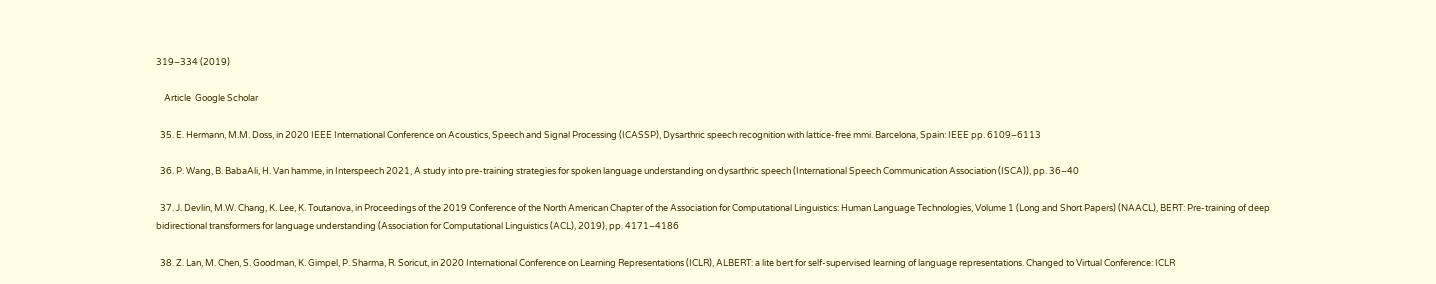319–334 (2019)

    Article  Google Scholar

  35. E. Hermann, M.M. Doss, in 2020 IEEE International Conference on Acoustics, Speech and Signal Processing (ICASSP), Dysarthric speech recognition with lattice-free mmi. Barcelona, Spain: IEEE pp. 6109–6113

  36. P. Wang, B. BabaAli, H. Van hamme, in Interspeech 2021, A study into pre-training strategies for spoken language understanding on dysarthric speech (International Speech Communication Association (ISCA)), pp. 36–40

  37. J. Devlin, M.W. Chang, K. Lee, K. Toutanova, in Proceedings of the 2019 Conference of the North American Chapter of the Association for Computational Linguistics: Human Language Technologies, Volume 1 (Long and Short Papers) (NAACL), BERT: Pre-training of deep bidirectional transformers for language understanding (Association for Computational Linguistics (ACL), 2019), pp. 4171–4186

  38. Z. Lan, M. Chen, S. Goodman, K. Gimpel, P. Sharma, R. Soricut, in 2020 International Conference on Learning Representations (ICLR), ALBERT: a lite bert for self-supervised learning of language representations. Changed to Virtual Conference: ICLR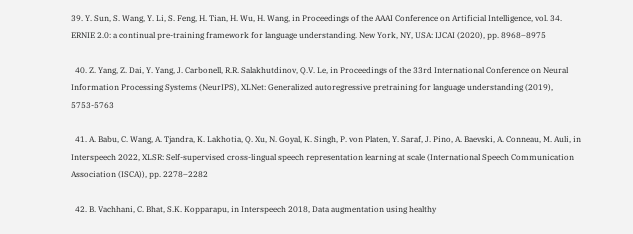39. Y. Sun, S. Wang, Y. Li, S. Feng, H. Tian, H. Wu, H. Wang, in Proceedings of the AAAI Conference on Artificial Intelligence, vol. 34. ERNIE 2.0: a continual pre-training framework for language understanding. New York, NY, USA: IJCAI (2020), pp. 8968–8975

  40. Z. Yang, Z. Dai, Y. Yang, J. Carbonell, R.R. Salakhutdinov, Q.V. Le, in Proceedings of the 33rd International Conference on Neural Information Processing Systems (NeurIPS), XLNet: Generalized autoregressive pretraining for language understanding (2019), 5753-5763

  41. A. Babu, C. Wang, A. Tjandra, K. Lakhotia, Q. Xu, N. Goyal, K. Singh, P. von Platen, Y. Saraf, J. Pino, A. Baevski, A. Conneau, M. Auli, in Interspeech 2022, XLSR: Self-supervised cross-lingual speech representation learning at scale (International Speech Communication Association (ISCA)), pp. 2278–2282

  42. B. Vachhani, C. Bhat, S.K. Kopparapu, in Interspeech 2018, Data augmentation using healthy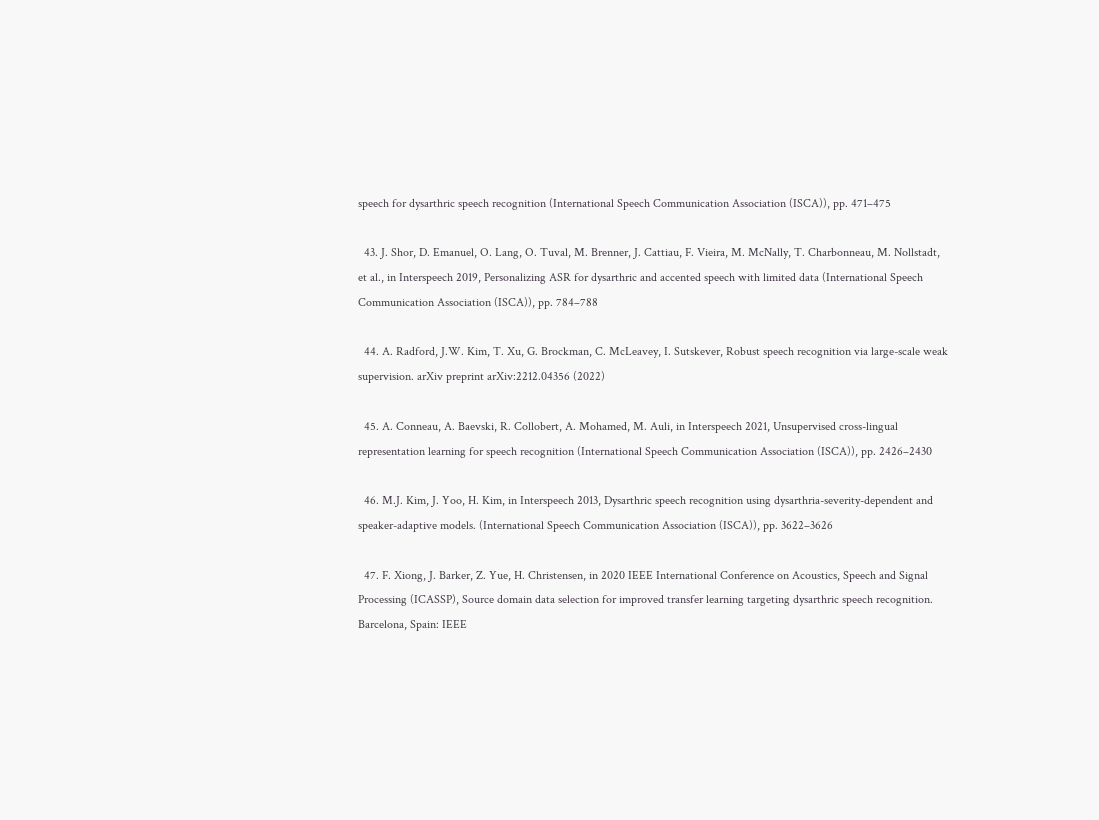speech for dysarthric speech recognition (International Speech Communication Association (ISCA)), pp. 471–475

  43. J. Shor, D. Emanuel, O. Lang, O. Tuval, M. Brenner, J. Cattiau, F. Vieira, M. McNally, T. Charbonneau, M. Nollstadt, et al., in Interspeech 2019, Personalizing ASR for dysarthric and accented speech with limited data (International Speech Communication Association (ISCA)), pp. 784–788

  44. A. Radford, J.W. Kim, T. Xu, G. Brockman, C. McLeavey, I. Sutskever, Robust speech recognition via large-scale weak supervision. arXiv preprint arXiv:2212.04356 (2022)

  45. A. Conneau, A. Baevski, R. Collobert, A. Mohamed, M. Auli, in Interspeech 2021, Unsupervised cross-lingual representation learning for speech recognition (International Speech Communication Association (ISCA)), pp. 2426–2430

  46. M.J. Kim, J. Yoo, H. Kim, in Interspeech 2013, Dysarthric speech recognition using dysarthria-severity-dependent and speaker-adaptive models. (International Speech Communication Association (ISCA)), pp. 3622–3626

  47. F. Xiong, J. Barker, Z. Yue, H. Christensen, in 2020 IEEE International Conference on Acoustics, Speech and Signal Processing (ICASSP), Source domain data selection for improved transfer learning targeting dysarthric speech recognition. Barcelona, Spain: IEEE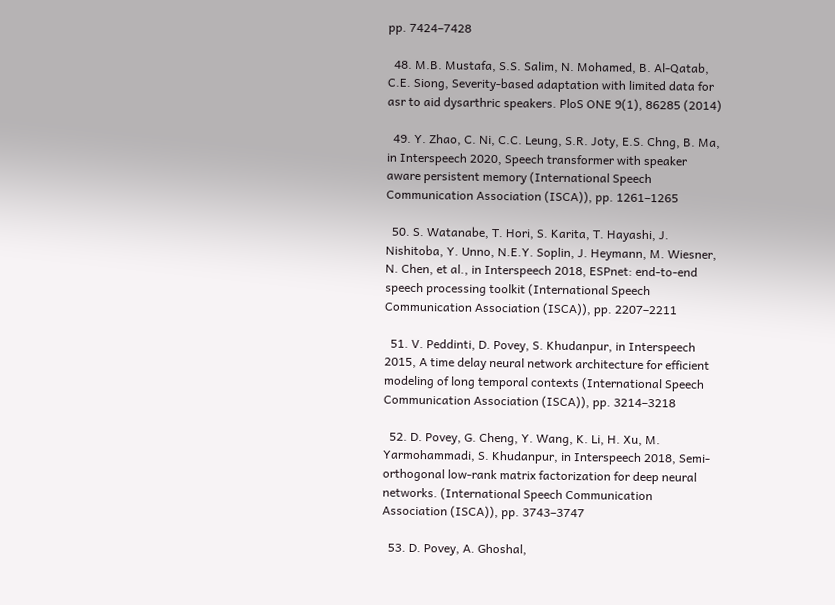pp. 7424–7428

  48. M.B. Mustafa, S.S. Salim, N. Mohamed, B. Al-Qatab, C.E. Siong, Severity-based adaptation with limited data for asr to aid dysarthric speakers. PloS ONE 9(1), 86285 (2014)

  49. Y. Zhao, C. Ni, C.C. Leung, S.R. Joty, E.S. Chng, B. Ma, in Interspeech 2020, Speech transformer with speaker aware persistent memory (International Speech Communication Association (ISCA)), pp. 1261–1265

  50. S. Watanabe, T. Hori, S. Karita, T. Hayashi, J. Nishitoba, Y. Unno, N.E.Y. Soplin, J. Heymann, M. Wiesner, N. Chen, et al., in Interspeech 2018, ESPnet: end-to-end speech processing toolkit (International Speech Communication Association (ISCA)), pp. 2207–2211

  51. V. Peddinti, D. Povey, S. Khudanpur, in Interspeech 2015, A time delay neural network architecture for efficient modeling of long temporal contexts (International Speech Communication Association (ISCA)), pp. 3214–3218

  52. D. Povey, G. Cheng, Y. Wang, K. Li, H. Xu, M. Yarmohammadi, S. Khudanpur, in Interspeech 2018, Semi-orthogonal low-rank matrix factorization for deep neural networks. (International Speech Communication Association (ISCA)), pp. 3743–3747

  53. D. Povey, A. Ghoshal,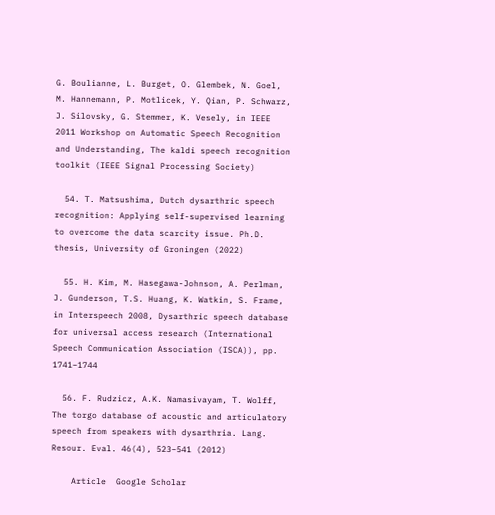G. Boulianne, L. Burget, O. Glembek, N. Goel, M. Hannemann, P. Motlicek, Y. Qian, P. Schwarz, J. Silovsky, G. Stemmer, K. Vesely, in IEEE 2011 Workshop on Automatic Speech Recognition and Understanding, The kaldi speech recognition toolkit (IEEE Signal Processing Society)

  54. T. Matsushima, Dutch dysarthric speech recognition: Applying self-supervised learning to overcome the data scarcity issue. Ph.D. thesis, University of Groningen (2022)

  55. H. Kim, M. Hasegawa-Johnson, A. Perlman, J. Gunderson, T.S. Huang, K. Watkin, S. Frame, in Interspeech 2008, Dysarthric speech database for universal access research (International Speech Communication Association (ISCA)), pp. 1741–1744

  56. F. Rudzicz, A.K. Namasivayam, T. Wolff, The torgo database of acoustic and articulatory speech from speakers with dysarthria. Lang. Resour. Eval. 46(4), 523–541 (2012)

    Article  Google Scholar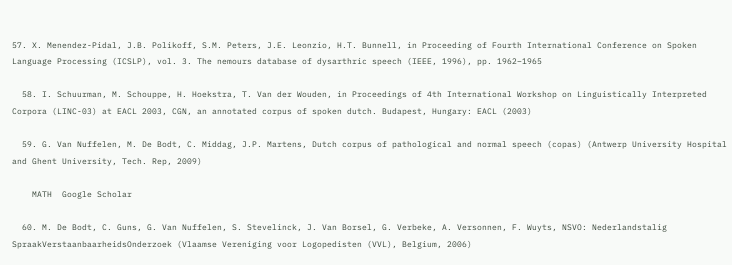57. X. Menendez-Pidal, J.B. Polikoff, S.M. Peters, J.E. Leonzio, H.T. Bunnell, in Proceeding of Fourth International Conference on Spoken Language Processing (ICSLP), vol. 3. The nemours database of dysarthric speech (IEEE, 1996), pp. 1962–1965

  58. I. Schuurman, M. Schouppe, H. Hoekstra, T. Van der Wouden, in Proceedings of 4th International Workshop on Linguistically Interpreted Corpora (LINC-03) at EACL 2003, CGN, an annotated corpus of spoken dutch. Budapest, Hungary: EACL (2003)

  59. G. Van Nuffelen, M. De Bodt, C. Middag, J.P. Martens, Dutch corpus of pathological and normal speech (copas) (Antwerp University Hospital and Ghent University, Tech. Rep, 2009)

    MATH  Google Scholar

  60. M. De Bodt, C. Guns, G. Van Nuffelen, S. Stevelinck, J. Van Borsel, G. Verbeke, A. Versonnen, F. Wuyts, NSVO: Nederlandstalig SpraakVerstaanbaarheidsOnderzoek (Vlaamse Vereniging voor Logopedisten (VVL), Belgium, 2006)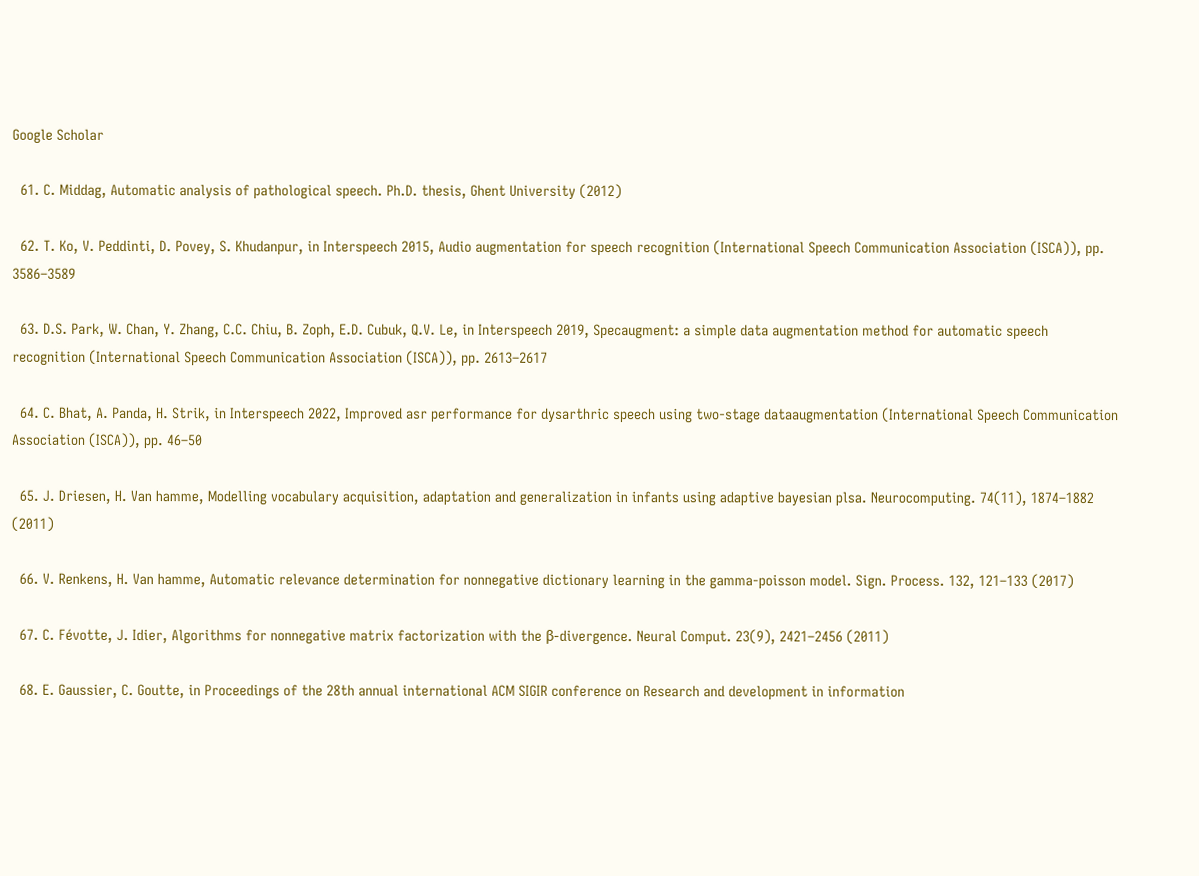Google Scholar

  61. C. Middag, Automatic analysis of pathological speech. Ph.D. thesis, Ghent University (2012)

  62. T. Ko, V. Peddinti, D. Povey, S. Khudanpur, in Interspeech 2015, Audio augmentation for speech recognition (International Speech Communication Association (ISCA)), pp. 3586–3589

  63. D.S. Park, W. Chan, Y. Zhang, C.C. Chiu, B. Zoph, E.D. Cubuk, Q.V. Le, in Interspeech 2019, Specaugment: a simple data augmentation method for automatic speech recognition (International Speech Communication Association (ISCA)), pp. 2613–2617

  64. C. Bhat, A. Panda, H. Strik, in Interspeech 2022, Improved asr performance for dysarthric speech using two-stage dataaugmentation (International Speech Communication Association (ISCA)), pp. 46–50

  65. J. Driesen, H. Van hamme, Modelling vocabulary acquisition, adaptation and generalization in infants using adaptive bayesian plsa. Neurocomputing. 74(11), 1874–1882 (2011)

  66. V. Renkens, H. Van hamme, Automatic relevance determination for nonnegative dictionary learning in the gamma-poisson model. Sign. Process. 132, 121–133 (2017)

  67. C. Févotte, J. Idier, Algorithms for nonnegative matrix factorization with the β-divergence. Neural Comput. 23(9), 2421–2456 (2011)

  68. E. Gaussier, C. Goutte, in Proceedings of the 28th annual international ACM SIGIR conference on Research and development in information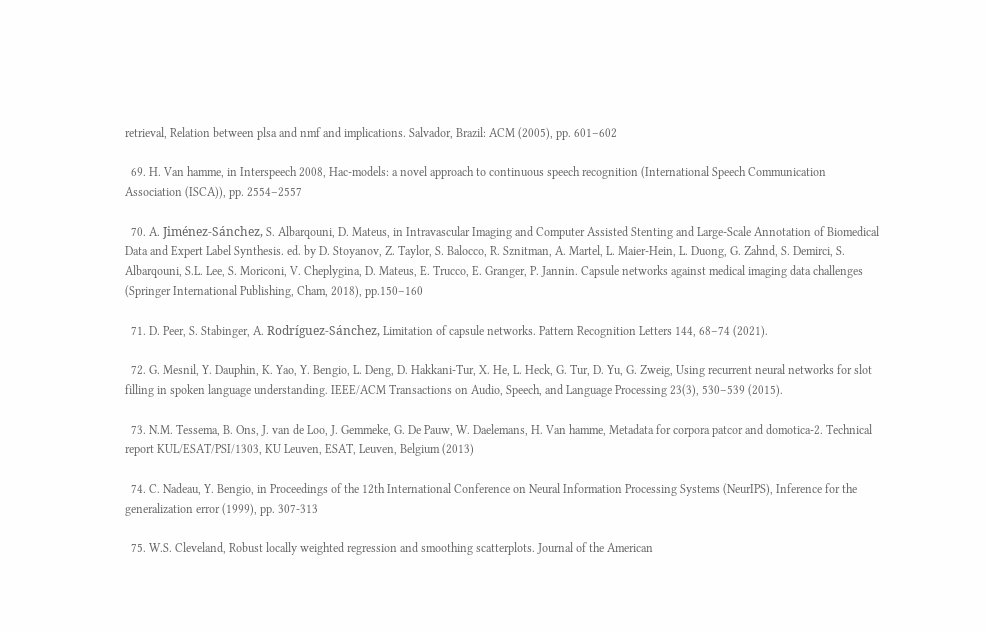retrieval, Relation between plsa and nmf and implications. Salvador, Brazil: ACM (2005), pp. 601–602

  69. H. Van hamme, in Interspeech 2008, Hac-models: a novel approach to continuous speech recognition (International Speech Communication Association (ISCA)), pp. 2554–2557

  70. A. Jiménez-Sánchez, S. Albarqouni, D. Mateus, in Intravascular Imaging and Computer Assisted Stenting and Large-Scale Annotation of Biomedical Data and Expert Label Synthesis. ed. by D. Stoyanov, Z. Taylor, S. Balocco, R. Sznitman, A. Martel, L. Maier-Hein, L. Duong, G. Zahnd, S. Demirci, S. Albarqouni, S.L. Lee, S. Moriconi, V. Cheplygina, D. Mateus, E. Trucco, E. Granger, P. Jannin. Capsule networks against medical imaging data challenges (Springer International Publishing, Cham, 2018), pp.150–160

  71. D. Peer, S. Stabinger, A. Rodríguez-Sánchez, Limitation of capsule networks. Pattern Recognition Letters 144, 68–74 (2021).

  72. G. Mesnil, Y. Dauphin, K. Yao, Y. Bengio, L. Deng, D. Hakkani-Tur, X. He, L. Heck, G. Tur, D. Yu, G. Zweig, Using recurrent neural networks for slot filling in spoken language understanding. IEEE/ACM Transactions on Audio, Speech, and Language Processing 23(3), 530–539 (2015).

  73. N.M. Tessema, B. Ons, J. van de Loo, J. Gemmeke, G. De Pauw, W. Daelemans, H. Van hamme, Metadata for corpora patcor and domotica-2. Technical report KUL/ESAT/PSI/1303, KU Leuven, ESAT, Leuven, Belgium (2013)

  74. C. Nadeau, Y. Bengio, in Proceedings of the 12th International Conference on Neural Information Processing Systems (NeurIPS), Inference for the generalization error (1999), pp. 307-313

  75. W.S. Cleveland, Robust locally weighted regression and smoothing scatterplots. Journal of the American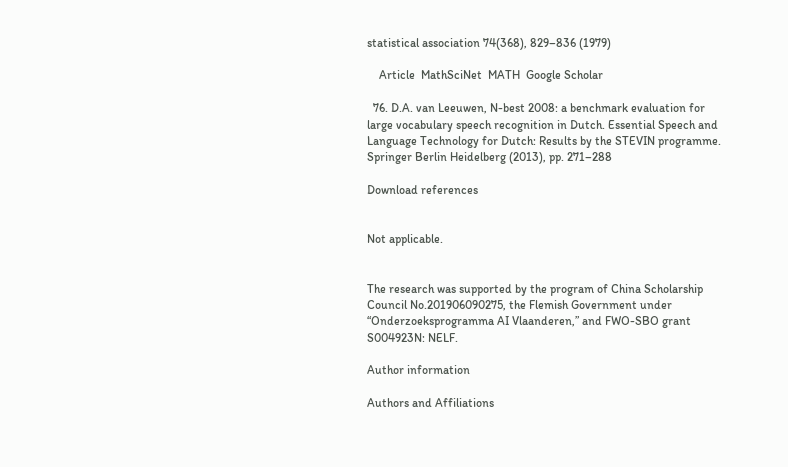statistical association 74(368), 829–836 (1979)

    Article  MathSciNet  MATH  Google Scholar

  76. D.A. van Leeuwen, N-best 2008: a benchmark evaluation for large vocabulary speech recognition in Dutch. Essential Speech and Language Technology for Dutch: Results by the STEVIN programme. Springer Berlin Heidelberg (2013), pp. 271–288

Download references


Not applicable.


The research was supported by the program of China Scholarship Council No.201906090275, the Flemish Government under “Onderzoeksprogramma AI Vlaanderen,” and FWO-SBO grant S004923N: NELF.

Author information

Authors and Affiliations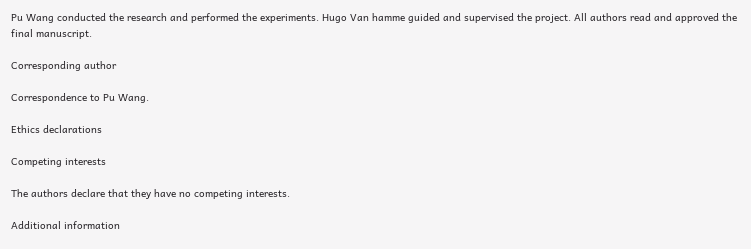Pu Wang conducted the research and performed the experiments. Hugo Van hamme guided and supervised the project. All authors read and approved the final manuscript.

Corresponding author

Correspondence to Pu Wang.

Ethics declarations

Competing interests

The authors declare that they have no competing interests.

Additional information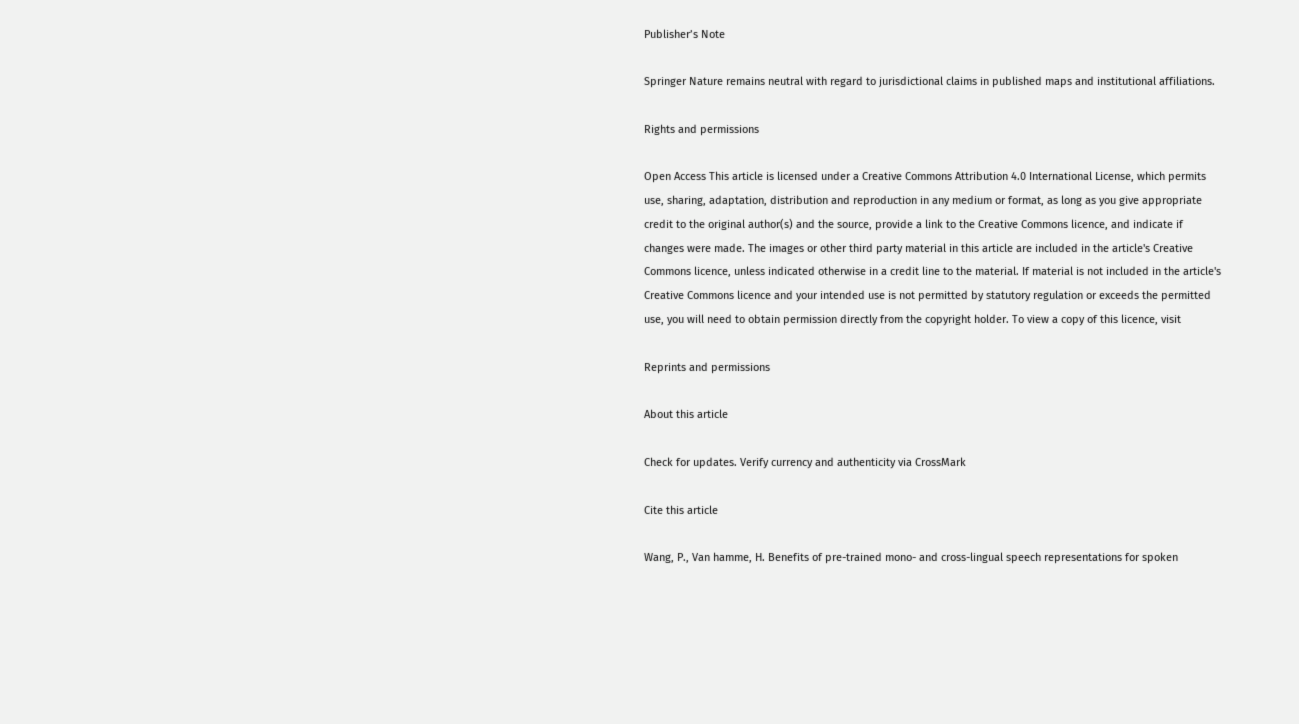Publisher’s Note

Springer Nature remains neutral with regard to jurisdictional claims in published maps and institutional affiliations.

Rights and permissions

Open Access This article is licensed under a Creative Commons Attribution 4.0 International License, which permits use, sharing, adaptation, distribution and reproduction in any medium or format, as long as you give appropriate credit to the original author(s) and the source, provide a link to the Creative Commons licence, and indicate if changes were made. The images or other third party material in this article are included in the article's Creative Commons licence, unless indicated otherwise in a credit line to the material. If material is not included in the article's Creative Commons licence and your intended use is not permitted by statutory regulation or exceeds the permitted use, you will need to obtain permission directly from the copyright holder. To view a copy of this licence, visit

Reprints and permissions

About this article

Check for updates. Verify currency and authenticity via CrossMark

Cite this article

Wang, P., Van hamme, H. Benefits of pre-trained mono- and cross-lingual speech representations for spoken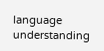language understanding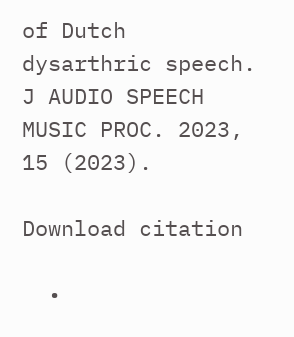of Dutch dysarthric speech. J AUDIO SPEECH MUSIC PROC. 2023, 15 (2023).

Download citation

  •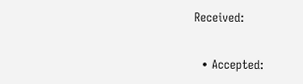Received:

  • Accepted: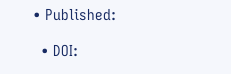• Published:

  • DOI: